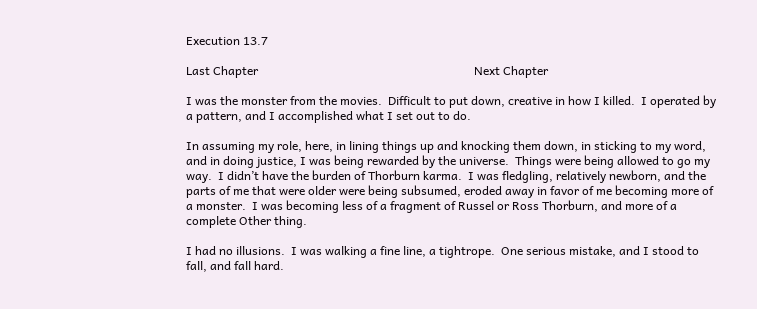Execution 13.7

Last Chapter                                                                        Next Chapter

I was the monster from the movies.  Difficult to put down, creative in how I killed.  I operated by a pattern, and I accomplished what I set out to do.

In assuming my role, here, in lining things up and knocking them down, in sticking to my word, and in doing justice, I was being rewarded by the universe.  Things were being allowed to go my way.  I didn’t have the burden of Thorburn karma.  I was fledgling, relatively newborn, and the parts of me that were older were being subsumed, eroded away in favor of me becoming more of a monster.  I was becoming less of a fragment of Russel or Ross Thorburn, and more of a complete Other thing.

I had no illusions.  I was walking a fine line, a tightrope.  One serious mistake, and I stood to fall, and fall hard.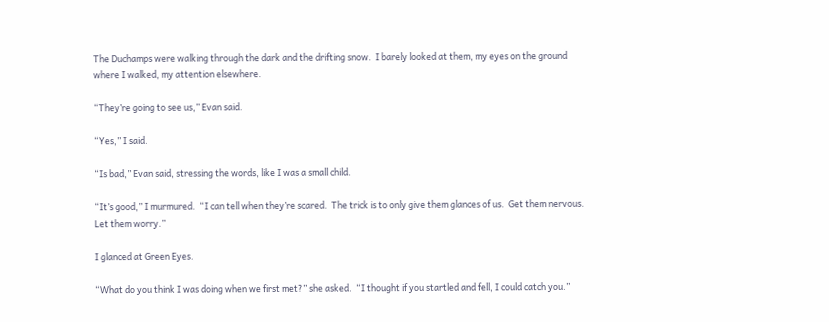The Duchamps were walking through the dark and the drifting snow.  I barely looked at them, my eyes on the ground where I walked, my attention elsewhere.

“They’re going to see us,” Evan said.

“Yes,” I said.

“Is bad,” Evan said, stressing the words, like I was a small child.

“It’s good,” I murmured.  “I can tell when they’re scared.  The trick is to only give them glances of us.  Get them nervous.  Let them worry.”

I glanced at Green Eyes.

“What do you think I was doing when we first met?” she asked.  “I thought if you startled and fell, I could catch you.”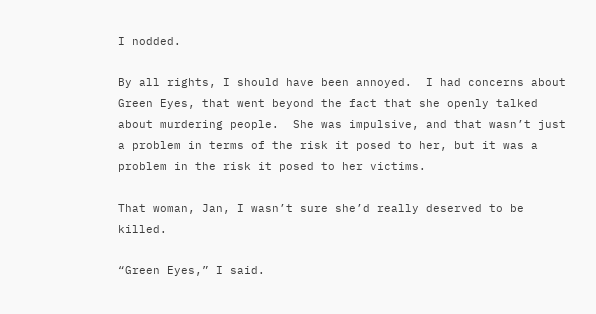I nodded.

By all rights, I should have been annoyed.  I had concerns about Green Eyes, that went beyond the fact that she openly talked about murdering people.  She was impulsive, and that wasn’t just a problem in terms of the risk it posed to her, but it was a problem in the risk it posed to her victims.

That woman, Jan, I wasn’t sure she’d really deserved to be killed.

“Green Eyes,” I said.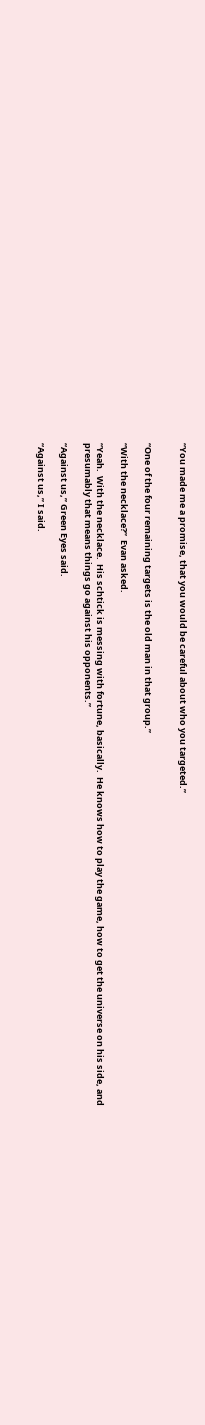“You made me a promise, that you would be careful about who you targeted.”


“One of the four remaining targets is the old man in that group.”

“With the necklace?”  Evan asked.

“Yeah.  With the necklace.  His schtick is messing with fortune, basically.  He knows how to play the game, how to get the universe on his side, and presumably that means things go against his opponents.”

“Against us,” Green Eyes said.

“Against us,” I said.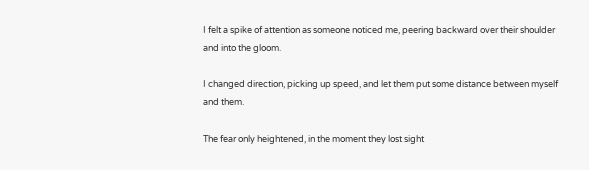I felt a spike of attention as someone noticed me, peering backward over their shoulder and into the gloom.

I changed direction, picking up speed, and let them put some distance between myself and them.

The fear only heightened, in the moment they lost sight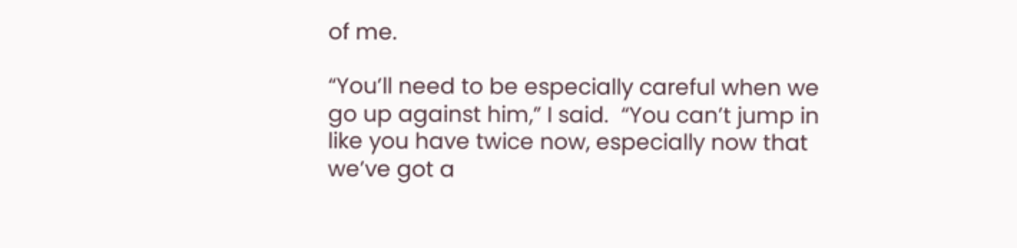of me.

“You’ll need to be especially careful when we go up against him,” I said.  “You can’t jump in like you have twice now, especially now that we’ve got a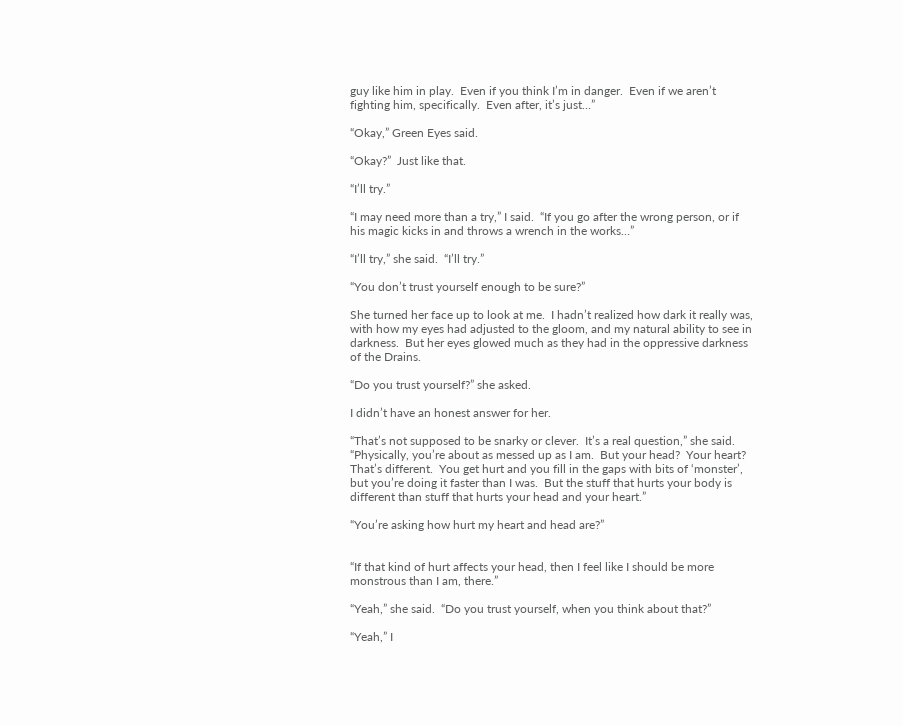guy like him in play.  Even if you think I’m in danger.  Even if we aren’t fighting him, specifically.  Even after, it’s just…”

“Okay,” Green Eyes said.

“Okay?”  Just like that.

“I’ll try.”

“I may need more than a try,” I said.  “If you go after the wrong person, or if his magic kicks in and throws a wrench in the works…”

“I’ll try,” she said.  “I’ll try.”

“You don’t trust yourself enough to be sure?”

She turned her face up to look at me.  I hadn’t realized how dark it really was, with how my eyes had adjusted to the gloom, and my natural ability to see in darkness.  But her eyes glowed much as they had in the oppressive darkness of the Drains.

“Do you trust yourself?” she asked.

I didn’t have an honest answer for her.

“That’s not supposed to be snarky or clever.  It’s a real question,” she said.  “Physically, you’re about as messed up as I am.  But your head?  Your heart?  That’s different.  You get hurt and you fill in the gaps with bits of ‘monster’, but you’re doing it faster than I was.  But the stuff that hurts your body is different than stuff that hurts your head and your heart.”

“You’re asking how hurt my heart and head are?”


“If that kind of hurt affects your head, then I feel like I should be more monstrous than I am, there.”

“Yeah,” she said.  “Do you trust yourself, when you think about that?”

“Yeah,” I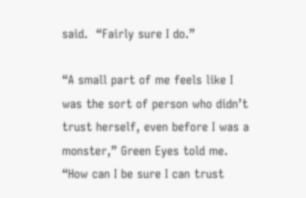said.  “Fairly sure I do.”

“A small part of me feels like I was the sort of person who didn’t trust herself, even before I was a monster,” Green Eyes told me.  “How can I be sure I can trust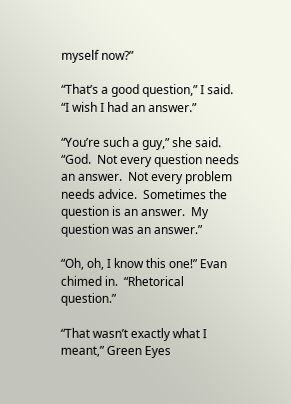myself now?”

“That’s a good question,” I said.  “I wish I had an answer.”

“You’re such a guy,” she said.  “God.  Not every question needs an answer.  Not every problem needs advice.  Sometimes the question is an answer.  My question was an answer.”

“Oh, oh, I know this one!” Evan chimed in.  “Rhetorical question.”

“That wasn’t exactly what I meant,” Green Eyes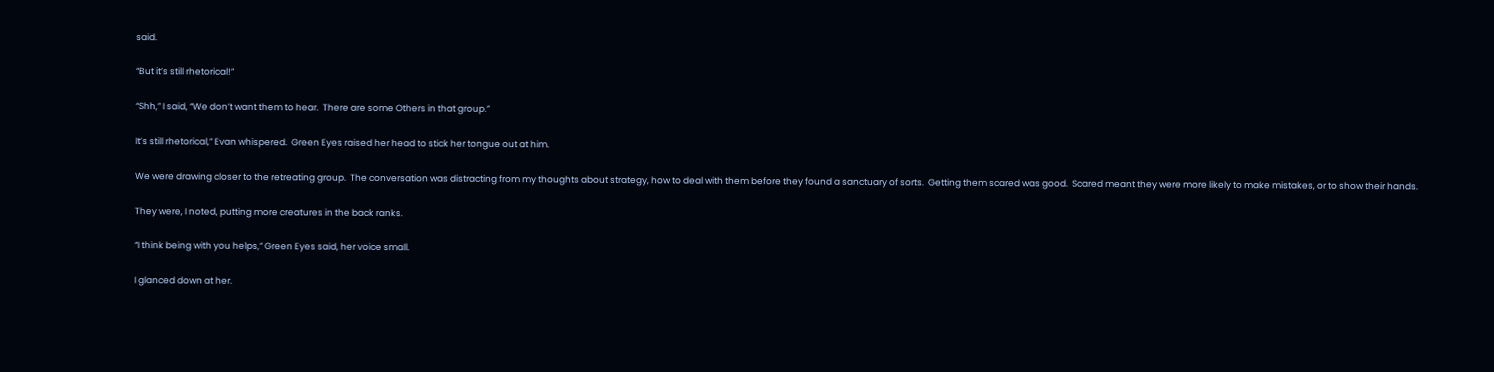said.

“But it’s still rhetorical!”

“Shh,” I said, “We don’t want them to hear.  There are some Others in that group.”

It’s still rhetorical,” Evan whispered.  Green Eyes raised her head to stick her tongue out at him.

We were drawing closer to the retreating group.  The conversation was distracting from my thoughts about strategy, how to deal with them before they found a sanctuary of sorts.  Getting them scared was good.  Scared meant they were more likely to make mistakes, or to show their hands.

They were, I noted, putting more creatures in the back ranks.

“I think being with you helps,” Green Eyes said, her voice small.

I glanced down at her.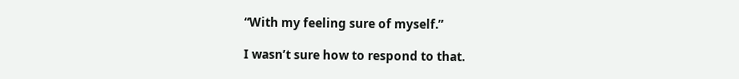“With my feeling sure of myself.”

I wasn’t sure how to respond to that.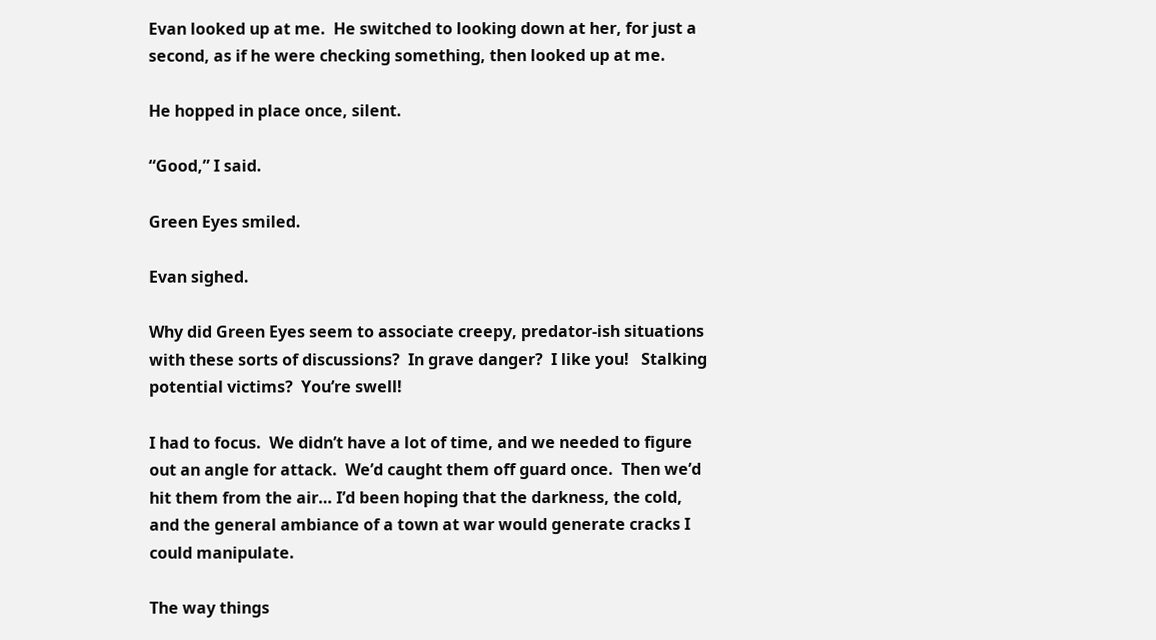Evan looked up at me.  He switched to looking down at her, for just a second, as if he were checking something, then looked up at me.

He hopped in place once, silent.

“Good,” I said.

Green Eyes smiled.

Evan sighed.

Why did Green Eyes seem to associate creepy, predator-ish situations with these sorts of discussions?  In grave danger?  I like you!   Stalking potential victims?  You’re swell!

I had to focus.  We didn’t have a lot of time, and we needed to figure out an angle for attack.  We’d caught them off guard once.  Then we’d hit them from the air… I’d been hoping that the darkness, the cold, and the general ambiance of a town at war would generate cracks I could manipulate.

The way things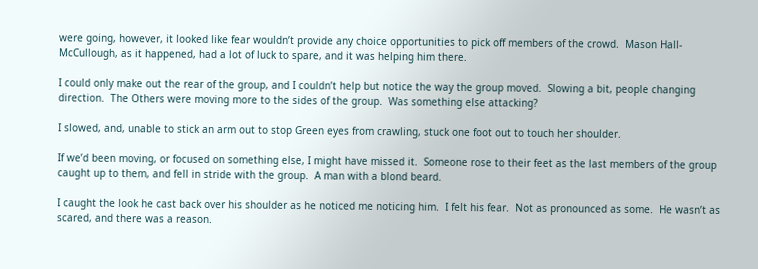were going, however, it looked like fear wouldn’t provide any choice opportunities to pick off members of the crowd.  Mason Hall-McCullough, as it happened, had a lot of luck to spare, and it was helping him there.

I could only make out the rear of the group, and I couldn’t help but notice the way the group moved.  Slowing a bit, people changing direction.  The Others were moving more to the sides of the group.  Was something else attacking?

I slowed, and, unable to stick an arm out to stop Green eyes from crawling, stuck one foot out to touch her shoulder.

If we’d been moving, or focused on something else, I might have missed it.  Someone rose to their feet as the last members of the group caught up to them, and fell in stride with the group.  A man with a blond beard.

I caught the look he cast back over his shoulder as he noticed me noticing him.  I felt his fear.  Not as pronounced as some.  He wasn’t as scared, and there was a reason.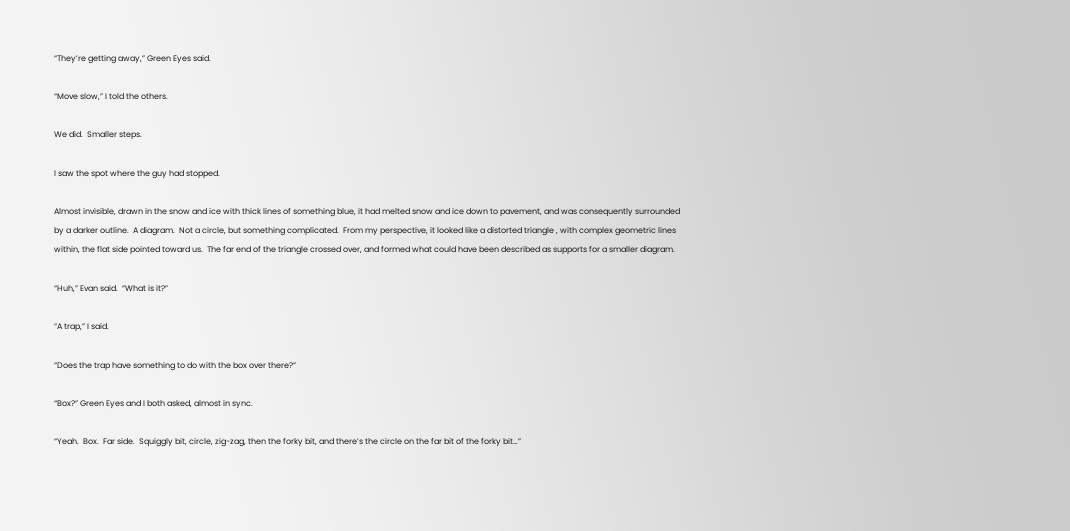“They’re getting away,” Green Eyes said.

“Move slow,” I told the others.

We did.  Smaller steps.

I saw the spot where the guy had stopped.

Almost invisible, drawn in the snow and ice with thick lines of something blue, it had melted snow and ice down to pavement, and was consequently surrounded by a darker outline.  A diagram.  Not a circle, but something complicated.  From my perspective, it looked like a distorted triangle , with complex geometric lines within, the flat side pointed toward us.  The far end of the triangle crossed over, and formed what could have been described as supports for a smaller diagram.

“Huh,” Evan said.  “What is it?”

“A trap,” I said.

“Does the trap have something to do with the box over there?”

“Box?” Green Eyes and I both asked, almost in sync.

“Yeah.  Box.  Far side.  Squiggly bit, circle, zig-zag, then the forky bit, and there’s the circle on the far bit of the forky bit…”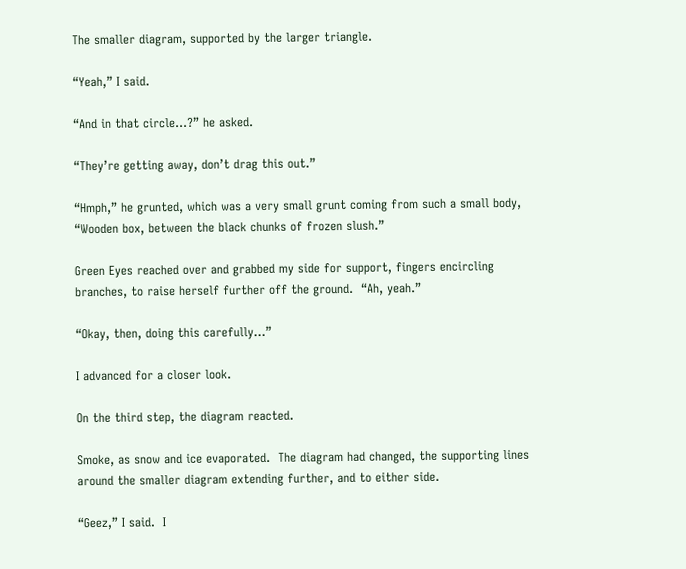The smaller diagram, supported by the larger triangle.

“Yeah,” I said.

“And in that circle…?” he asked.

“They’re getting away, don’t drag this out.”

“Hmph,” he grunted, which was a very small grunt coming from such a small body, “Wooden box, between the black chunks of frozen slush.”

Green Eyes reached over and grabbed my side for support, fingers encircling branches, to raise herself further off the ground.  “Ah, yeah.”

“Okay, then, doing this carefully…”

I advanced for a closer look.

On the third step, the diagram reacted.

Smoke, as snow and ice evaporated.  The diagram had changed, the supporting lines around the smaller diagram extending further, and to either side.

“Geez,” I said.  I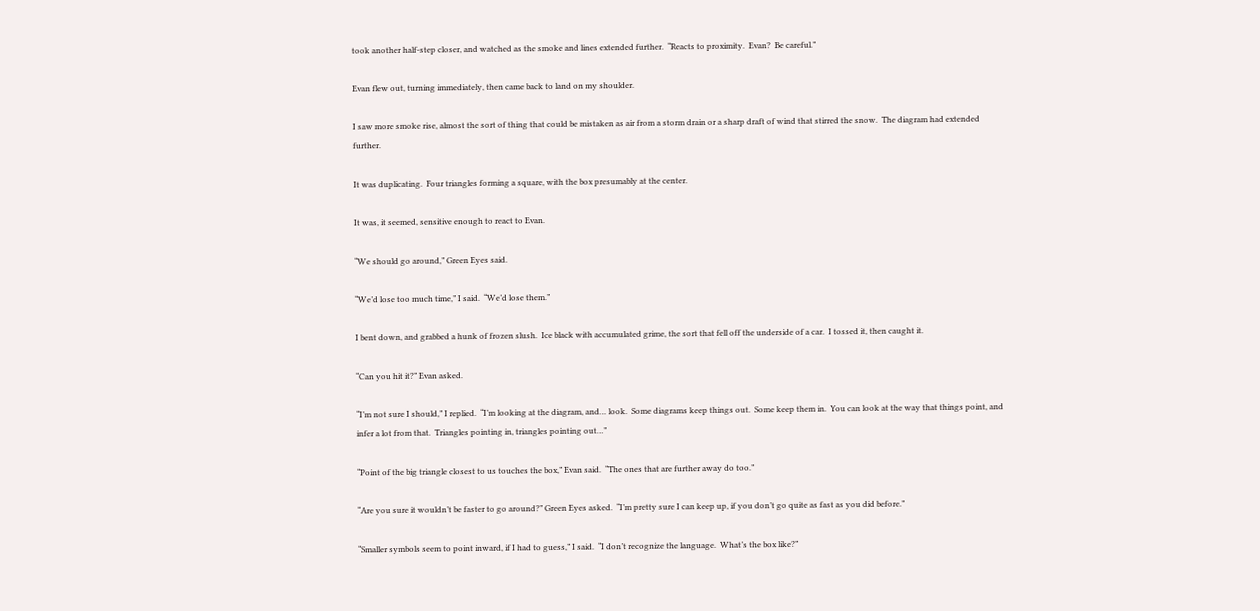took another half-step closer, and watched as the smoke and lines extended further.  “Reacts to proximity.  Evan?  Be careful.”

Evan flew out, turning immediately, then came back to land on my shoulder.

I saw more smoke rise, almost the sort of thing that could be mistaken as air from a storm drain or a sharp draft of wind that stirred the snow.  The diagram had extended further.

It was duplicating.  Four triangles forming a square, with the box presumably at the center.

It was, it seemed, sensitive enough to react to Evan.

“We should go around,” Green Eyes said.

“We’d lose too much time,” I said.  “We’d lose them.”

I bent down, and grabbed a hunk of frozen slush.  Ice black with accumulated grime, the sort that fell off the underside of a car.  I tossed it, then caught it.

“Can you hit it?” Evan asked.

“I’m not sure I should,” I replied.  “I’m looking at the diagram, and… look.  Some diagrams keep things out.  Some keep them in.  You can look at the way that things point, and infer a lot from that.  Triangles pointing in, triangles pointing out…”

“Point of the big triangle closest to us touches the box,” Evan said.  “The ones that are further away do too.”

“Are you sure it wouldn’t be faster to go around?” Green Eyes asked.  “I’m pretty sure I can keep up, if you don’t go quite as fast as you did before.”

“Smaller symbols seem to point inward, if I had to guess,” I said.  “I don’t recognize the language.  What’s the box like?”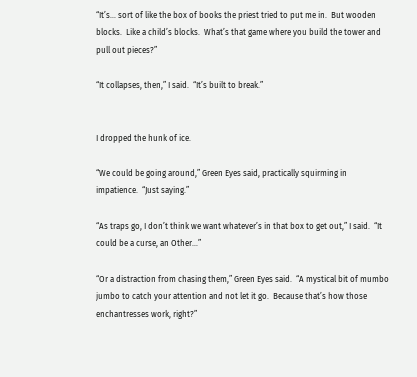“It’s… sort of like the box of books the priest tried to put me in.  But wooden blocks.  Like a child’s blocks.  What’s that game where you build the tower and pull out pieces?”

“It collapses, then,” I said.  “It’s built to break.”


I dropped the hunk of ice.

“We could be going around,” Green Eyes said, practically squirming in impatience.  “Just saying.”

“As traps go, I don’t think we want whatever’s in that box to get out,” I said.  “It could be a curse, an Other…”

“Or a distraction from chasing them,” Green Eyes said.  “A mystical bit of mumbo jumbo to catch your attention and not let it go.  Because that’s how those enchantresses work, right?”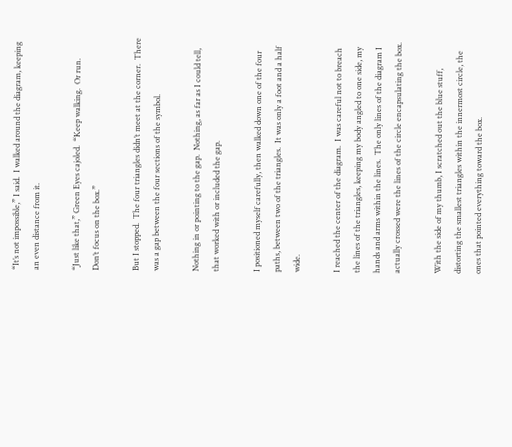“It’s not impossible,” I said.  I walked around the diagram, keeping an even distance from it.

“Just like that,” Green Eyes cajoled.  “Keep walking.  Or run.  Don’t focus on the box.”

But I stopped.  The four triangles didn’t meet at the corner.  There was a gap between the four sections of the symbol.

Nothing in or pointing to the gap.  Nothing, as far as I could tell, that worked with or included the gap.

I positioned myself carefully, then walked down one of the four paths, between two of the triangles.  It was only a foot and a half wide.

I reached the center of the diagram.  I was careful not to breach the lines of the triangles, keeping my body angled to one side, my hands and arms within the lines.  The only lines of the diagram I actually crossed were the lines of the circle encapsulating the box.

With the side of my thumb, I scratched out the blue stuff, distorting the smallest triangles within the innermost circle, the ones that pointed everything toward the box.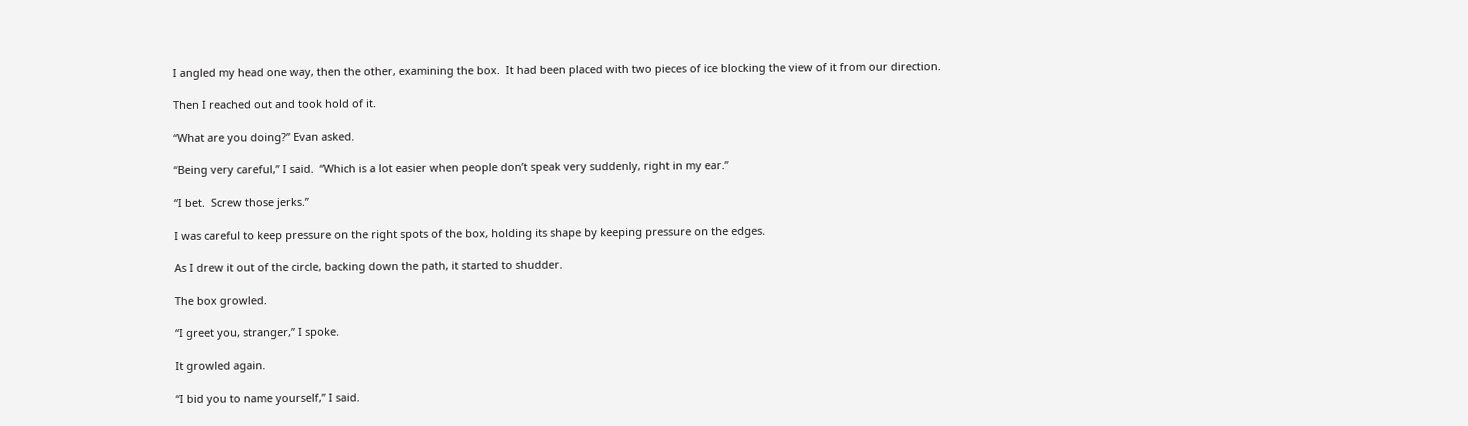I angled my head one way, then the other, examining the box.  It had been placed with two pieces of ice blocking the view of it from our direction.

Then I reached out and took hold of it.

“What are you doing?” Evan asked.

“Being very careful,” I said.  “Which is a lot easier when people don’t speak very suddenly, right in my ear.”

“I bet.  Screw those jerks.”

I was careful to keep pressure on the right spots of the box, holding its shape by keeping pressure on the edges.

As I drew it out of the circle, backing down the path, it started to shudder.

The box growled.

“I greet you, stranger,” I spoke.

It growled again.

“I bid you to name yourself,” I said.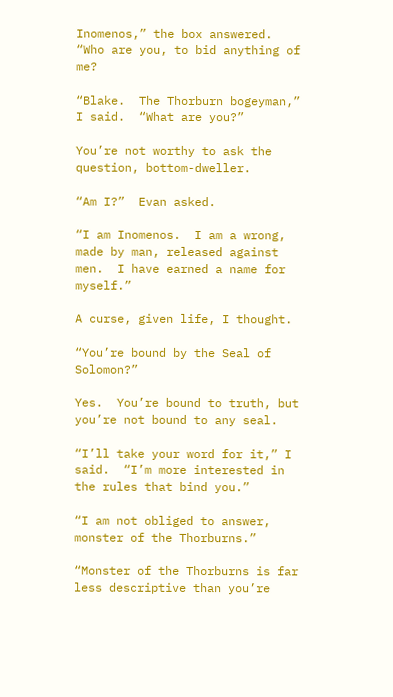Inomenos,” the box answered.  “Who are you, to bid anything of me?

“Blake.  The Thorburn bogeyman,” I said.  “What are you?”

You’re not worthy to ask the question, bottom-dweller.

“Am I?”  Evan asked.

“I am Inomenos.  I am a wrong, made by man, released against men.  I have earned a name for myself.”

A curse, given life, I thought.

“You’re bound by the Seal of Solomon?”

Yes.  You’re bound to truth, but you’re not bound to any seal.

“I’ll take your word for it,” I said.  “I’m more interested in the rules that bind you.”

“I am not obliged to answer, monster of the Thorburns.”

“Monster of the Thorburns is far less descriptive than you’re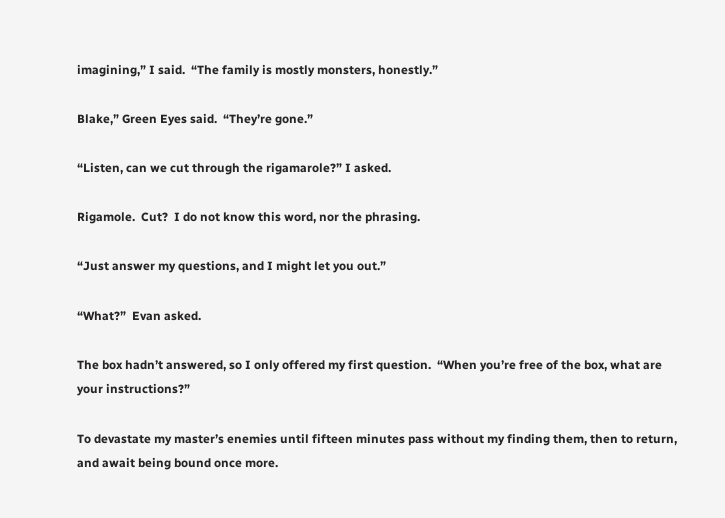imagining,” I said.  “The family is mostly monsters, honestly.”

Blake,” Green Eyes said.  “They’re gone.”

“Listen, can we cut through the rigamarole?” I asked.

Rigamole.  Cut?  I do not know this word, nor the phrasing.

“Just answer my questions, and I might let you out.”

“What?”  Evan asked.

The box hadn’t answered, so I only offered my first question.  “When you’re free of the box, what are your instructions?”

To devastate my master’s enemies until fifteen minutes pass without my finding them, then to return, and await being bound once more.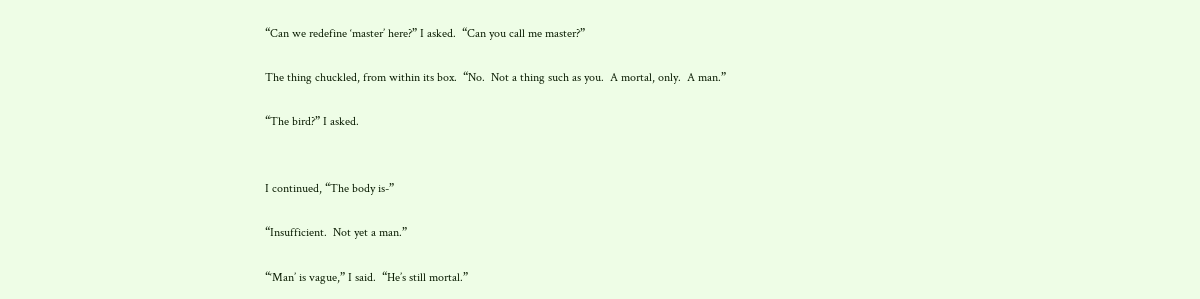“Can we redefine ‘master’ here?” I asked.  “Can you call me master?”

The thing chuckled, from within its box.  “No.  Not a thing such as you.  A mortal, only.  A man.”

“The bird?” I asked.


I continued, “The body is-”

“Insufficient.  Not yet a man.”

“‘Man’ is vague,” I said.  “He’s still mortal.”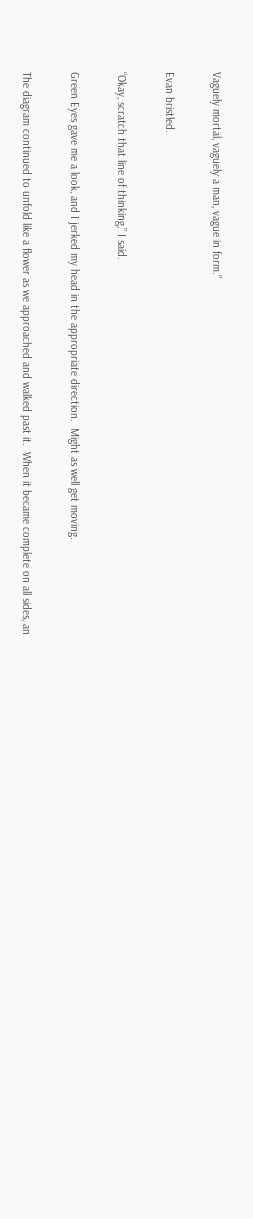Vaguely mortal, vaguely a man, vague in form.”

Evan bristled.

“Okay, scratch that line of thinking,” I said.

Green Eyes gave me a look, and I jerked my head in the appropriate direction.  Might as well get moving.

The diagram continued to unfold like a flower as we approached and walked past it.  When it became complete on all sides, an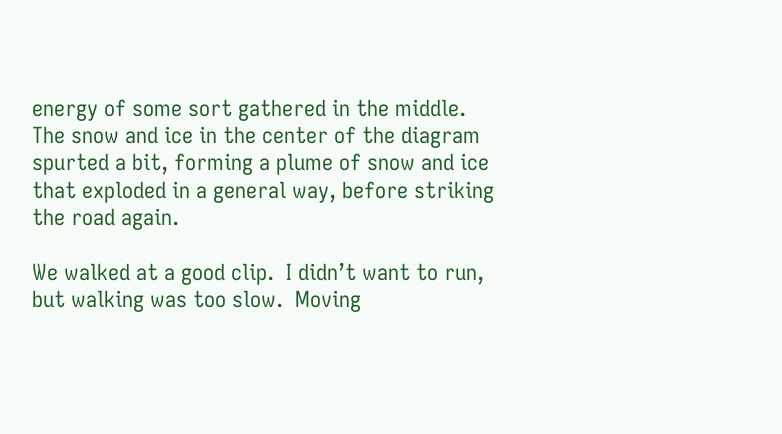energy of some sort gathered in the middle.  The snow and ice in the center of the diagram spurted a bit, forming a plume of snow and ice that exploded in a general way, before striking the road again.

We walked at a good clip.  I didn’t want to run, but walking was too slow.  Moving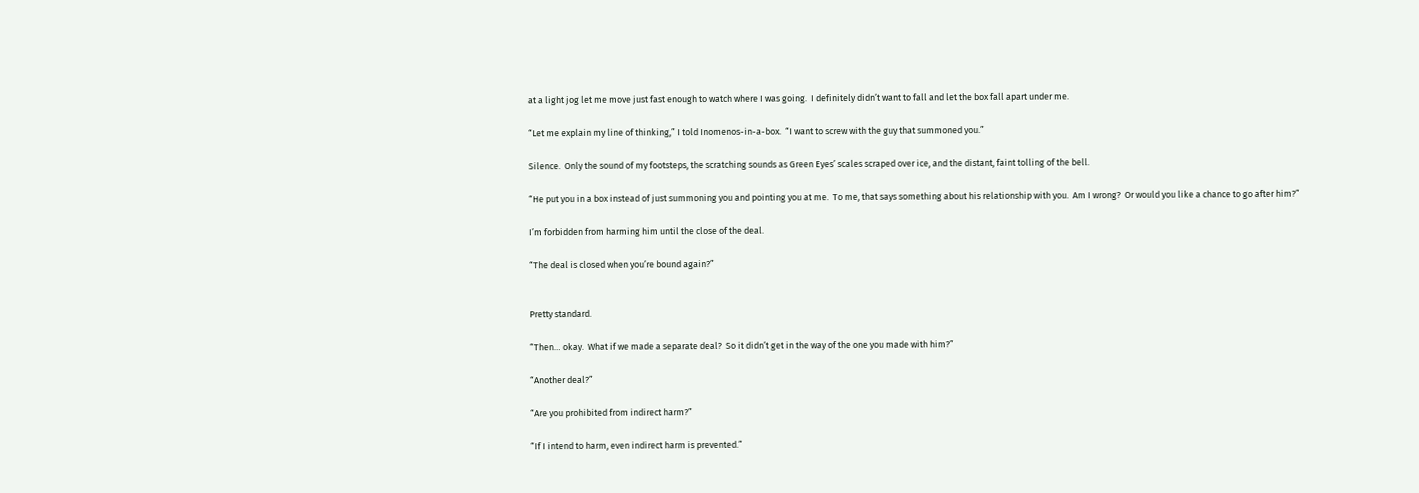at a light jog let me move just fast enough to watch where I was going.  I definitely didn’t want to fall and let the box fall apart under me.

“Let me explain my line of thinking,” I told Inomenos-in-a-box.  “I want to screw with the guy that summoned you.”

Silence.  Only the sound of my footsteps, the scratching sounds as Green Eyes’ scales scraped over ice, and the distant, faint tolling of the bell.

“He put you in a box instead of just summoning you and pointing you at me.  To me, that says something about his relationship with you.  Am I wrong?  Or would you like a chance to go after him?”

I’m forbidden from harming him until the close of the deal.

“The deal is closed when you’re bound again?”


Pretty standard.

“Then… okay.  What if we made a separate deal?  So it didn’t get in the way of the one you made with him?”

“Another deal?”

“Are you prohibited from indirect harm?”

“If I intend to harm, even indirect harm is prevented.”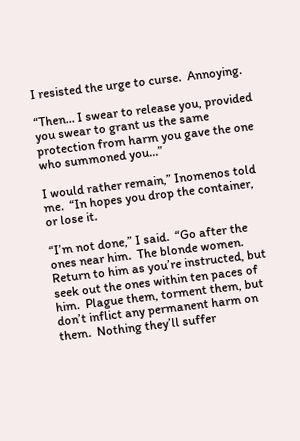I resisted the urge to curse.  Annoying.

“Then… I swear to release you, provided you swear to grant us the same protection from harm you gave the one who summoned you…”

I would rather remain,” Inomenos told me.  “In hopes you drop the container, or lose it.

“I’m not done,” I said.  “Go after the ones near him.  The blonde women.  Return to him as you’re instructed, but seek out the ones within ten paces of him.  Plague them, torment them, but don’t inflict any permanent harm on them.  Nothing they’ll suffer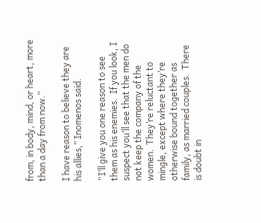from, in body, mind, or heart, more than a day from now.”

I have reason to believe they are his allies,” Inomenos said.

“I’ll give you one reason to see them as his enemies.  If you look, I suspect you’ll see that the men do not keep the company of the women.  They’re reluctant to mingle, except where they’re otherwise bound together as family, as married couples.  There is doubt in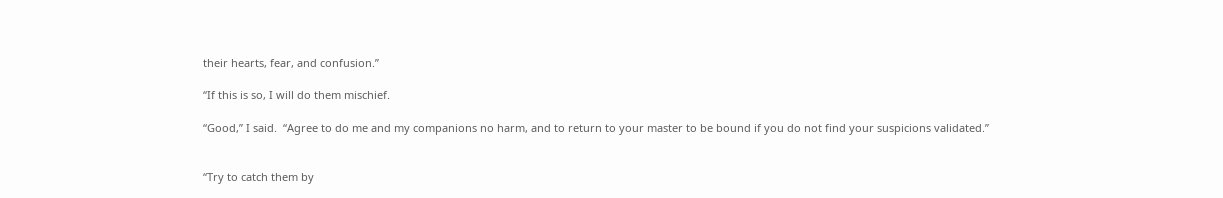their hearts, fear, and confusion.”

“If this is so, I will do them mischief.

“Good,” I said.  “Agree to do me and my companions no harm, and to return to your master to be bound if you do not find your suspicions validated.”


“Try to catch them by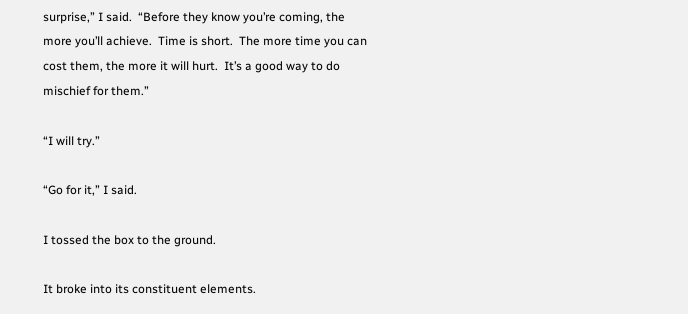surprise,” I said.  “Before they know you’re coming, the more you’ll achieve.  Time is short.  The more time you can cost them, the more it will hurt.  It’s a good way to do mischief for them.”

“I will try.”

“Go for it,” I said.

I tossed the box to the ground.

It broke into its constituent elements.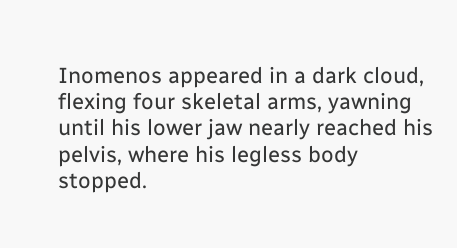Inomenos appeared in a dark cloud, flexing four skeletal arms, yawning until his lower jaw nearly reached his pelvis, where his legless body stopped.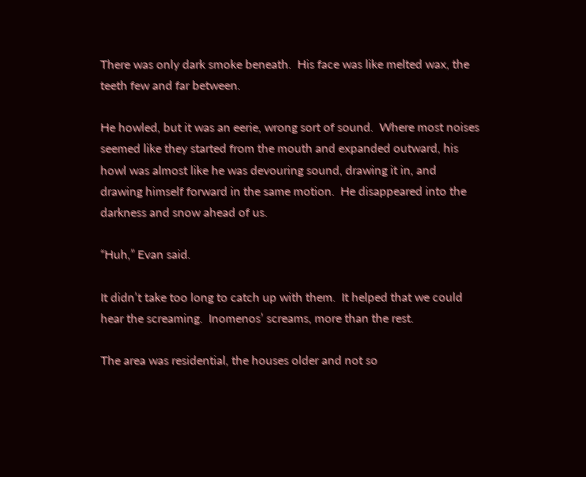There was only dark smoke beneath.  His face was like melted wax, the teeth few and far between.

He howled, but it was an eerie, wrong sort of sound.  Where most noises seemed like they started from the mouth and expanded outward, his howl was almost like he was devouring sound, drawing it in, and drawing himself forward in the same motion.  He disappeared into the darkness and snow ahead of us.

“Huh,” Evan said.

It didn’t take too long to catch up with them.  It helped that we could hear the screaming.  Inomenos’ screams, more than the rest.

The area was residential, the houses older and not so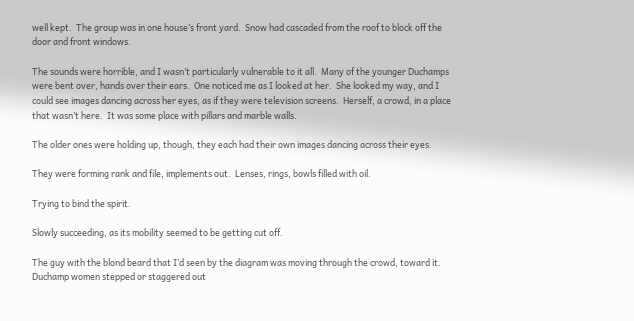well kept.  The group was in one house’s front yard.  Snow had cascaded from the roof to block off the door and front windows.

The sounds were horrible, and I wasn’t particularly vulnerable to it all.  Many of the younger Duchamps were bent over, hands over their ears.  One noticed me as I looked at her.  She looked my way, and I could see images dancing across her eyes, as if they were television screens.  Herself, a crowd, in a place that wasn’t here.  It was some place with pillars and marble walls.

The older ones were holding up, though, they each had their own images dancing across their eyes.

They were forming rank and file, implements out.  Lenses, rings, bowls filled with oil.

Trying to bind the spirit.

Slowly succeeding, as its mobility seemed to be getting cut off.

The guy with the blond beard that I’d seen by the diagram was moving through the crowd, toward it.  Duchamp women stepped or staggered out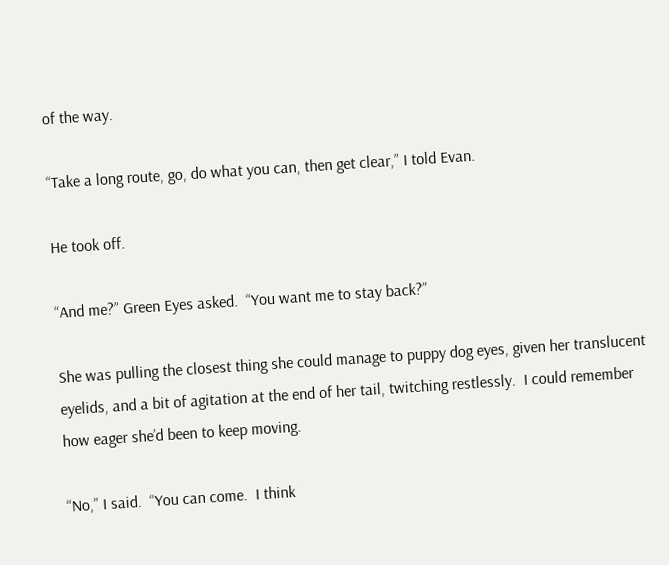of the way.

“Take a long route, go, do what you can, then get clear,” I told Evan.

He took off.

“And me?” Green Eyes asked.  “You want me to stay back?”

She was pulling the closest thing she could manage to puppy dog eyes, given her translucent eyelids, and a bit of agitation at the end of her tail, twitching restlessly.  I could remember how eager she’d been to keep moving.

“No,” I said.  “You can come.  I think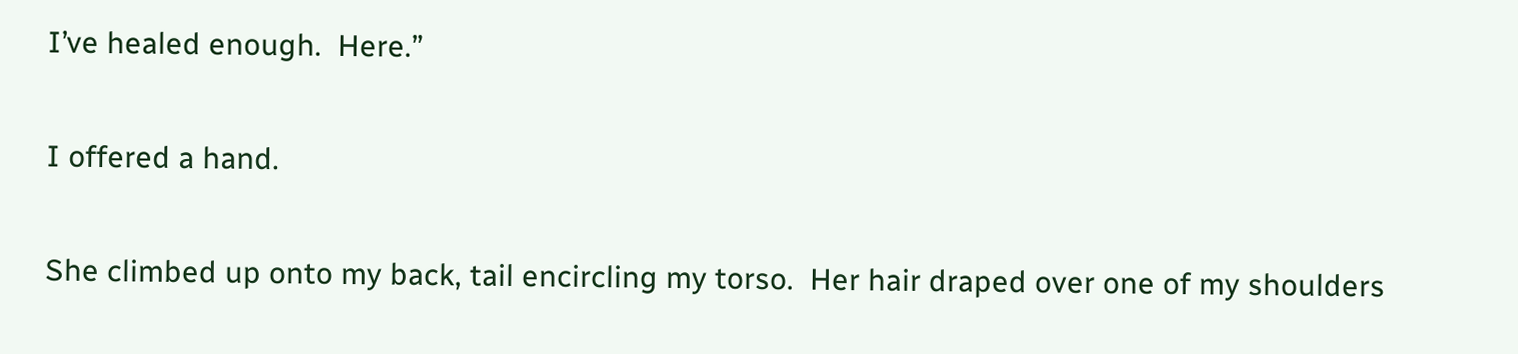I’ve healed enough.  Here.”

I offered a hand.

She climbed up onto my back, tail encircling my torso.  Her hair draped over one of my shoulders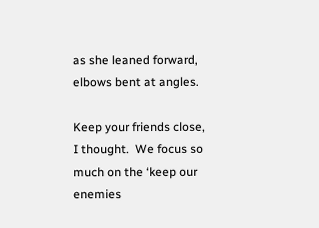as she leaned forward, elbows bent at angles.

Keep your friends close, I thought.  We focus so much on the ‘keep our enemies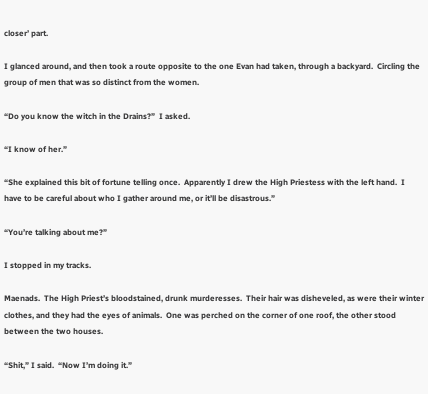closer’ part.

I glanced around, and then took a route opposite to the one Evan had taken, through a backyard.  Circling the group of men that was so distinct from the women.

“Do you know the witch in the Drains?”  I asked.

“I know of her.”

“She explained this bit of fortune telling once.  Apparently I drew the High Priestess with the left hand.  I have to be careful about who I gather around me, or it’ll be disastrous.”

“You’re talking about me?”

I stopped in my tracks.

Maenads.  The High Priest’s bloodstained, drunk murderesses.  Their hair was disheveled, as were their winter clothes, and they had the eyes of animals.  One was perched on the corner of one roof, the other stood between the two houses.

“Shit,” I said.  “Now I’m doing it.”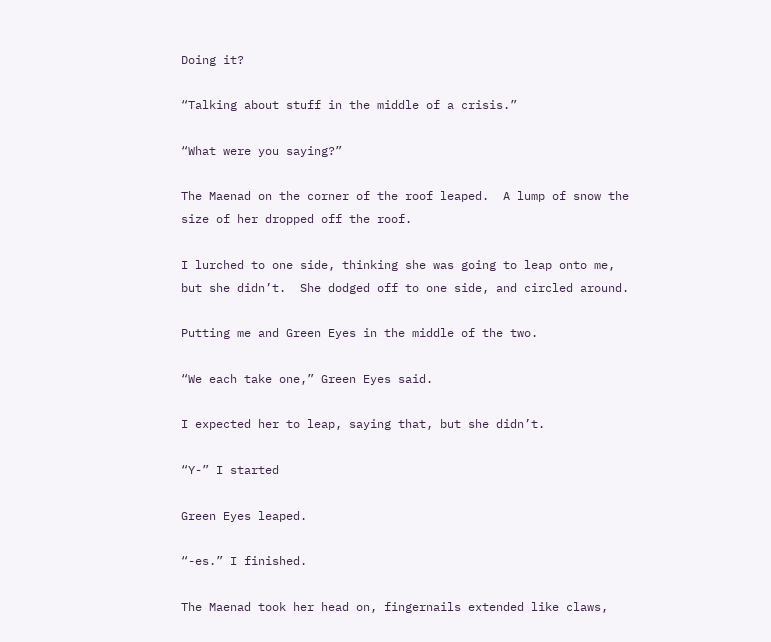Doing it?

“Talking about stuff in the middle of a crisis.”

“What were you saying?”

The Maenad on the corner of the roof leaped.  A lump of snow the size of her dropped off the roof.

I lurched to one side, thinking she was going to leap onto me, but she didn’t.  She dodged off to one side, and circled around.

Putting me and Green Eyes in the middle of the two.

“We each take one,” Green Eyes said.

I expected her to leap, saying that, but she didn’t.

“Y-” I started

Green Eyes leaped.

“-es.” I finished.

The Maenad took her head on, fingernails extended like claws,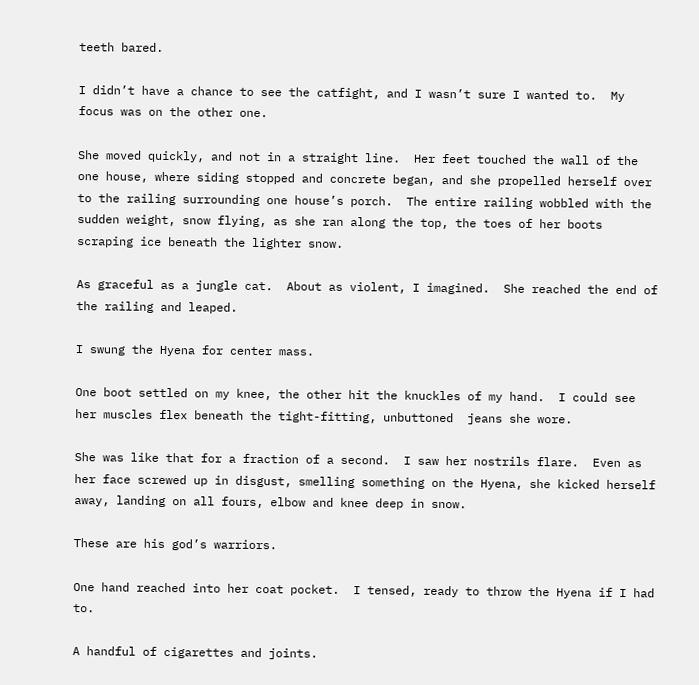teeth bared.

I didn’t have a chance to see the catfight, and I wasn’t sure I wanted to.  My focus was on the other one.

She moved quickly, and not in a straight line.  Her feet touched the wall of the one house, where siding stopped and concrete began, and she propelled herself over to the railing surrounding one house’s porch.  The entire railing wobbled with the sudden weight, snow flying, as she ran along the top, the toes of her boots scraping ice beneath the lighter snow.

As graceful as a jungle cat.  About as violent, I imagined.  She reached the end of the railing and leaped.

I swung the Hyena for center mass.

One boot settled on my knee, the other hit the knuckles of my hand.  I could see her muscles flex beneath the tight-fitting, unbuttoned  jeans she wore.

She was like that for a fraction of a second.  I saw her nostrils flare.  Even as her face screwed up in disgust, smelling something on the Hyena, she kicked herself away, landing on all fours, elbow and knee deep in snow.

These are his god’s warriors.

One hand reached into her coat pocket.  I tensed, ready to throw the Hyena if I had to.

A handful of cigarettes and joints.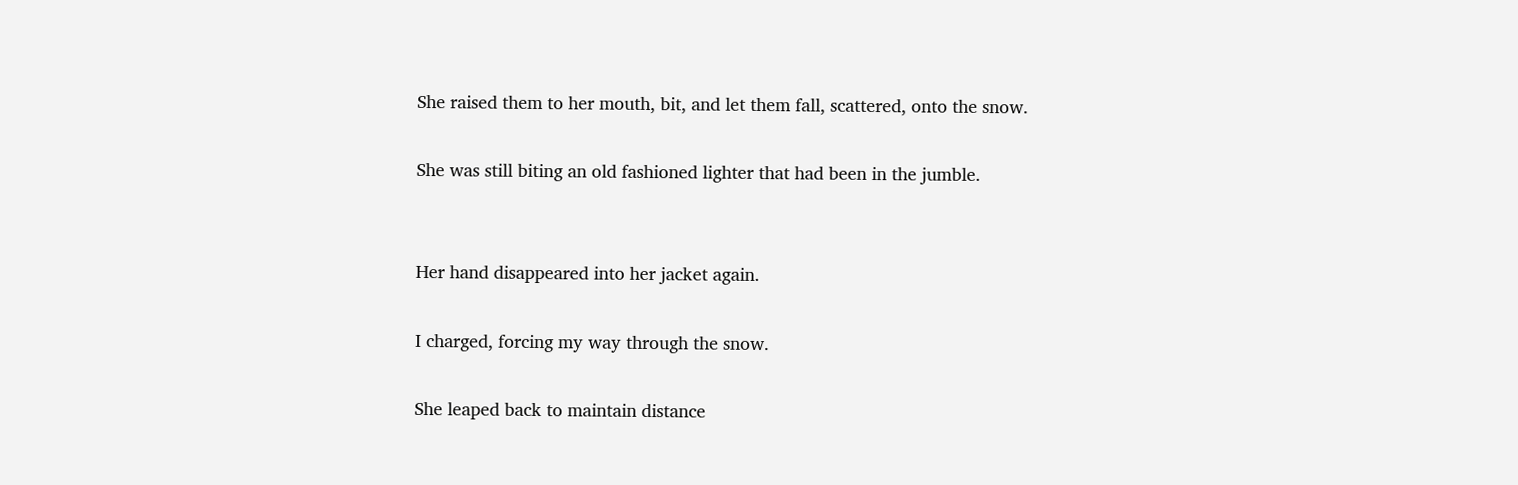She raised them to her mouth, bit, and let them fall, scattered, onto the snow.

She was still biting an old fashioned lighter that had been in the jumble.


Her hand disappeared into her jacket again.

I charged, forcing my way through the snow.

She leaped back to maintain distance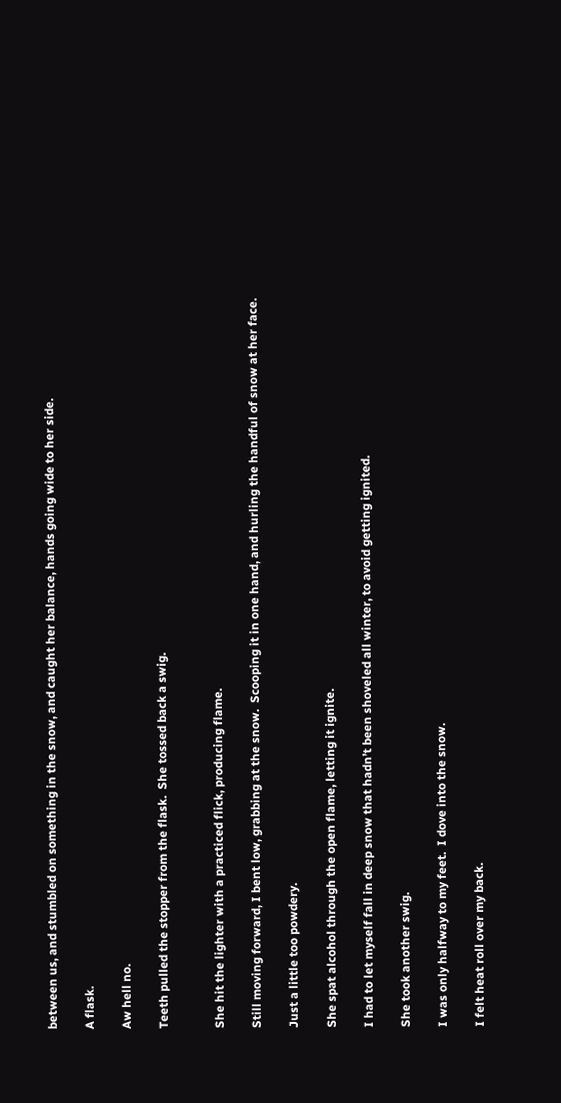between us, and stumbled on something in the snow, and caught her balance, hands going wide to her side.

A flask.

Aw hell no.

Teeth pulled the stopper from the flask.  She tossed back a swig.


She hit the lighter with a practiced flick, producing flame.

Still moving forward, I bent low, grabbing at the snow.  Scooping it in one hand, and hurling the handful of snow at her face.

Just a little too powdery.

She spat alcohol through the open flame, letting it ignite.

I had to let myself fall in deep snow that hadn’t been shoveled all winter, to avoid getting ignited.

She took another swig.

I was only halfway to my feet.  I dove into the snow.

I felt heat roll over my back.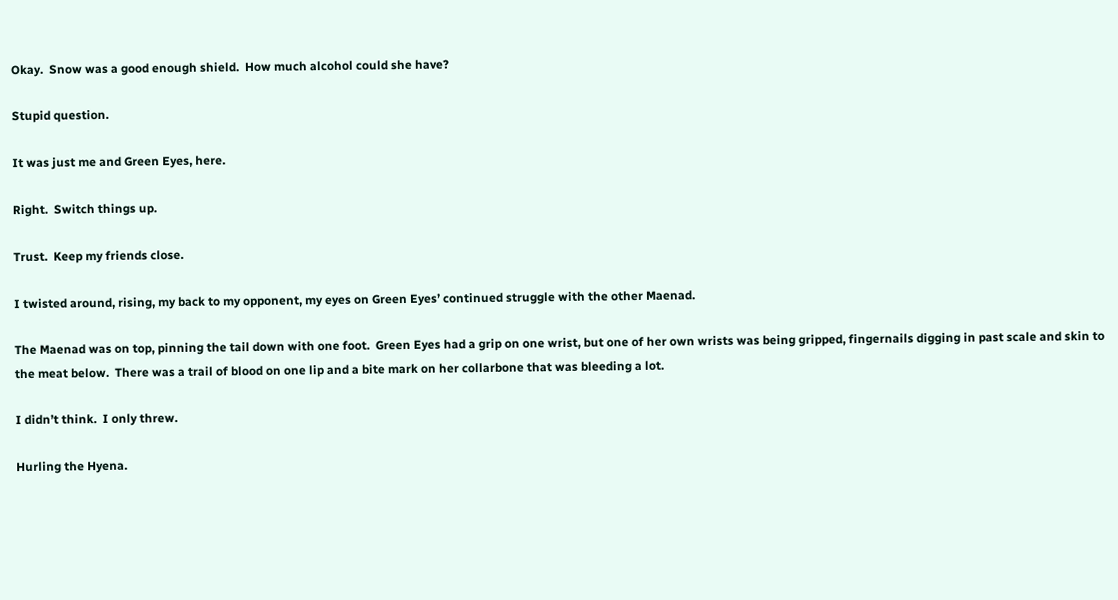Okay.  Snow was a good enough shield.  How much alcohol could she have?

Stupid question.

It was just me and Green Eyes, here.

Right.  Switch things up.

Trust.  Keep my friends close.

I twisted around, rising, my back to my opponent, my eyes on Green Eyes’ continued struggle with the other Maenad.

The Maenad was on top, pinning the tail down with one foot.  Green Eyes had a grip on one wrist, but one of her own wrists was being gripped, fingernails digging in past scale and skin to the meat below.  There was a trail of blood on one lip and a bite mark on her collarbone that was bleeding a lot.

I didn’t think.  I only threw.

Hurling the Hyena.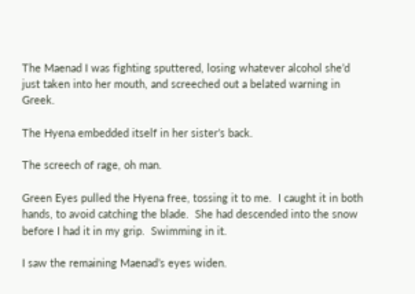The Maenad I was fighting sputtered, losing whatever alcohol she’d just taken into her mouth, and screeched out a belated warning in Greek.

The Hyena embedded itself in her sister’s back.

The screech of rage, oh man.

Green Eyes pulled the Hyena free, tossing it to me.  I caught it in both hands, to avoid catching the blade.  She had descended into the snow before I had it in my grip.  Swimming in it.

I saw the remaining Maenad’s eyes widen.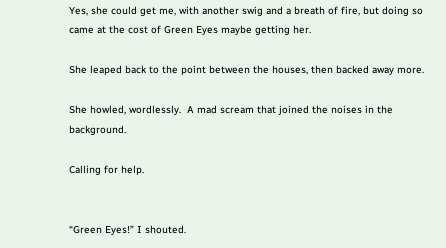Yes, she could get me, with another swig and a breath of fire, but doing so came at the cost of Green Eyes maybe getting her.

She leaped back to the point between the houses, then backed away more.

She howled, wordlessly.  A mad scream that joined the noises in the background.

Calling for help.


“Green Eyes!” I shouted.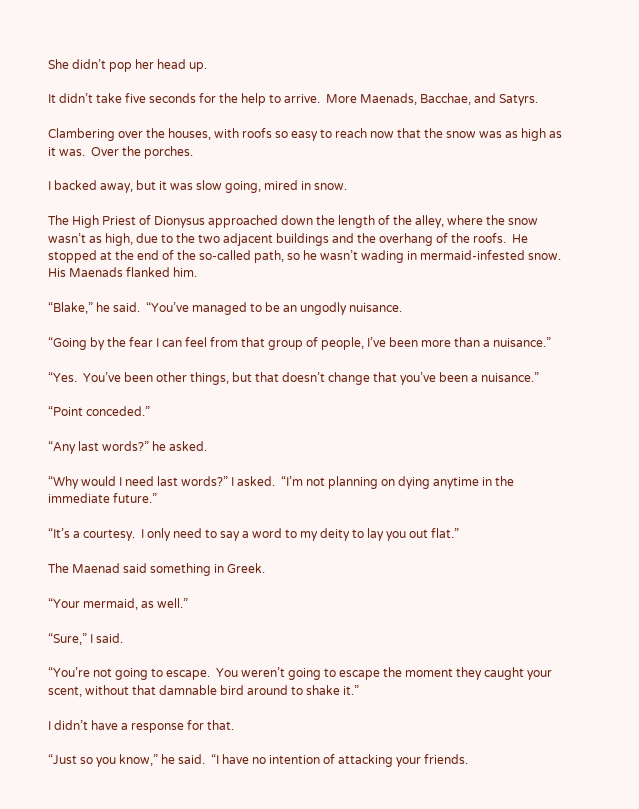She didn’t pop her head up.

It didn’t take five seconds for the help to arrive.  More Maenads, Bacchae, and Satyrs.

Clambering over the houses, with roofs so easy to reach now that the snow was as high as it was.  Over the porches.

I backed away, but it was slow going, mired in snow.

The High Priest of Dionysus approached down the length of the alley, where the snow wasn’t as high, due to the two adjacent buildings and the overhang of the roofs.  He stopped at the end of the so-called path, so he wasn’t wading in mermaid-infested snow.  His Maenads flanked him.

“Blake,” he said.  “You’ve managed to be an ungodly nuisance.

“Going by the fear I can feel from that group of people, I’ve been more than a nuisance.”

“Yes.  You’ve been other things, but that doesn’t change that you’ve been a nuisance.”

“Point conceded.”

“Any last words?” he asked.

“Why would I need last words?” I asked.  “I’m not planning on dying anytime in the immediate future.”

“It’s a courtesy.  I only need to say a word to my deity to lay you out flat.”

The Maenad said something in Greek.

“Your mermaid, as well.”

“Sure,” I said.

“You’re not going to escape.  You weren’t going to escape the moment they caught your scent, without that damnable bird around to shake it.”

I didn’t have a response for that.

“Just so you know,” he said.  “I have no intention of attacking your friends.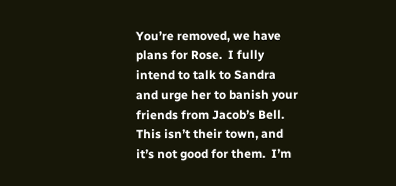You’re removed, we have plans for Rose.  I fully intend to talk to Sandra and urge her to banish your friends from Jacob’s Bell.  This isn’t their town, and it’s not good for them.  I’m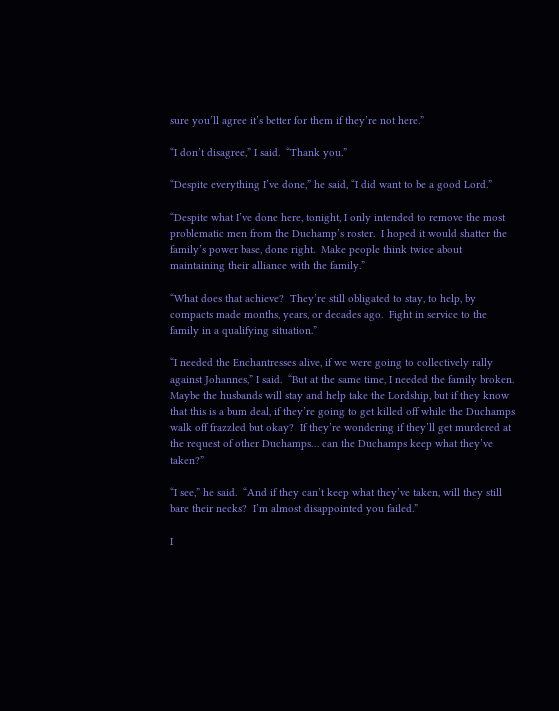sure you’ll agree it’s better for them if they’re not here.”

“I don’t disagree,” I said.  “Thank you.”

“Despite everything I’ve done,” he said, “I did want to be a good Lord.”

“Despite what I’ve done here, tonight, I only intended to remove the most problematic men from the Duchamp’s roster.  I hoped it would shatter the family’s power base, done right.  Make people think twice about maintaining their alliance with the family.”

“What does that achieve?  They’re still obligated to stay, to help, by compacts made months, years, or decades ago.  Fight in service to the family in a qualifying situation.”

“I needed the Enchantresses alive, if we were going to collectively rally against Johannes,” I said.  “But at the same time, I needed the family broken.  Maybe the husbands will stay and help take the Lordship, but if they know that this is a bum deal, if they’re going to get killed off while the Duchamps walk off frazzled but okay?  If they’re wondering if they’ll get murdered at the request of other Duchamps… can the Duchamps keep what they’ve taken?”

“I see,” he said.  “And if they can’t keep what they’ve taken, will they still bare their necks?  I’m almost disappointed you failed.”

I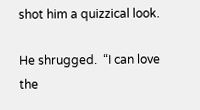shot him a quizzical look.

He shrugged.  “I can love the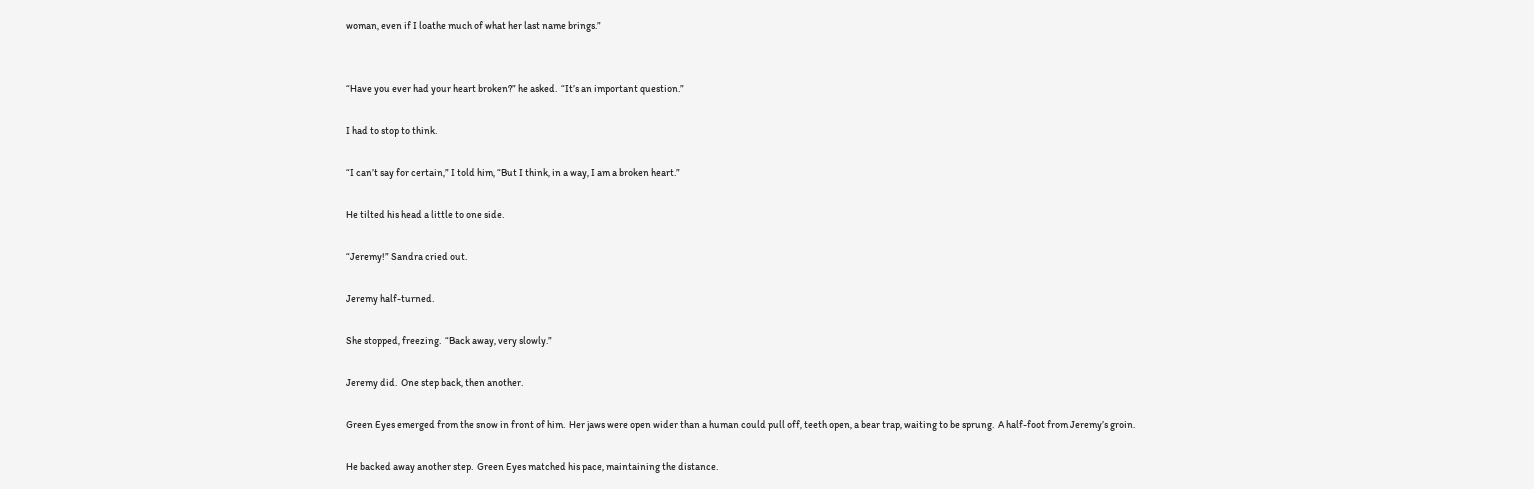woman, even if I loathe much of what her last name brings.”


“Have you ever had your heart broken?” he asked.  “It’s an important question.”

I had to stop to think.

“I can’t say for certain,” I told him, “But I think, in a way, I am a broken heart.”

He tilted his head a little to one side.

“Jeremy!” Sandra cried out.

Jeremy half-turned.

She stopped, freezing.  “Back away, very slowly.”

Jeremy did.  One step back, then another.

Green Eyes emerged from the snow in front of him.  Her jaws were open wider than a human could pull off, teeth open, a bear trap, waiting to be sprung.  A half-foot from Jeremy’s groin.

He backed away another step.  Green Eyes matched his pace, maintaining the distance.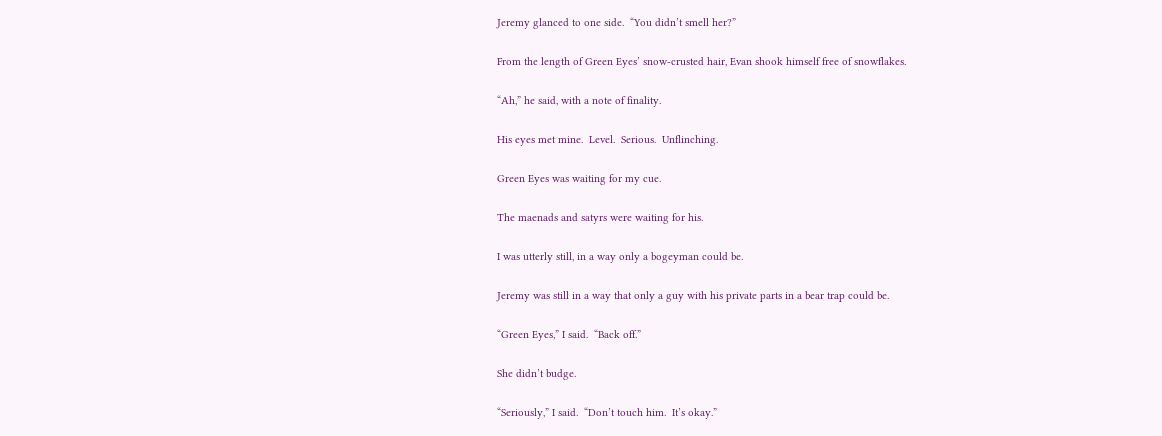Jeremy glanced to one side.  “You didn’t smell her?”

From the length of Green Eyes’ snow-crusted hair, Evan shook himself free of snowflakes.

“Ah,” he said, with a note of finality.

His eyes met mine.  Level.  Serious.  Unflinching.

Green Eyes was waiting for my cue.

The maenads and satyrs were waiting for his.

I was utterly still, in a way only a bogeyman could be.

Jeremy was still in a way that only a guy with his private parts in a bear trap could be.

“Green Eyes,” I said.  “Back off.”

She didn’t budge.

“Seriously,” I said.  “Don’t touch him.  It’s okay.”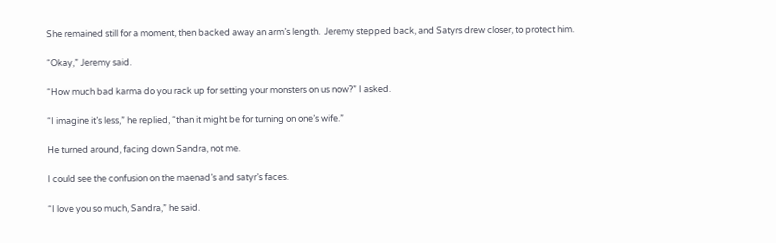She remained still for a moment, then backed away an arm’s length.  Jeremy stepped back, and Satyrs drew closer, to protect him.

“Okay,” Jeremy said.

“How much bad karma do you rack up for setting your monsters on us now?” I asked.

“I imagine it’s less,” he replied, “than it might be for turning on one’s wife.”

He turned around, facing down Sandra, not me.

I could see the confusion on the maenad’s and satyr’s faces.

“I love you so much, Sandra,” he said.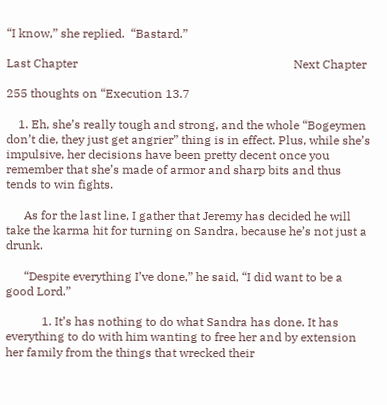“I know,” she replied.  “Bastard.”

Last Chapter                                                                        Next Chapter

255 thoughts on “Execution 13.7

    1. Eh, she’s really tough and strong, and the whole “Bogeymen don’t die, they just get angrier” thing is in effect. Plus, while she’s impulsive, her decisions have been pretty decent once you remember that she’s made of armor and sharp bits and thus tends to win fights.

      As for the last line, I gather that Jeremy has decided he will take the karma hit for turning on Sandra, because he’s not just a drunk.

      “Despite everything I’ve done,” he said, “I did want to be a good Lord.”

            1. It’s has nothing to do what Sandra has done. It has everything to do with him wanting to free her and by extension her family from the things that wrecked their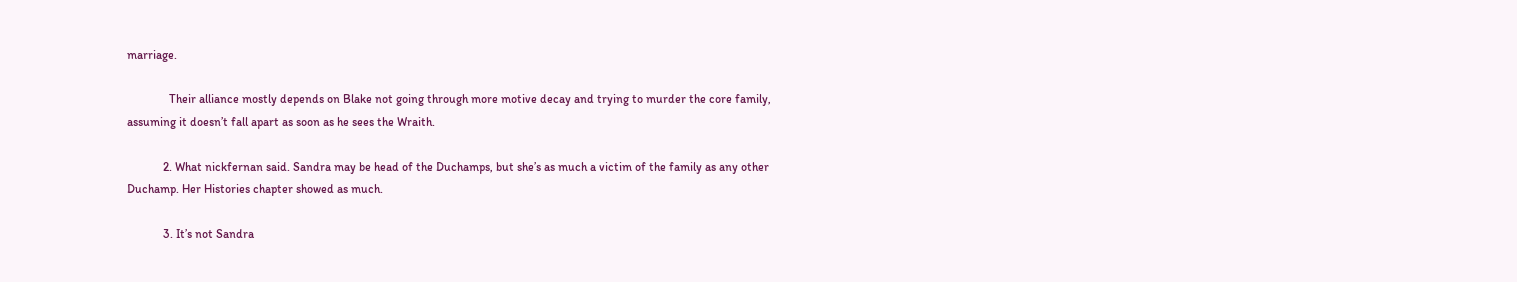marriage.

              Their alliance mostly depends on Blake not going through more motive decay and trying to murder the core family, assuming it doesn’t fall apart as soon as he sees the Wraith.

            2. What nickfernan said. Sandra may be head of the Duchamps, but she’s as much a victim of the family as any other Duchamp. Her Histories chapter showed as much.

            3. It’s not Sandra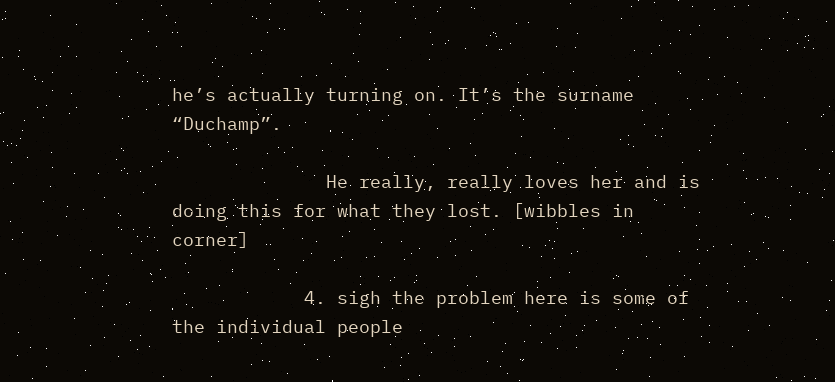he’s actually turning on. It’s the surname “Duchamp”.

              He really, really loves her and is doing this for what they lost. [wibbles in corner]

            4. sigh the problem here is some of the individual people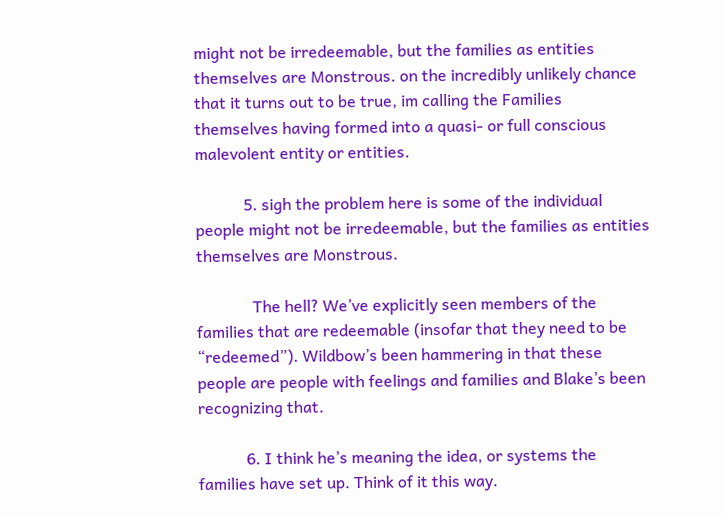might not be irredeemable, but the families as entities themselves are Monstrous. on the incredibly unlikely chance that it turns out to be true, im calling the Families themselves having formed into a quasi- or full conscious malevolent entity or entities.

            5. sigh the problem here is some of the individual people might not be irredeemable, but the families as entities themselves are Monstrous.

              The hell? We’ve explicitly seen members of the families that are redeemable (insofar that they need to be “redeemed”). Wildbow’s been hammering in that these people are people with feelings and families and Blake’s been recognizing that.

            6. I think he’s meaning the idea, or systems the families have set up. Think of it this way.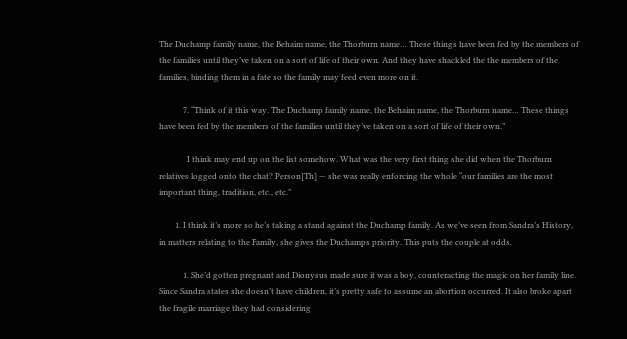The Duchamp family name, the Behaim name, the Thorburn name… These things have been fed by the members of the families until they’ve taken on a sort of life of their own. And they have shackled the the members of the families, binding them in a fate so the family may feed even more on it.

            7. “Think of it this way. The Duchamp family name, the Behaim name, the Thorburn name… These things have been fed by the members of the families until they’ve taken on a sort of life of their own.”

              I think may end up on the list somehow. What was the very first thing she did when the Thorburn relatives logged onto the chat? Person[Th] — she was really enforcing the whole “our families are the most important thing, tradition, etc., etc.”

        1. I think it’s more so he’s taking a stand against the Duchamp family. As we’ve seen from Sandra’s History, in matters relating to the Family, she gives the Duchamps priority. This puts the couple at odds.

            1. She’d gotten pregnant and Dionysus made sure it was a boy, counteracting the magic on her family line. Since Sandra states she doesn’t have children, it’s pretty safe to assume an abortion occurred. It also broke apart the fragile marriage they had considering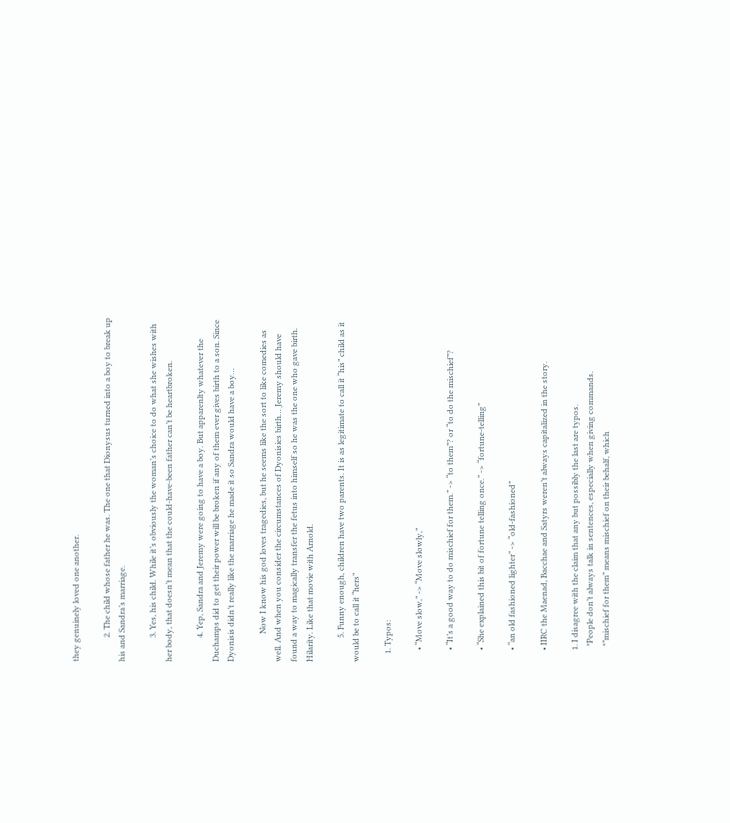they genuinely loved one another.

            2. The child whose father he was. The one that Dionysus turned into a boy to break up his and Sandra’s marriage.

            3. Yes, his child. While it’s obviously the woman’s choice to do what she wishes with her body, that doesn’t mean that the could-have-been father can’t be heartbroken.

            4. Yep, Sandra and Jeremy were going to have a boy. But apparenlty whatever the Duchamps did to get their power will be broken if any of them ever gives birth to a son. Since Dyonisis didn’t really like the marriage he made it so Sandra would have a boy…

              Now I know his god loves tragedies, but he seems like the sort to like comedies as well. And when you consider the circumstances of Dyonisies birth… Jeremy should have found a way to magically transfer the fetus into himself so he was the one who gave birth. Hilarity. Like that movie with Arnold.

            5. Funny enough, children have two parents. It is as legitimate to call it “his” child as it would be to call it “hers”

    1. Typos:

      • “Move slow,” -> “Move slowly,”

      • “It’s a good way to do mischief for them.” -> “to them”? or “to do the mischief”?

      • “She explained this bit of fortune telling once.” -> “fortune-telling”

      • “an old fashioned lighter” -> “old-fashioned”

      • IIRC the Maenad, Bacchae and Satyrs weren’t always capitalized in the story.

      1. I disagree with the claim that any but possibly the last are typos.
        *People don’t always talk in sentences, especially when giving commands.
        *”mischief for them” means mischief on their behalf, which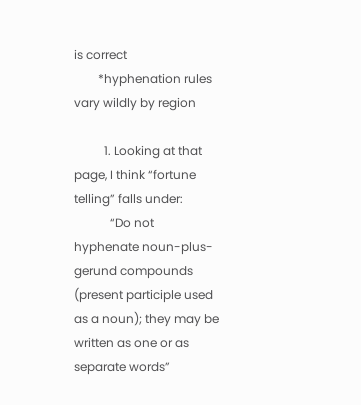is correct
        *hyphenation rules vary wildly by region

          1. Looking at that page, I think “fortune telling” falls under:
            “Do not hyphenate noun-plus-gerund compounds (present participle used as a noun); they may be written as one or as separate words”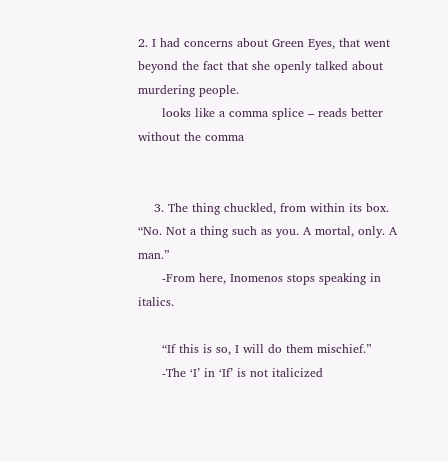2. I had concerns about Green Eyes, that went beyond the fact that she openly talked about murdering people.
      looks like a comma splice – reads better without the comma


    3. The thing chuckled, from within its box. “No. Not a thing such as you. A mortal, only. A man.”
      -From here, Inomenos stops speaking in italics.

      “If this is so, I will do them mischief.”
      -The ‘I’ in ‘If’ is not italicized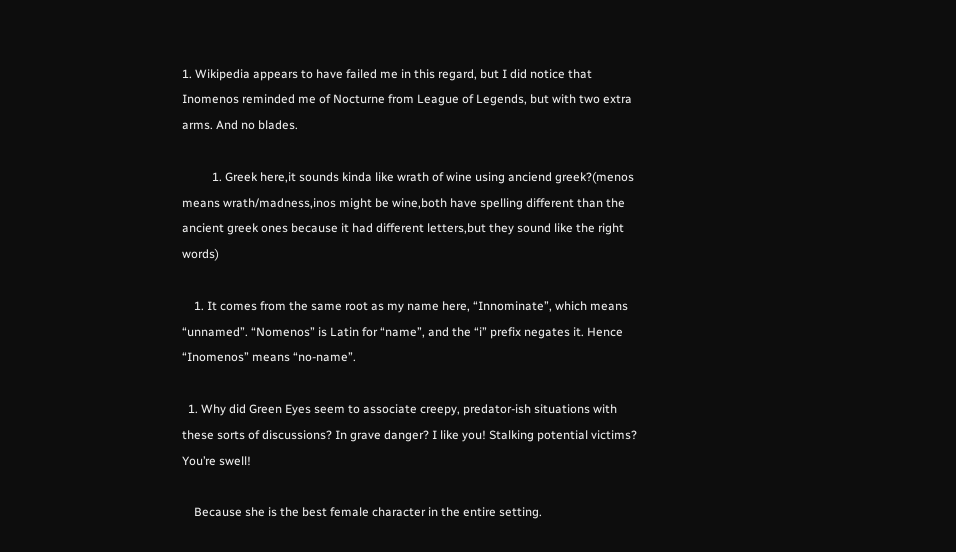1. Wikipedia appears to have failed me in this regard, but I did notice that Inomenos reminded me of Nocturne from League of Legends, but with two extra arms. And no blades.

          1. Greek here,it sounds kinda like wrath of wine using anciend greek?(menos means wrath/madness,inos might be wine,both have spelling different than the ancient greek ones because it had different letters,but they sound like the right words)

    1. It comes from the same root as my name here, “Innominate”, which means “unnamed”. “Nomenos” is Latin for “name”, and the “i” prefix negates it. Hence “Inomenos” means “no-name”.

  1. Why did Green Eyes seem to associate creepy, predator-ish situations with these sorts of discussions? In grave danger? I like you! Stalking potential victims? You’re swell!

    Because she is the best female character in the entire setting.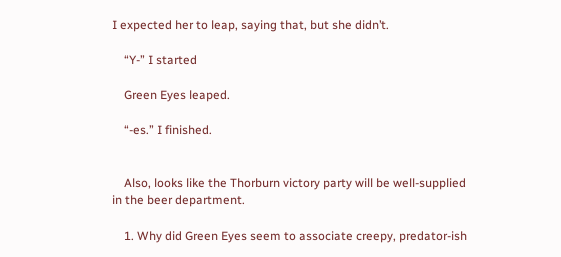I expected her to leap, saying that, but she didn’t.

    “Y-” I started

    Green Eyes leaped.

    “-es.” I finished.


    Also, looks like the Thorburn victory party will be well-supplied in the beer department.

    1. Why did Green Eyes seem to associate creepy, predator-ish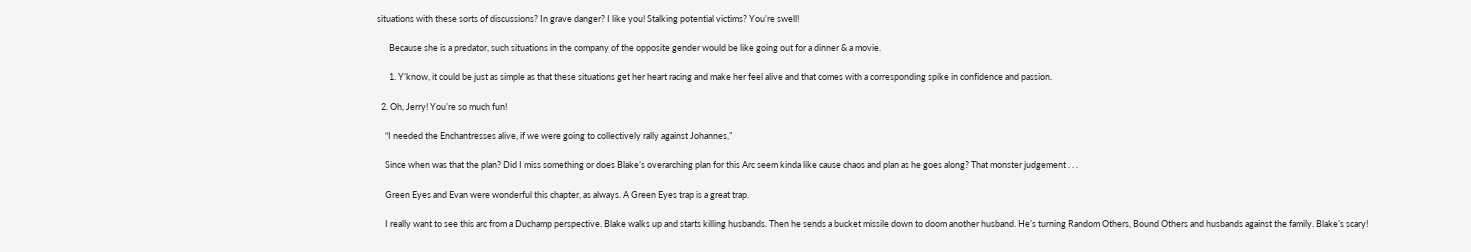situations with these sorts of discussions? In grave danger? I like you! Stalking potential victims? You’re swell!

      Because she is a predator, such situations in the company of the opposite gender would be like going out for a dinner & a movie.

      1. Y’know, it could be just as simple as that these situations get her heart racing and make her feel alive and that comes with a corresponding spike in confidence and passion.

  2. Oh, Jerry! You’re so much fun!

    “I needed the Enchantresses alive, if we were going to collectively rally against Johannes,”

    Since when was that the plan? Did I miss something or does Blake’s overarching plan for this Arc seem kinda like cause chaos and plan as he goes along? That monster judgement . . .

    Green Eyes and Evan were wonderful this chapter, as always. A Green Eyes trap is a great trap.

    I really want to see this arc from a Duchamp perspective. Blake walks up and starts killing husbands. Then he sends a bucket missile down to doom another husband. He’s turning Random Others, Bound Others and husbands against the family. Blake’s scary!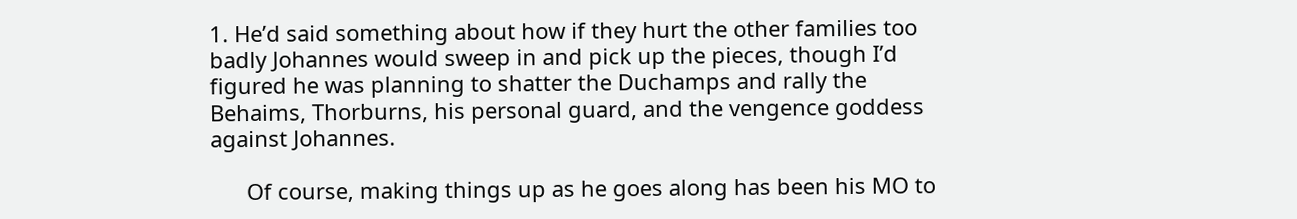1. He’d said something about how if they hurt the other families too badly Johannes would sweep in and pick up the pieces, though I’d figured he was planning to shatter the Duchamps and rally the Behaims, Thorburns, his personal guard, and the vengence goddess against Johannes.

      Of course, making things up as he goes along has been his MO to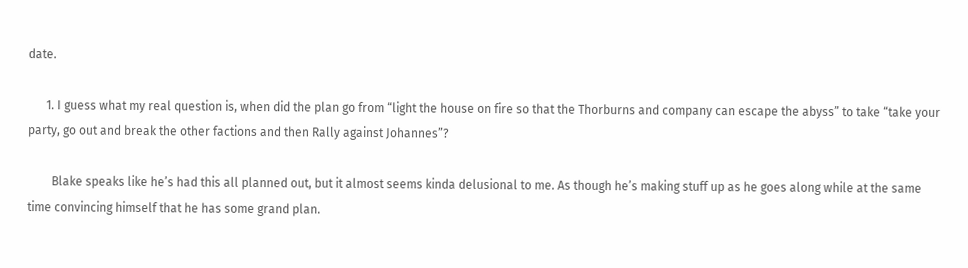date.

      1. I guess what my real question is, when did the plan go from “light the house on fire so that the Thorburns and company can escape the abyss” to take “take your party, go out and break the other factions and then Rally against Johannes”?

        Blake speaks like he’s had this all planned out, but it almost seems kinda delusional to me. As though he’s making stuff up as he goes along while at the same time convincing himself that he has some grand plan.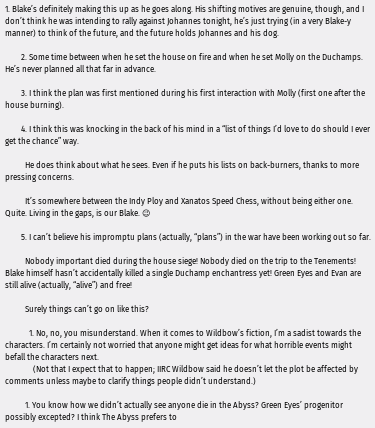1. Blake’s definitely making this up as he goes along. His shifting motives are genuine, though, and I don’t think he was intending to rally against Johannes tonight, he’s just trying (in a very Blake-y manner) to think of the future, and the future holds Johannes and his dog.

        2. Some time between when he set the house on fire and when he set Molly on the Duchamps. He’s never planned all that far in advance.

        3. I think the plan was first mentioned during his first interaction with Molly (first one after the house burning).

        4. I think this was knocking in the back of his mind in a “list of things I’d love to do should I ever get the chance” way.

          He does think about what he sees. Even if he puts his lists on back-burners, thanks to more pressing concerns.

          It’s somewhere between the Indy Ploy and Xanatos Speed Chess, without being either one. Quite. Living in the gaps, is our Blake. 😉

        5. I can’t believe his impromptu plans (actually, “plans”) in the war have been working out so far.

          Nobody important died during the house siege! Nobody died on the trip to the Tenements! Blake himself hasn’t accidentally killed a single Duchamp enchantress yet! Green Eyes and Evan are still alive (actually, “alive”) and free!

          Surely things can’t go on like this?

            1. No, no, you misunderstand. When it comes to Wildbow’s fiction, I’m a sadist towards the characters. I’m certainly not worried that anyone might get ideas for what horrible events might befall the characters next.
              (Not that I expect that to happen; IIRC Wildbow said he doesn’t let the plot be affected by comments unless maybe to clarify things people didn’t understand.)

          1. You know how we didn’t actually see anyone die in the Abyss? Green Eyes’ progenitor possibly excepted? I think The Abyss prefers to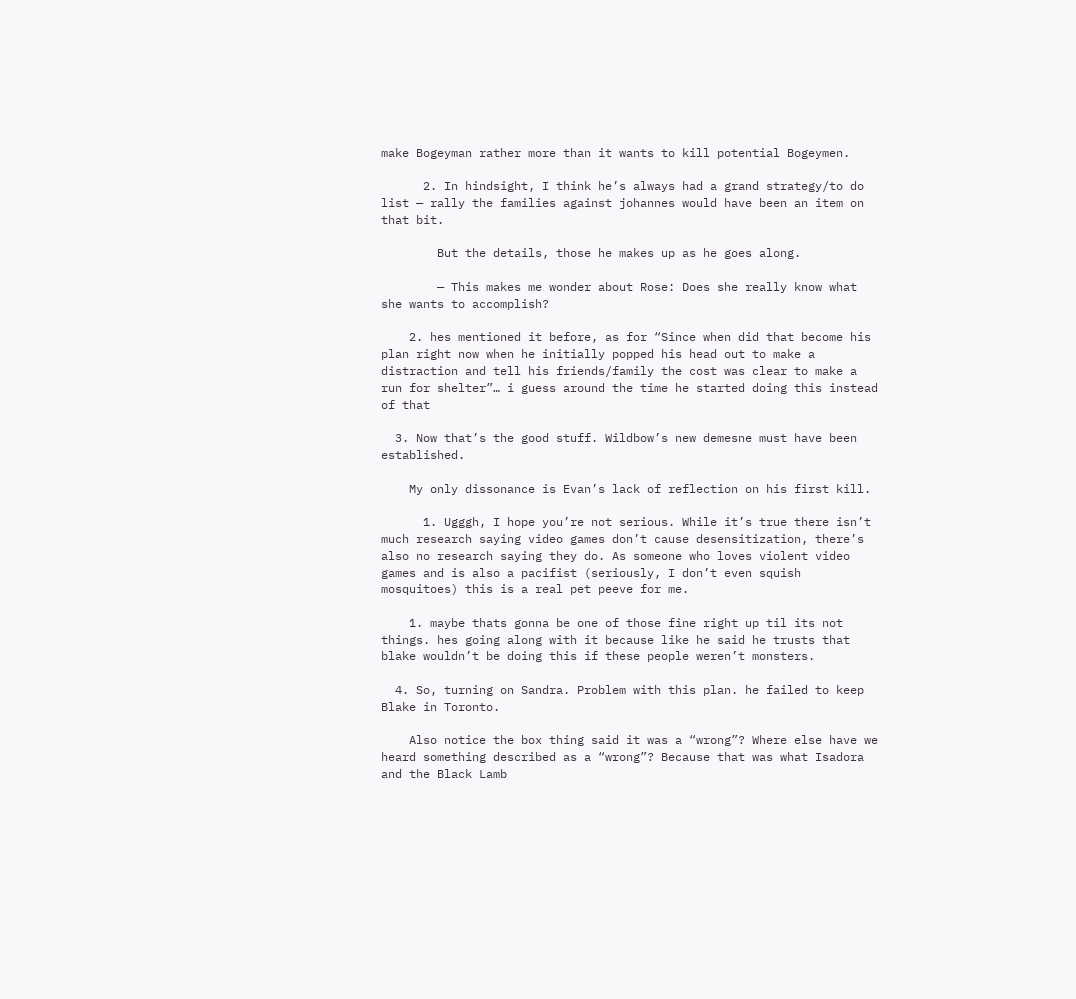make Bogeyman rather more than it wants to kill potential Bogeymen.

      2. In hindsight, I think he’s always had a grand strategy/to do list — rally the families against johannes would have been an item on that bit.

        But the details, those he makes up as he goes along.

        — This makes me wonder about Rose: Does she really know what she wants to accomplish?

    2. hes mentioned it before, as for “Since when did that become his plan right now when he initially popped his head out to make a distraction and tell his friends/family the cost was clear to make a run for shelter”… i guess around the time he started doing this instead of that

  3. Now that’s the good stuff. Wildbow’s new demesne must have been established.

    My only dissonance is Evan’s lack of reflection on his first kill.

      1. Ugggh, I hope you’re not serious. While it’s true there isn’t much research saying video games don’t cause desensitization, there’s also no research saying they do. As someone who loves violent video games and is also a pacifist (seriously, I don’t even squish mosquitoes) this is a real pet peeve for me.

    1. maybe thats gonna be one of those fine right up til its not things. hes going along with it because like he said he trusts that blake wouldn’t be doing this if these people weren’t monsters.

  4. So, turning on Sandra. Problem with this plan. he failed to keep Blake in Toronto.

    Also notice the box thing said it was a “wrong”? Where else have we heard something described as a “wrong”? Because that was what Isadora and the Black Lamb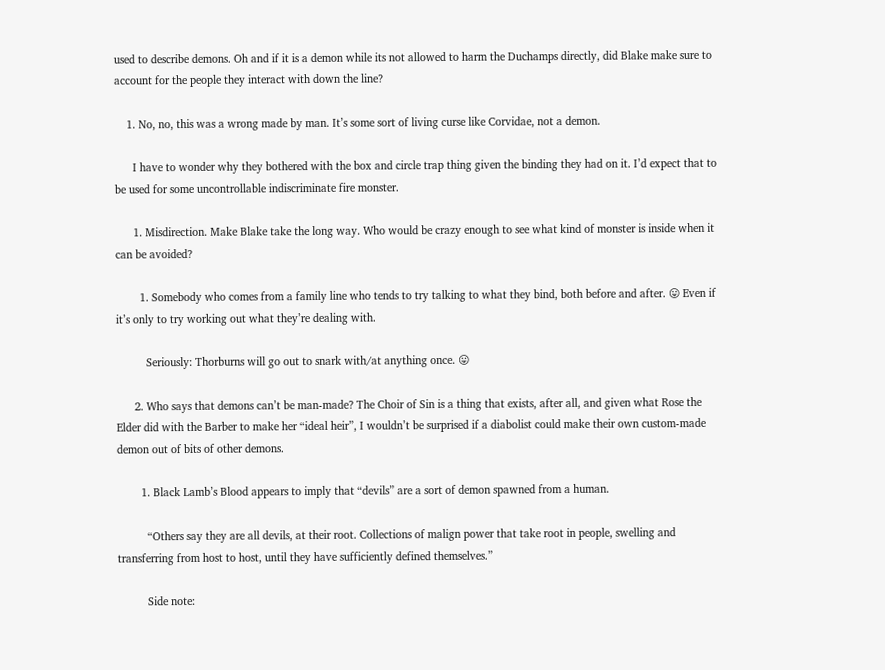used to describe demons. Oh and if it is a demon while its not allowed to harm the Duchamps directly, did Blake make sure to account for the people they interact with down the line?

    1. No, no, this was a wrong made by man. It’s some sort of living curse like Corvidae, not a demon.

      I have to wonder why they bothered with the box and circle trap thing given the binding they had on it. I’d expect that to be used for some uncontrollable indiscriminate fire monster.

      1. Misdirection. Make Blake take the long way. Who would be crazy enough to see what kind of monster is inside when it can be avoided?

        1. Somebody who comes from a family line who tends to try talking to what they bind, both before and after. 😛 Even if it’s only to try working out what they’re dealing with.

          Seriously: Thorburns will go out to snark with/at anything once. 😛

      2. Who says that demons can’t be man-made? The Choir of Sin is a thing that exists, after all, and given what Rose the Elder did with the Barber to make her “ideal heir”, I wouldn’t be surprised if a diabolist could make their own custom-made demon out of bits of other demons.

        1. Black Lamb’s Blood appears to imply that “devils” are a sort of demon spawned from a human.

          “Others say they are all devils, at their root. Collections of malign power that take root in people, swelling and transferring from host to host, until they have sufficiently defined themselves.”

          Side note: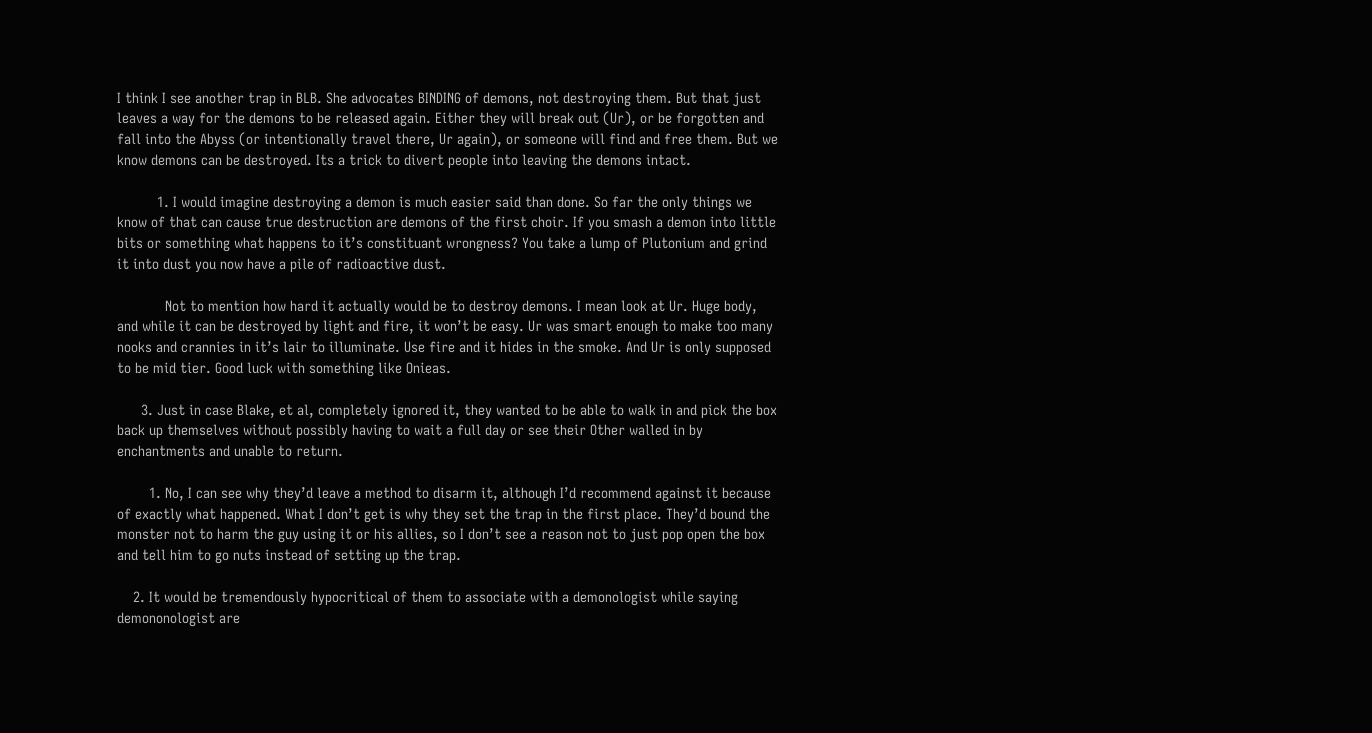I think I see another trap in BLB. She advocates BINDING of demons, not destroying them. But that just leaves a way for the demons to be released again. Either they will break out (Ur), or be forgotten and fall into the Abyss (or intentionally travel there, Ur again), or someone will find and free them. But we know demons can be destroyed. Its a trick to divert people into leaving the demons intact.

          1. I would imagine destroying a demon is much easier said than done. So far the only things we know of that can cause true destruction are demons of the first choir. If you smash a demon into little bits or something what happens to it’s constituant wrongness? You take a lump of Plutonium and grind it into dust you now have a pile of radioactive dust.

            Not to mention how hard it actually would be to destroy demons. I mean look at Ur. Huge body, and while it can be destroyed by light and fire, it won’t be easy. Ur was smart enough to make too many nooks and crannies in it’s lair to illuminate. Use fire and it hides in the smoke. And Ur is only supposed to be mid tier. Good luck with something like Onieas.

      3. Just in case Blake, et al, completely ignored it, they wanted to be able to walk in and pick the box back up themselves without possibly having to wait a full day or see their Other walled in by enchantments and unable to return.

        1. No, I can see why they’d leave a method to disarm it, although I’d recommend against it because of exactly what happened. What I don’t get is why they set the trap in the first place. They’d bound the monster not to harm the guy using it or his allies, so I don’t see a reason not to just pop open the box and tell him to go nuts instead of setting up the trap.

    2. It would be tremendously hypocritical of them to associate with a demonologist while saying demononologist are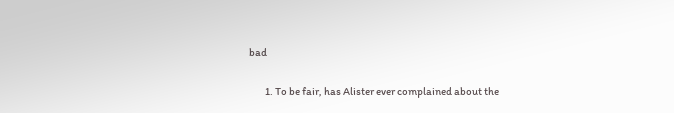bad

        1. To be fair, has Alister ever complained about the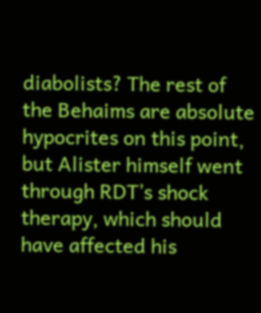diabolists? The rest of the Behaims are absolute hypocrites on this point, but Alister himself went through RDT’s shock therapy, which should have affected his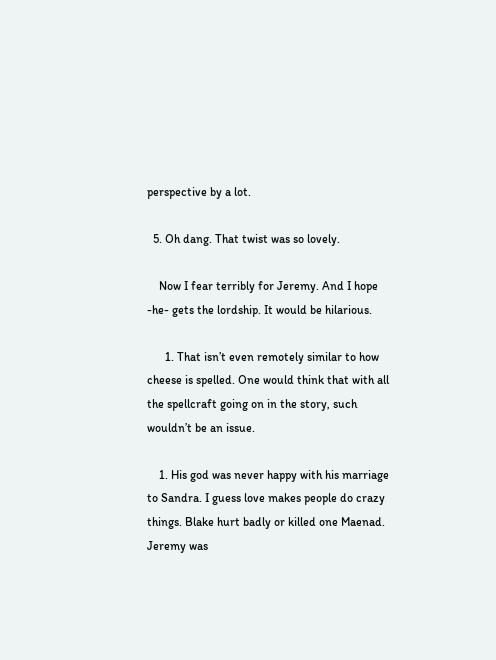perspective by a lot.

  5. Oh dang. That twist was so lovely.

    Now I fear terribly for Jeremy. And I hope -he- gets the lordship. It would be hilarious.

      1. That isn’t even remotely similar to how cheese is spelled. One would think that with all the spellcraft going on in the story, such wouldn’t be an issue.

    1. His god was never happy with his marriage to Sandra. I guess love makes people do crazy things. Blake hurt badly or killed one Maenad. Jeremy was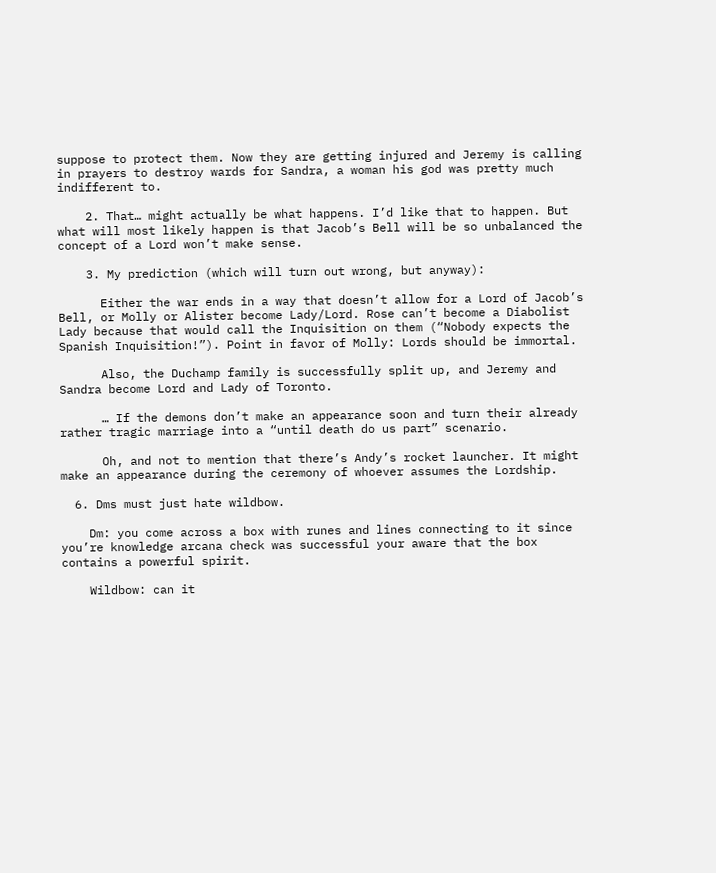suppose to protect them. Now they are getting injured and Jeremy is calling in prayers to destroy wards for Sandra, a woman his god was pretty much indifferent to.

    2. That… might actually be what happens. I’d like that to happen. But what will most likely happen is that Jacob’s Bell will be so unbalanced the concept of a Lord won’t make sense.

    3. My prediction (which will turn out wrong, but anyway):

      Either the war ends in a way that doesn’t allow for a Lord of Jacob’s Bell, or Molly or Alister become Lady/Lord. Rose can’t become a Diabolist Lady because that would call the Inquisition on them (“Nobody expects the Spanish Inquisition!”). Point in favor of Molly: Lords should be immortal.

      Also, the Duchamp family is successfully split up, and Jeremy and Sandra become Lord and Lady of Toronto.

      … If the demons don’t make an appearance soon and turn their already rather tragic marriage into a “until death do us part” scenario.

      Oh, and not to mention that there’s Andy’s rocket launcher. It might make an appearance during the ceremony of whoever assumes the Lordship.

  6. Dms must just hate wildbow.

    Dm: you come across a box with runes and lines connecting to it since you’re knowledge arcana check was successful your aware that the box contains a powerful spirit.

    Wildbow: can it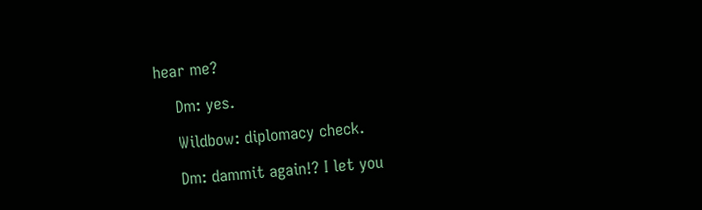hear me?

    Dm: yes.

    Wildbow: diplomacy check.

    Dm: dammit again!? I let you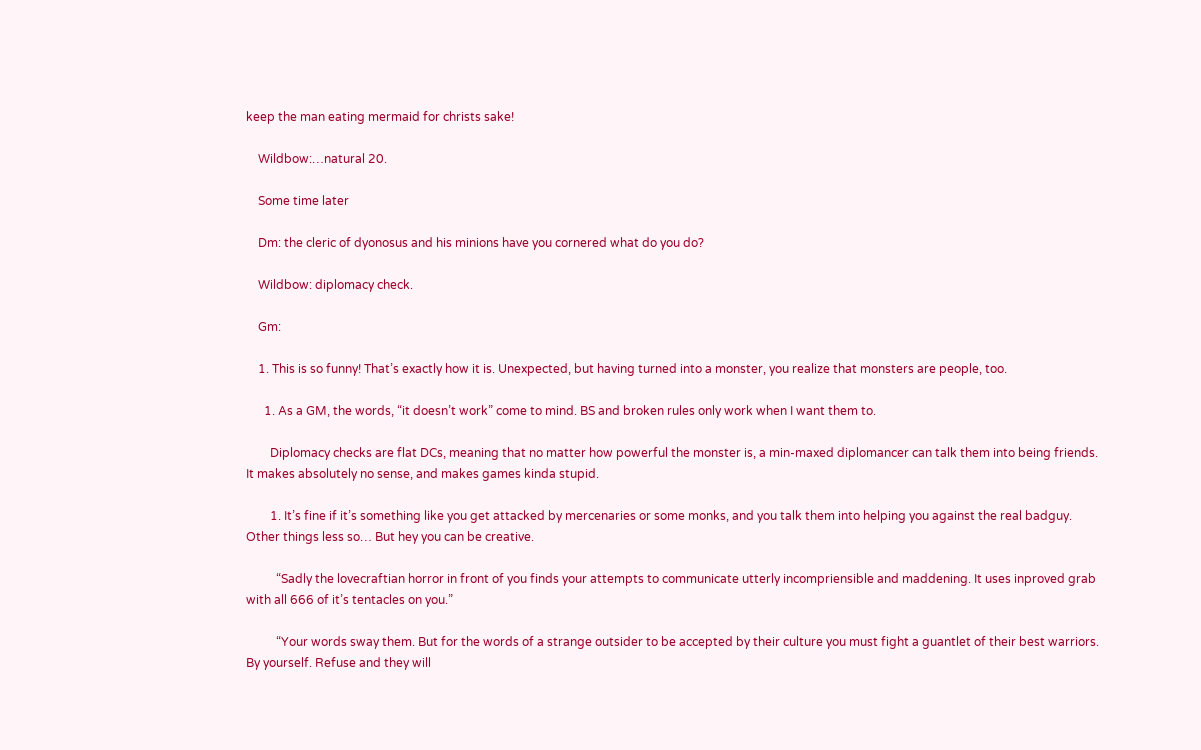keep the man eating mermaid for christs sake!

    Wildbow:…natural 20.

    Some time later

    Dm: the cleric of dyonosus and his minions have you cornered what do you do?

    Wildbow: diplomacy check.

    Gm:

    1. This is so funny! That’s exactly how it is. Unexpected, but having turned into a monster, you realize that monsters are people, too.

      1. As a GM, the words, “it doesn’t work” come to mind. BS and broken rules only work when I want them to.

        Diplomacy checks are flat DCs, meaning that no matter how powerful the monster is, a min-maxed diplomancer can talk them into being friends. It makes absolutely no sense, and makes games kinda stupid.

        1. It’s fine if it’s something like you get attacked by mercenaries or some monks, and you talk them into helping you against the real badguy. Other things less so… But hey you can be creative.

          “Sadly the lovecraftian horror in front of you finds your attempts to communicate utterly incompriensible and maddening. It uses inproved grab with all 666 of it’s tentacles on you.”

          “Your words sway them. But for the words of a strange outsider to be accepted by their culture you must fight a guantlet of their best warriors. By yourself. Refuse and they will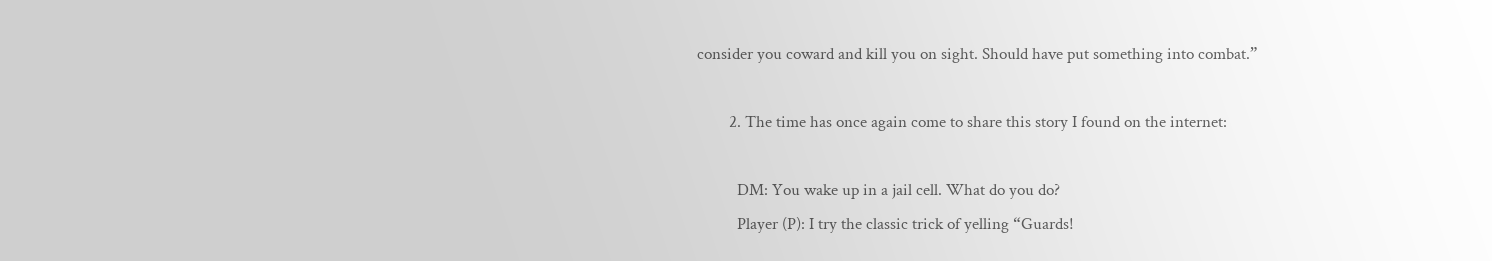consider you coward and kill you on sight. Should have put something into combat.”

        2. The time has once again come to share this story I found on the internet:

          DM: You wake up in a jail cell. What do you do?
          Player (P): I try the classic trick of yelling “Guards!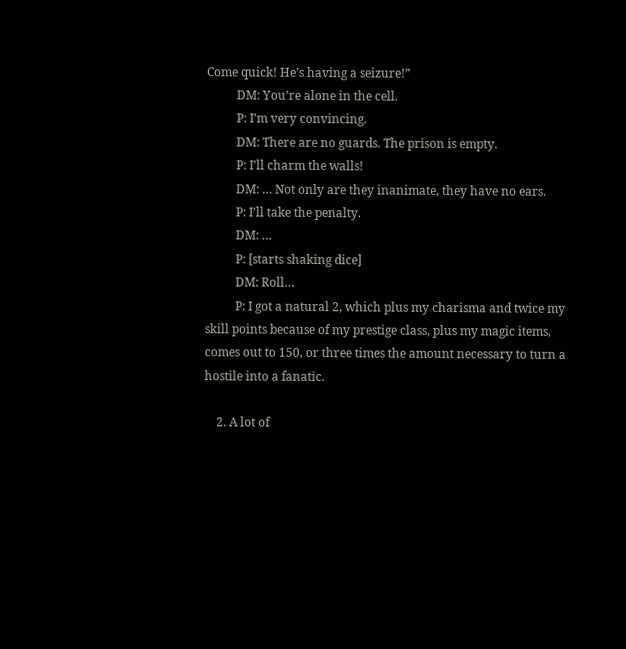Come quick! He’s having a seizure!”
          DM: You’re alone in the cell.
          P: I’m very convincing.
          DM: There are no guards. The prison is empty.
          P: I’ll charm the walls!
          DM: … Not only are they inanimate, they have no ears.
          P: I’ll take the penalty.
          DM: …
          P: [starts shaking dice]
          DM: Roll…
          P: I got a natural 2, which plus my charisma and twice my skill points because of my prestige class, plus my magic items, comes out to 150, or three times the amount necessary to turn a hostile into a fanatic.

    2. A lot of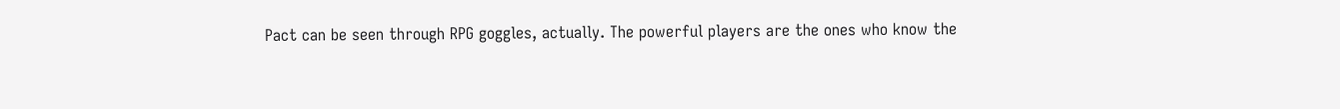Pact can be seen through RPG goggles, actually. The powerful players are the ones who know the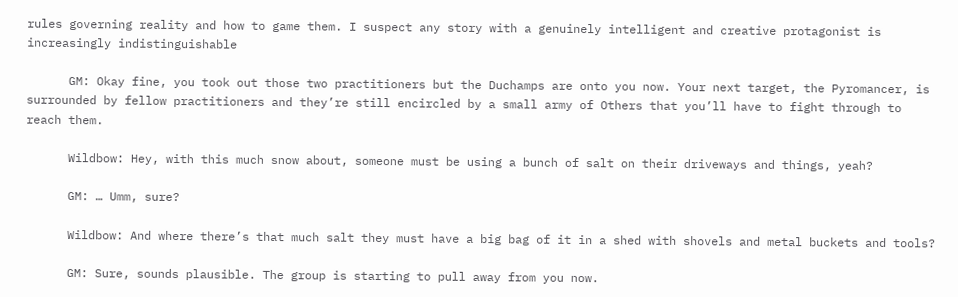rules governing reality and how to game them. I suspect any story with a genuinely intelligent and creative protagonist is increasingly indistinguishable

      GM: Okay fine, you took out those two practitioners but the Duchamps are onto you now. Your next target, the Pyromancer, is surrounded by fellow practitioners and they’re still encircled by a small army of Others that you’ll have to fight through to reach them.

      Wildbow: Hey, with this much snow about, someone must be using a bunch of salt on their driveways and things, yeah?

      GM: … Umm, sure?

      Wildbow: And where there’s that much salt they must have a big bag of it in a shed with shovels and metal buckets and tools?

      GM: Sure, sounds plausible. The group is starting to pull away from you now.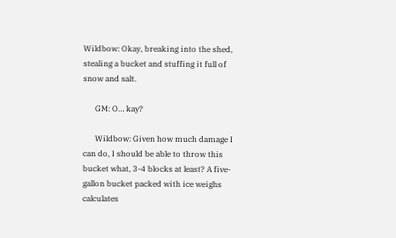Wildbow: Okay, breaking into the shed, stealing a bucket and stuffing it full of snow and salt.

      GM: O… kay?

      Wildbow: Given how much damage I can do, I should be able to throw this bucket what, 3-4 blocks at least? A five-gallon bucket packed with ice weighs calculates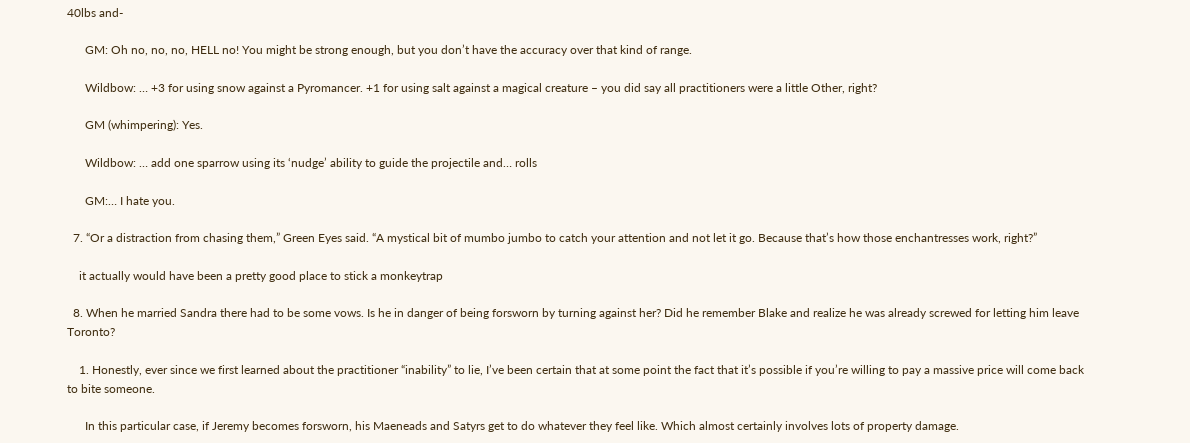40lbs and-

      GM: Oh no, no, no, HELL no! You might be strong enough, but you don’t have the accuracy over that kind of range.

      Wildbow: … +3 for using snow against a Pyromancer. +1 for using salt against a magical creature – you did say all practitioners were a little Other, right?

      GM (whimpering): Yes.

      Wildbow: … add one sparrow using its ‘nudge’ ability to guide the projectile and… rolls

      GM:… I hate you.

  7. “Or a distraction from chasing them,” Green Eyes said. “A mystical bit of mumbo jumbo to catch your attention and not let it go. Because that’s how those enchantresses work, right?”

    it actually would have been a pretty good place to stick a monkeytrap

  8. When he married Sandra there had to be some vows. Is he in danger of being forsworn by turning against her? Did he remember Blake and realize he was already screwed for letting him leave Toronto?

    1. Honestly, ever since we first learned about the practitioner “inability” to lie, I’ve been certain that at some point the fact that it’s possible if you’re willing to pay a massive price will come back to bite someone.

      In this particular case, if Jeremy becomes forsworn, his Maeneads and Satyrs get to do whatever they feel like. Which almost certainly involves lots of property damage.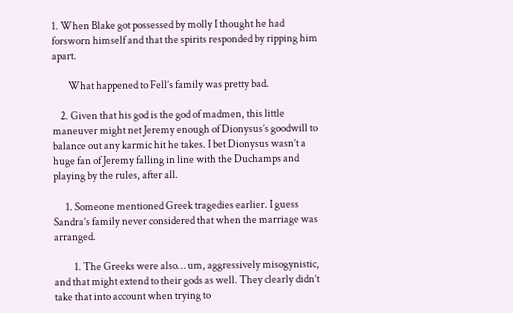1. When Blake got possessed by molly I thought he had forsworn himself and that the spirits responded by ripping him apart.

        What happened to Fell’s family was pretty bad.

    2. Given that his god is the god of madmen, this little maneuver might net Jeremy enough of Dionysus’s goodwill to balance out any karmic hit he takes. I bet Dionysus wasn’t a huge fan of Jeremy falling in line with the Duchamps and playing by the rules, after all.

      1. Someone mentioned Greek tragedies earlier. I guess Sandra’s family never considered that when the marriage was arranged.

          1. The Greeks were also… um, aggressively misogynistic, and that might extend to their gods as well. They clearly didn’t take that into account when trying to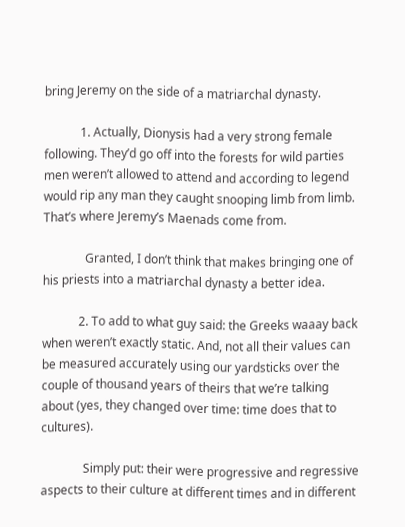bring Jeremy on the side of a matriarchal dynasty.

            1. Actually, Dionysis had a very strong female following. They’d go off into the forests for wild parties men weren’t allowed to attend and according to legend would rip any man they caught snooping limb from limb. That’s where Jeremy’s Maenads come from.

              Granted, I don’t think that makes bringing one of his priests into a matriarchal dynasty a better idea.

            2. To add to what guy said: the Greeks waaay back when weren’t exactly static. And, not all their values can be measured accurately using our yardsticks over the couple of thousand years of theirs that we’re talking about (yes, they changed over time: time does that to cultures).

              Simply put: their were progressive and regressive aspects to their culture at different times and in different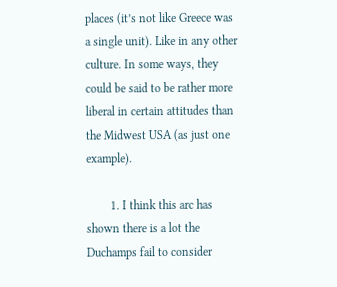places (it’s not like Greece was a single unit). Like in any other culture. In some ways, they could be said to be rather more liberal in certain attitudes than the Midwest USA (as just one example).

        1. I think this arc has shown there is a lot the Duchamps fail to consider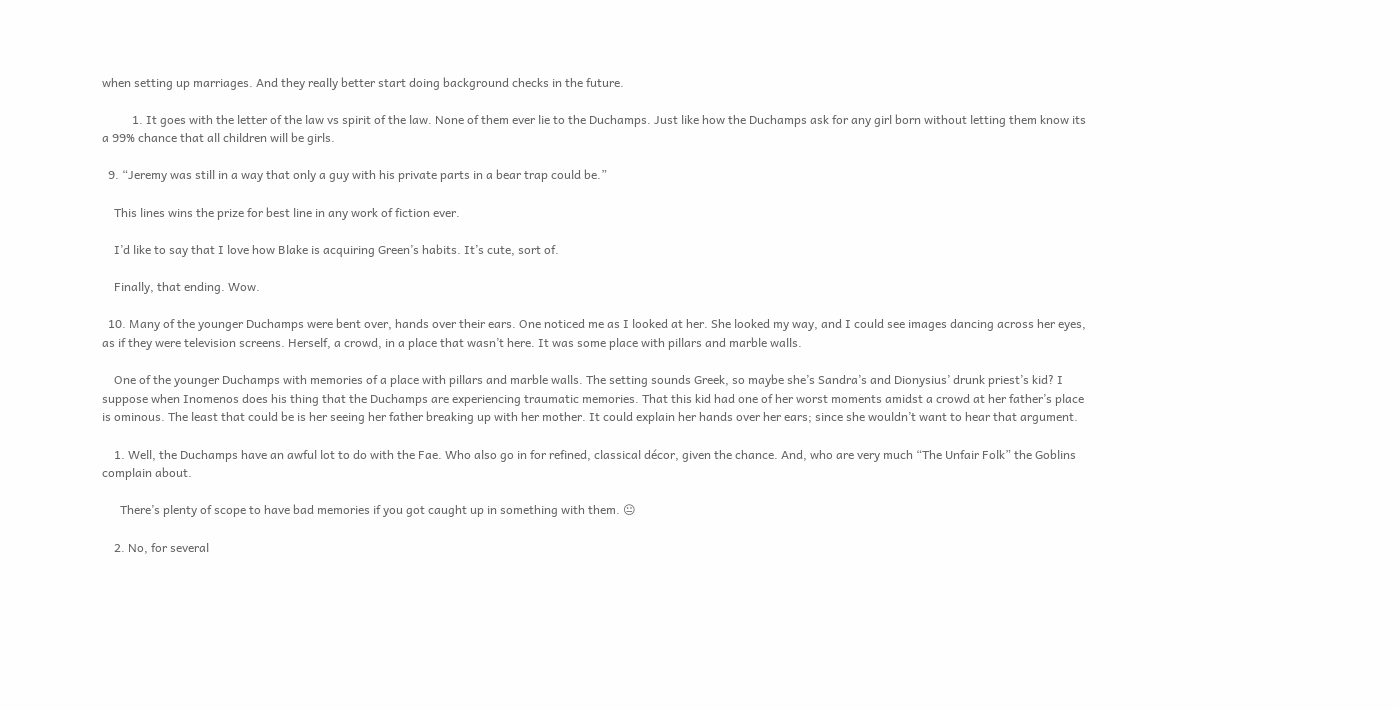when setting up marriages. And they really better start doing background checks in the future.

          1. It goes with the letter of the law vs spirit of the law. None of them ever lie to the Duchamps. Just like how the Duchamps ask for any girl born without letting them know its a 99% chance that all children will be girls.

  9. “Jeremy was still in a way that only a guy with his private parts in a bear trap could be.”

    This lines wins the prize for best line in any work of fiction ever.

    I’d like to say that I love how Blake is acquiring Green’s habits. It’s cute, sort of.

    Finally, that ending. Wow.

  10. Many of the younger Duchamps were bent over, hands over their ears. One noticed me as I looked at her. She looked my way, and I could see images dancing across her eyes, as if they were television screens. Herself, a crowd, in a place that wasn’t here. It was some place with pillars and marble walls.

    One of the younger Duchamps with memories of a place with pillars and marble walls. The setting sounds Greek, so maybe she’s Sandra’s and Dionysius’ drunk priest’s kid? I suppose when Inomenos does his thing that the Duchamps are experiencing traumatic memories. That this kid had one of her worst moments amidst a crowd at her father’s place is ominous. The least that could be is her seeing her father breaking up with her mother. It could explain her hands over her ears; since she wouldn’t want to hear that argument.

    1. Well, the Duchamps have an awful lot to do with the Fae. Who also go in for refined, classical décor, given the chance. And, who are very much “The Unfair Folk” the Goblins complain about.

      There’s plenty of scope to have bad memories if you got caught up in something with them. 😐

    2. No, for several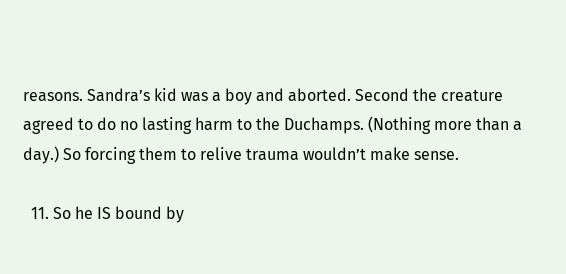reasons. Sandra’s kid was a boy and aborted. Second the creature agreed to do no lasting harm to the Duchamps. (Nothing more than a day.) So forcing them to relive trauma wouldn’t make sense.

  11. So he IS bound by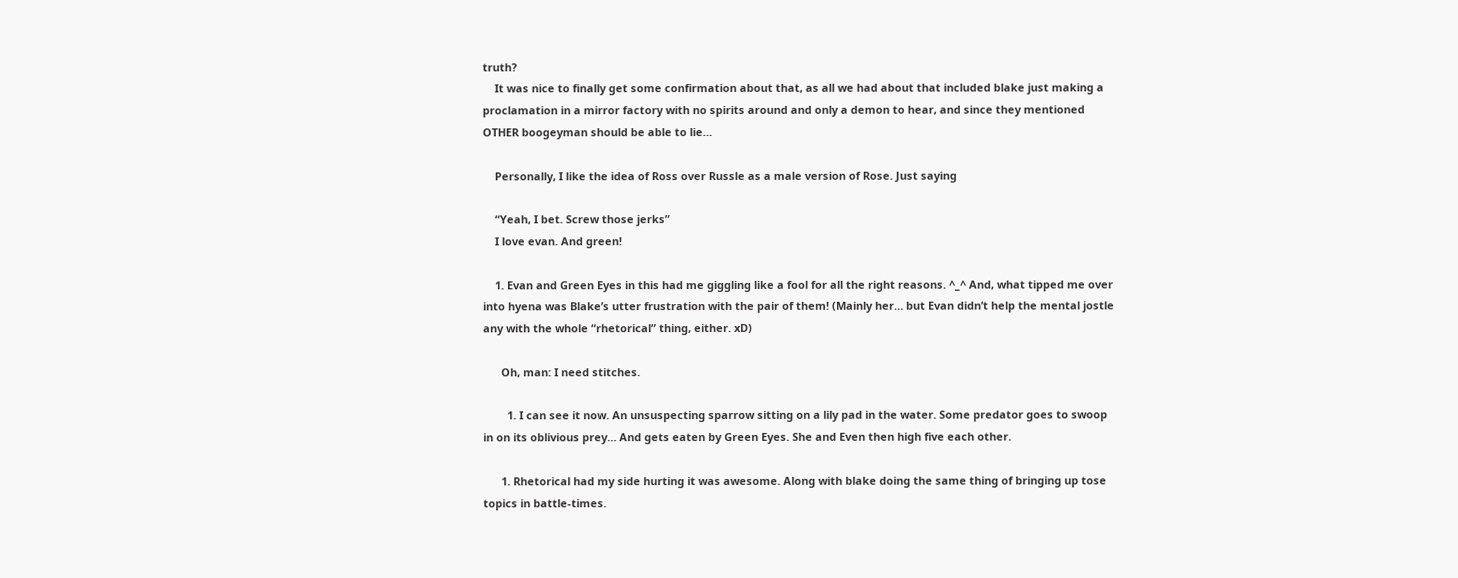truth?
    It was nice to finally get some confirmation about that, as all we had about that included blake just making a proclamation in a mirror factory with no spirits around and only a demon to hear, and since they mentioned OTHER boogeyman should be able to lie…

    Personally, I like the idea of Ross over Russle as a male version of Rose. Just saying

    “Yeah, I bet. Screw those jerks”
    I love evan. And green!

    1. Evan and Green Eyes in this had me giggling like a fool for all the right reasons. ^_^ And, what tipped me over into hyena was Blake’s utter frustration with the pair of them! (Mainly her… but Evan didn’t help the mental jostle any with the whole “rhetorical” thing, either. xD)

      Oh, man: I need stitches.

        1. I can see it now. An unsuspecting sparrow sitting on a lily pad in the water. Some predator goes to swoop in on its oblivious prey… And gets eaten by Green Eyes. She and Even then high five each other.

      1. Rhetorical had my side hurting it was awesome. Along with blake doing the same thing of bringing up tose topics in battle-times.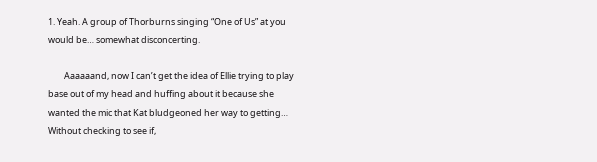1. Yeah. A group of Thorburns singing “One of Us” at you would be… somewhat disconcerting.

        Aaaaaand, now I can’t get the idea of Ellie trying to play base out of my head and huffing about it because she wanted the mic that Kat bludgeoned her way to getting… Without checking to see if,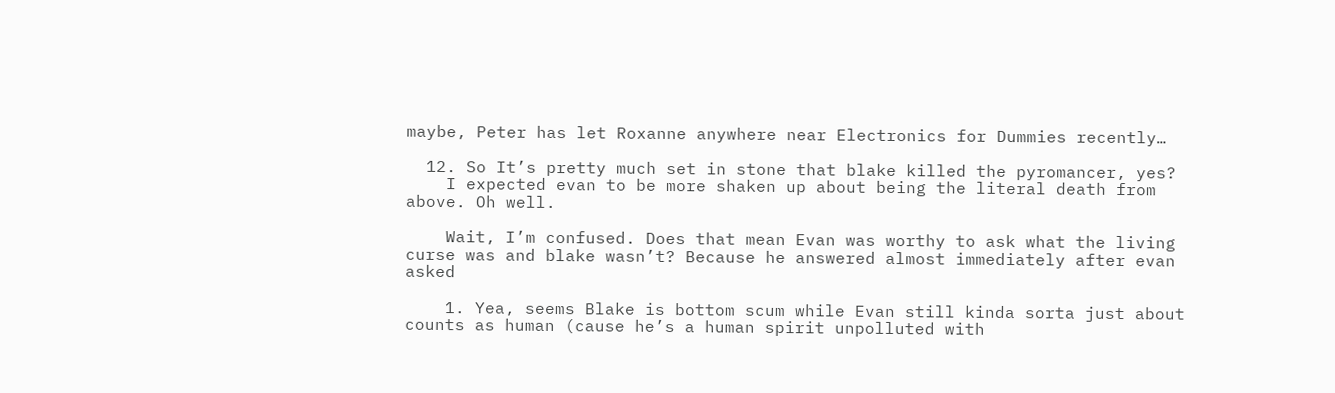maybe, Peter has let Roxanne anywhere near Electronics for Dummies recently…

  12. So It’s pretty much set in stone that blake killed the pyromancer, yes?
    I expected evan to be more shaken up about being the literal death from above. Oh well.

    Wait, I’m confused. Does that mean Evan was worthy to ask what the living curse was and blake wasn’t? Because he answered almost immediately after evan asked

    1. Yea, seems Blake is bottom scum while Evan still kinda sorta just about counts as human (cause he’s a human spirit unpolluted with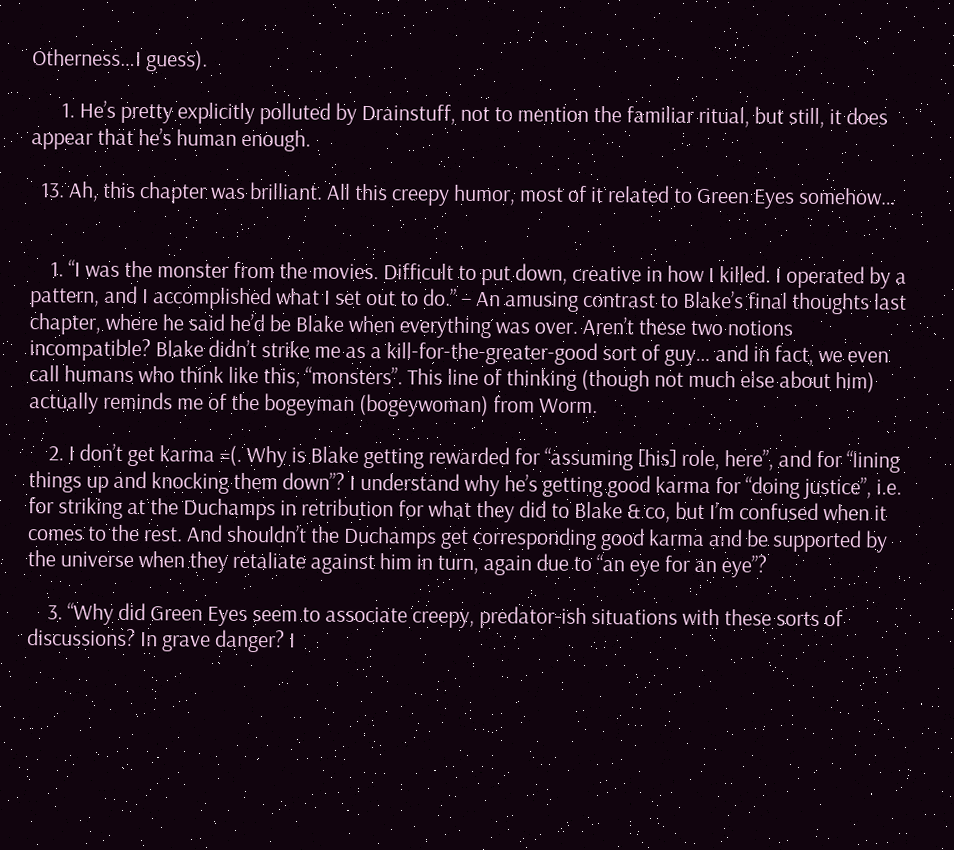Otherness…I guess).

      1. He’s pretty explicitly polluted by Drainstuff, not to mention the familiar ritual, but still, it does appear that he’s human enough.

  13. Ah, this chapter was brilliant. All this creepy humor, most of it related to Green Eyes somehow…


    1. “I was the monster from the movies. Difficult to put down, creative in how I killed. I operated by a pattern, and I accomplished what I set out to do.” – An amusing contrast to Blake’s final thoughts last chapter, where he said he’d be Blake when everything was over. Aren’t these two notions incompatible? Blake didn’t strike me as a kill-for-the-greater-good sort of guy… and in fact, we even call humans who think like this, “monsters”. This line of thinking (though not much else about him) actually reminds me of the bogeyman (bogeywoman) from Worm.

    2. I don’t get karma =(. Why is Blake getting rewarded for “assuming [his] role, here”, and for “lining things up and knocking them down”? I understand why he’s getting good karma for “doing justice”, i.e. for striking at the Duchamps in retribution for what they did to Blake & co, but I’m confused when it comes to the rest. And shouldn’t the Duchamps get corresponding good karma and be supported by the universe when they retaliate against him in turn, again due to “an eye for an eye”?

    3. “Why did Green Eyes seem to associate creepy, predator-ish situations with these sorts of discussions? In grave danger? I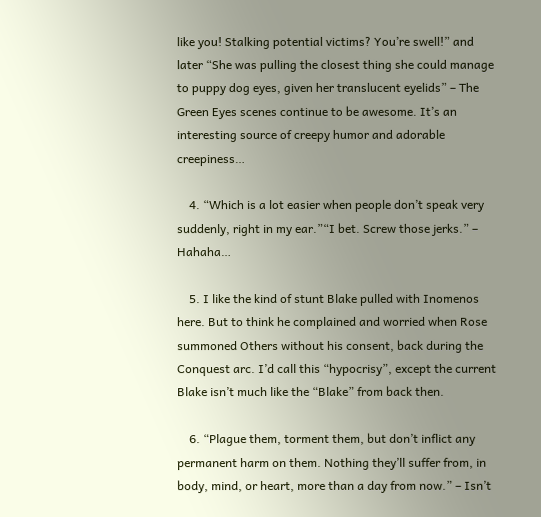like you! Stalking potential victims? You’re swell!” and later “She was pulling the closest thing she could manage to puppy dog eyes, given her translucent eyelids” – The Green Eyes scenes continue to be awesome. It’s an interesting source of creepy humor and adorable creepiness…

    4. “Which is a lot easier when people don’t speak very suddenly, right in my ear.”“I bet. Screw those jerks.” – Hahaha…

    5. I like the kind of stunt Blake pulled with Inomenos here. But to think he complained and worried when Rose summoned Others without his consent, back during the Conquest arc. I’d call this “hypocrisy”, except the current Blake isn’t much like the “Blake” from back then.

    6. “Plague them, torment them, but don’t inflict any permanent harm on them. Nothing they’ll suffer from, in body, mind, or heart, more than a day from now.” – Isn’t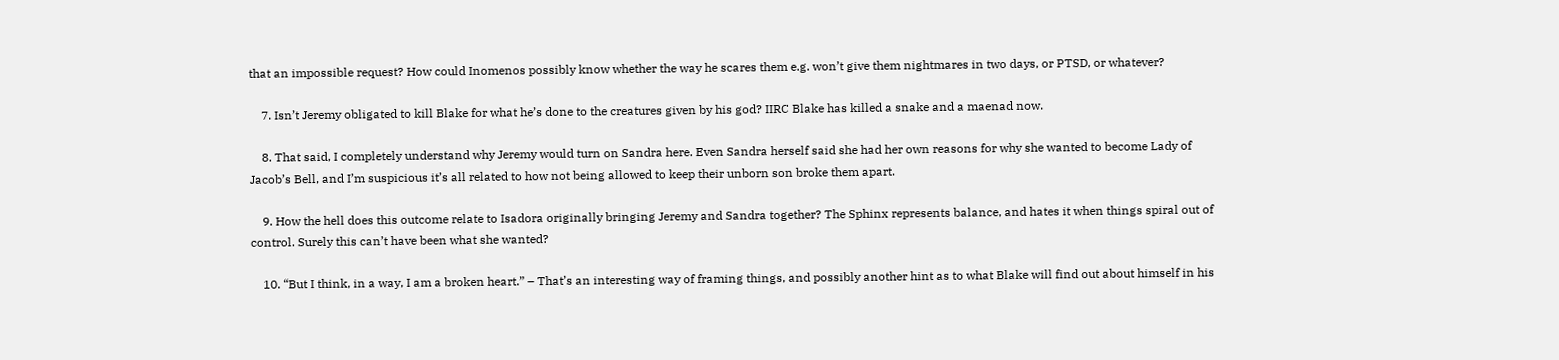that an impossible request? How could Inomenos possibly know whether the way he scares them e.g. won’t give them nightmares in two days, or PTSD, or whatever?

    7. Isn’t Jeremy obligated to kill Blake for what he’s done to the creatures given by his god? IIRC Blake has killed a snake and a maenad now.

    8. That said, I completely understand why Jeremy would turn on Sandra here. Even Sandra herself said she had her own reasons for why she wanted to become Lady of Jacob’s Bell, and I’m suspicious it’s all related to how not being allowed to keep their unborn son broke them apart.

    9. How the hell does this outcome relate to Isadora originally bringing Jeremy and Sandra together? The Sphinx represents balance, and hates it when things spiral out of control. Surely this can’t have been what she wanted?

    10. “But I think, in a way, I am a broken heart.” – That’s an interesting way of framing things, and possibly another hint as to what Blake will find out about himself in his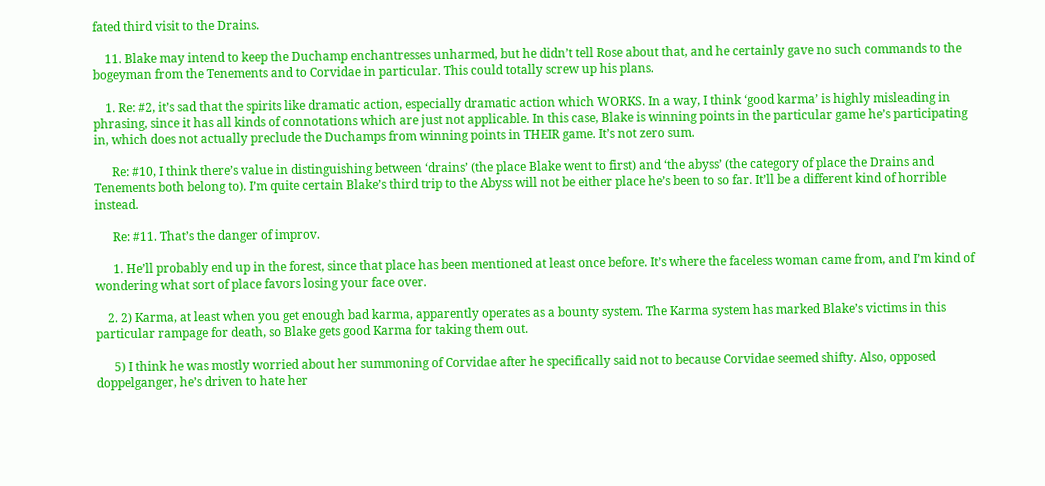fated third visit to the Drains.

    11. Blake may intend to keep the Duchamp enchantresses unharmed, but he didn’t tell Rose about that, and he certainly gave no such commands to the bogeyman from the Tenements and to Corvidae in particular. This could totally screw up his plans.

    1. Re: #2, it’s sad that the spirits like dramatic action, especially dramatic action which WORKS. In a way, I think ‘good karma’ is highly misleading in phrasing, since it has all kinds of connotations which are just not applicable. In this case, Blake is winning points in the particular game he’s participating in, which does not actually preclude the Duchamps from winning points in THEIR game. It’s not zero sum.

      Re: #10, I think there’s value in distinguishing between ‘drains’ (the place Blake went to first) and ‘the abyss’ (the category of place the Drains and Tenements both belong to). I’m quite certain Blake’s third trip to the Abyss will not be either place he’s been to so far. It’ll be a different kind of horrible instead.

      Re: #11. That’s the danger of improv.

      1. He’ll probably end up in the forest, since that place has been mentioned at least once before. It’s where the faceless woman came from, and I’m kind of wondering what sort of place favors losing your face over.

    2. 2) Karma, at least when you get enough bad karma, apparently operates as a bounty system. The Karma system has marked Blake’s victims in this particular rampage for death, so Blake gets good Karma for taking them out.

      5) I think he was mostly worried about her summoning of Corvidae after he specifically said not to because Corvidae seemed shifty. Also, opposed doppelganger, he’s driven to hate her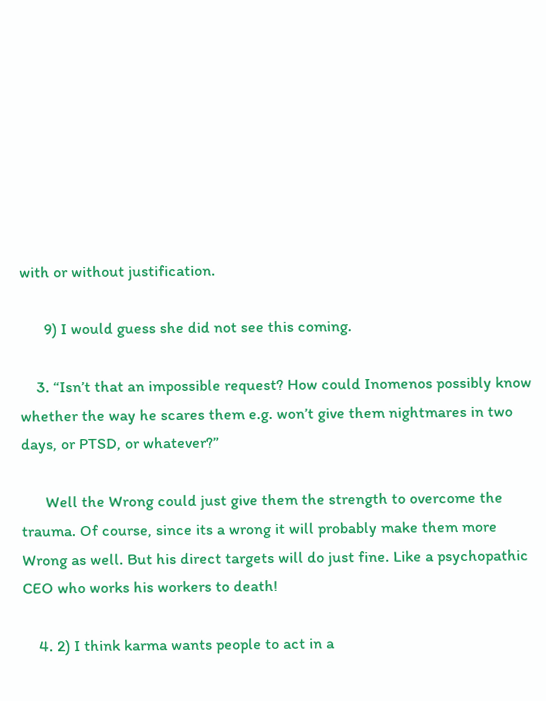with or without justification.

      9) I would guess she did not see this coming.

    3. “Isn’t that an impossible request? How could Inomenos possibly know whether the way he scares them e.g. won’t give them nightmares in two days, or PTSD, or whatever?”

      Well the Wrong could just give them the strength to overcome the trauma. Of course, since its a wrong it will probably make them more Wrong as well. But his direct targets will do just fine. Like a psychopathic CEO who works his workers to death!

    4. 2) I think karma wants people to act in a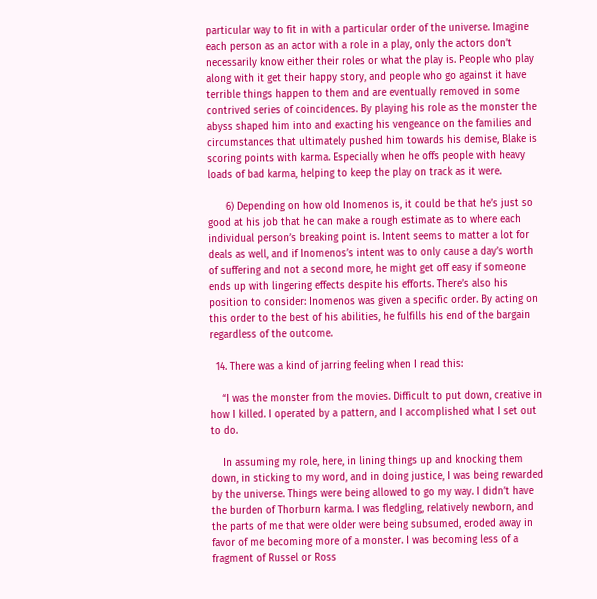particular way to fit in with a particular order of the universe. Imagine each person as an actor with a role in a play, only the actors don’t necessarily know either their roles or what the play is. People who play along with it get their happy story, and people who go against it have terrible things happen to them and are eventually removed in some contrived series of coincidences. By playing his role as the monster the abyss shaped him into and exacting his vengeance on the families and circumstances that ultimately pushed him towards his demise, Blake is scoring points with karma. Especially when he offs people with heavy loads of bad karma, helping to keep the play on track as it were.

      6) Depending on how old Inomenos is, it could be that he’s just so good at his job that he can make a rough estimate as to where each individual person’s breaking point is. Intent seems to matter a lot for deals as well, and if Inomenos’s intent was to only cause a day’s worth of suffering and not a second more, he might get off easy if someone ends up with lingering effects despite his efforts. There’s also his position to consider: Inomenos was given a specific order. By acting on this order to the best of his abilities, he fulfills his end of the bargain regardless of the outcome.

  14. There was a kind of jarring feeling when I read this:

    “I was the monster from the movies. Difficult to put down, creative in how I killed. I operated by a pattern, and I accomplished what I set out to do.

    In assuming my role, here, in lining things up and knocking them down, in sticking to my word, and in doing justice, I was being rewarded by the universe. Things were being allowed to go my way. I didn’t have the burden of Thorburn karma. I was fledgling, relatively newborn, and the parts of me that were older were being subsumed, eroded away in favor of me becoming more of a monster. I was becoming less of a fragment of Russel or Ross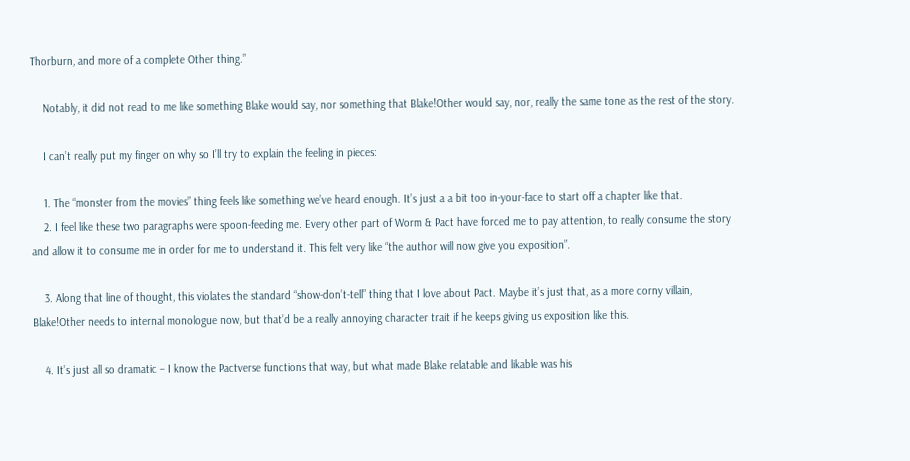Thorburn, and more of a complete Other thing.”

    Notably, it did not read to me like something Blake would say, nor something that Blake!Other would say, nor, really the same tone as the rest of the story.

    I can’t really put my finger on why so I’ll try to explain the feeling in pieces:

    1. The “monster from the movies” thing feels like something we’ve heard enough. It’s just a a bit too in-your-face to start off a chapter like that.
    2. I feel like these two paragraphs were spoon-feeding me. Every other part of Worm & Pact have forced me to pay attention, to really consume the story and allow it to consume me in order for me to understand it. This felt very like “the author will now give you exposition”.

    3. Along that line of thought, this violates the standard “show-don’t-tell” thing that I love about Pact. Maybe it’s just that, as a more corny villain, Blake!Other needs to internal monologue now, but that’d be a really annoying character trait if he keeps giving us exposition like this.

    4. It’s just all so dramatic – I know the Pactverse functions that way, but what made Blake relatable and likable was his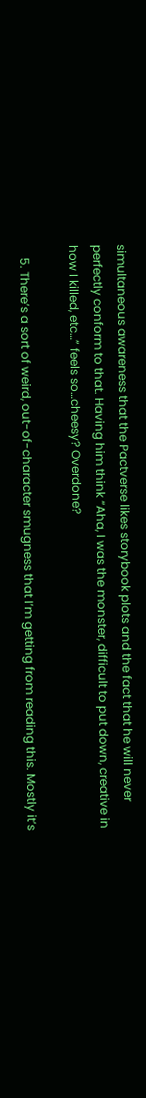simultaneous awareness that the Pactverse likes storybook plots and the fact that he will never perfectly conform to that. Having him think “Aha, I was the monster, difficult to put down, creative in how I killed, etc…” feels so…cheesy? Overdone?

    5. There’s a sort of weird, out-of-character smugness that I’m getting from reading this. Mostly it’s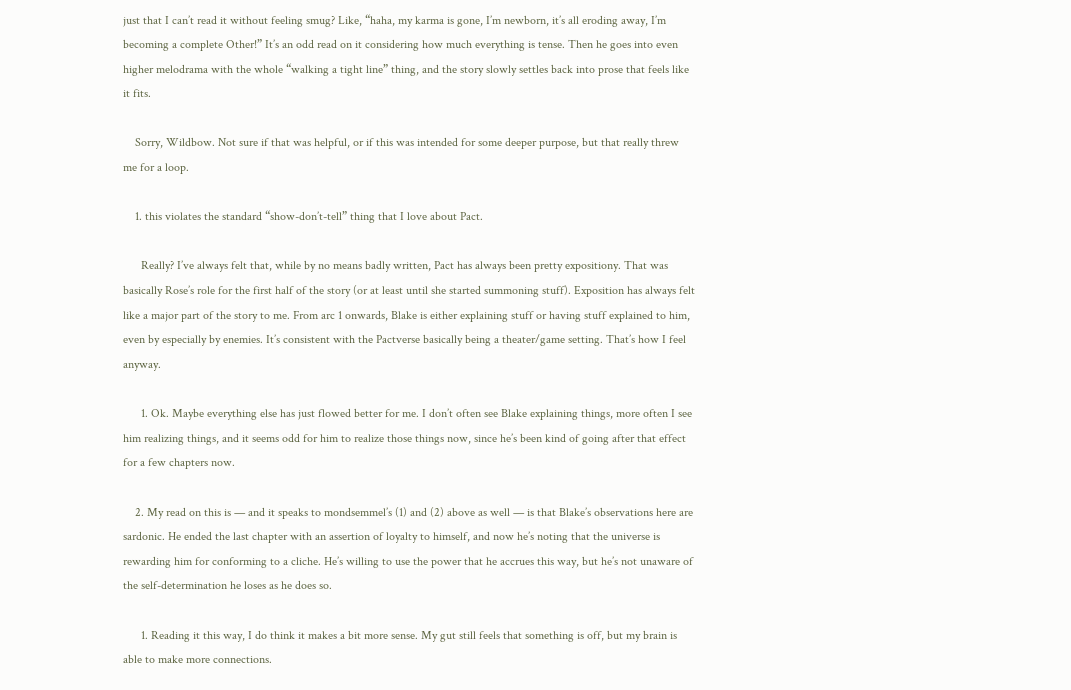just that I can’t read it without feeling smug? Like, “haha, my karma is gone, I’m newborn, it’s all eroding away, I’m becoming a complete Other!” It’s an odd read on it considering how much everything is tense. Then he goes into even higher melodrama with the whole “walking a tight line” thing, and the story slowly settles back into prose that feels like it fits.

    Sorry, Wildbow. Not sure if that was helpful, or if this was intended for some deeper purpose, but that really threw me for a loop.

    1. this violates the standard “show-don’t-tell” thing that I love about Pact.

      Really? I’ve always felt that, while by no means badly written, Pact has always been pretty expositiony. That was basically Rose’s role for the first half of the story (or at least until she started summoning stuff). Exposition has always felt like a major part of the story to me. From arc 1 onwards, Blake is either explaining stuff or having stuff explained to him, even by especially by enemies. It’s consistent with the Pactverse basically being a theater/game setting. That’s how I feel anyway.

      1. Ok. Maybe everything else has just flowed better for me. I don’t often see Blake explaining things, more often I see him realizing things, and it seems odd for him to realize those things now, since he’s been kind of going after that effect for a few chapters now.

    2. My read on this is — and it speaks to mondsemmel’s (1) and (2) above as well — is that Blake’s observations here are sardonic. He ended the last chapter with an assertion of loyalty to himself, and now he’s noting that the universe is rewarding him for conforming to a cliche. He’s willing to use the power that he accrues this way, but he’s not unaware of the self-determination he loses as he does so.

      1. Reading it this way, I do think it makes a bit more sense. My gut still feels that something is off, but my brain is able to make more connections.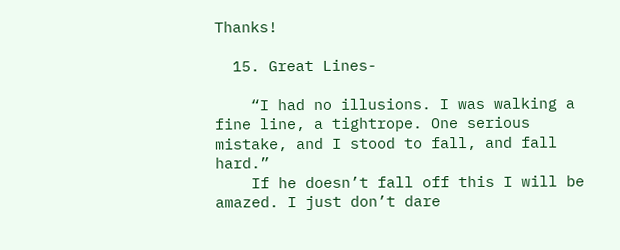Thanks!

  15. Great Lines-

    “I had no illusions. I was walking a fine line, a tightrope. One serious mistake, and I stood to fall, and fall hard.”
    If he doesn’t fall off this I will be amazed. I just don’t dare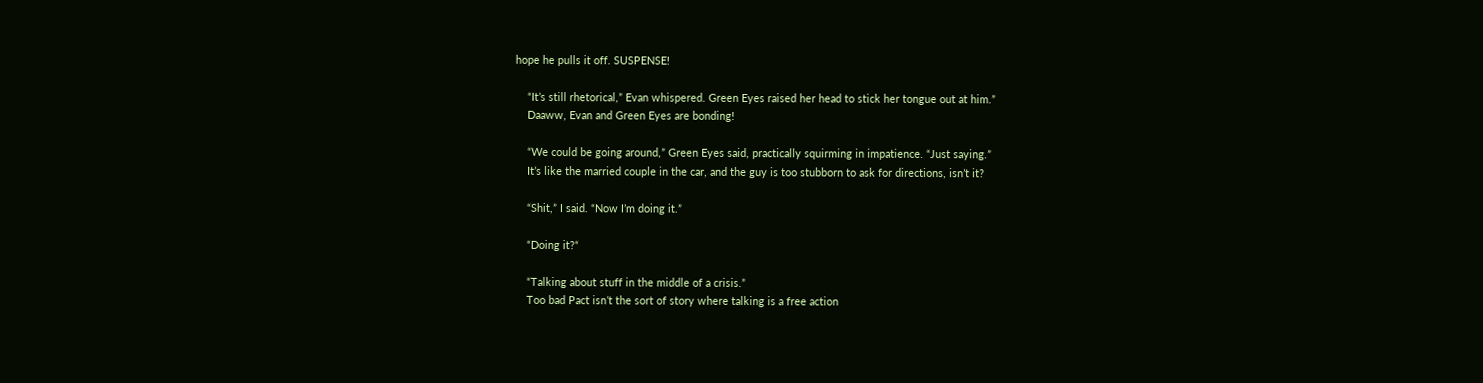hope he pulls it off. SUSPENSE!

    “It’s still rhetorical,” Evan whispered. Green Eyes raised her head to stick her tongue out at him.”
    Daaww, Evan and Green Eyes are bonding!

    “We could be going around,” Green Eyes said, practically squirming in impatience. “Just saying.”
    It’s like the married couple in the car, and the guy is too stubborn to ask for directions, isn’t it?

    “Shit,” I said. “Now I’m doing it.”

    “Doing it?“

    “Talking about stuff in the middle of a crisis.”
    Too bad Pact isn’t the sort of story where talking is a free action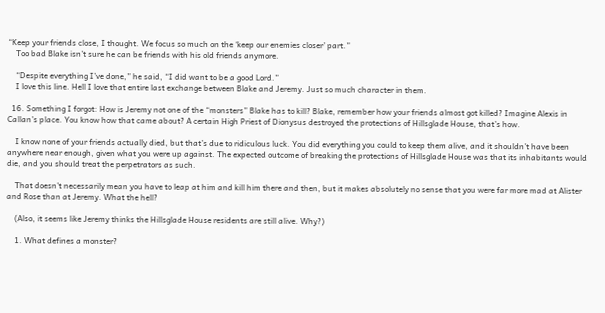“Keep your friends close, I thought. We focus so much on the ‘keep our enemies closer’ part.”
    Too bad Blake isn’t sure he can be friends with his old friends anymore.

    “Despite everything I’ve done,” he said, “I did want to be a good Lord.”
    I love this line. Hell I love that entire last exchange between Blake and Jeremy. Just so much character in them.

  16. Something I forgot: How is Jeremy not one of the “monsters” Blake has to kill? Blake, remember how your friends almost got killed? Imagine Alexis in Callan’s place. You know how that came about? A certain High Priest of Dionysus destroyed the protections of Hillsglade House, that’s how.

    I know none of your friends actually died, but that’s due to ridiculous luck. You did everything you could to keep them alive, and it shouldn’t have been anywhere near enough, given what you were up against. The expected outcome of breaking the protections of Hillsglade House was that its inhabitants would die, and you should treat the perpetrators as such.

    That doesn’t necessarily mean you have to leap at him and kill him there and then, but it makes absolutely no sense that you were far more mad at Alister and Rose than at Jeremy. What the hell?

    (Also, it seems like Jeremy thinks the Hillsglade House residents are still alive. Why?)

    1. What defines a monster?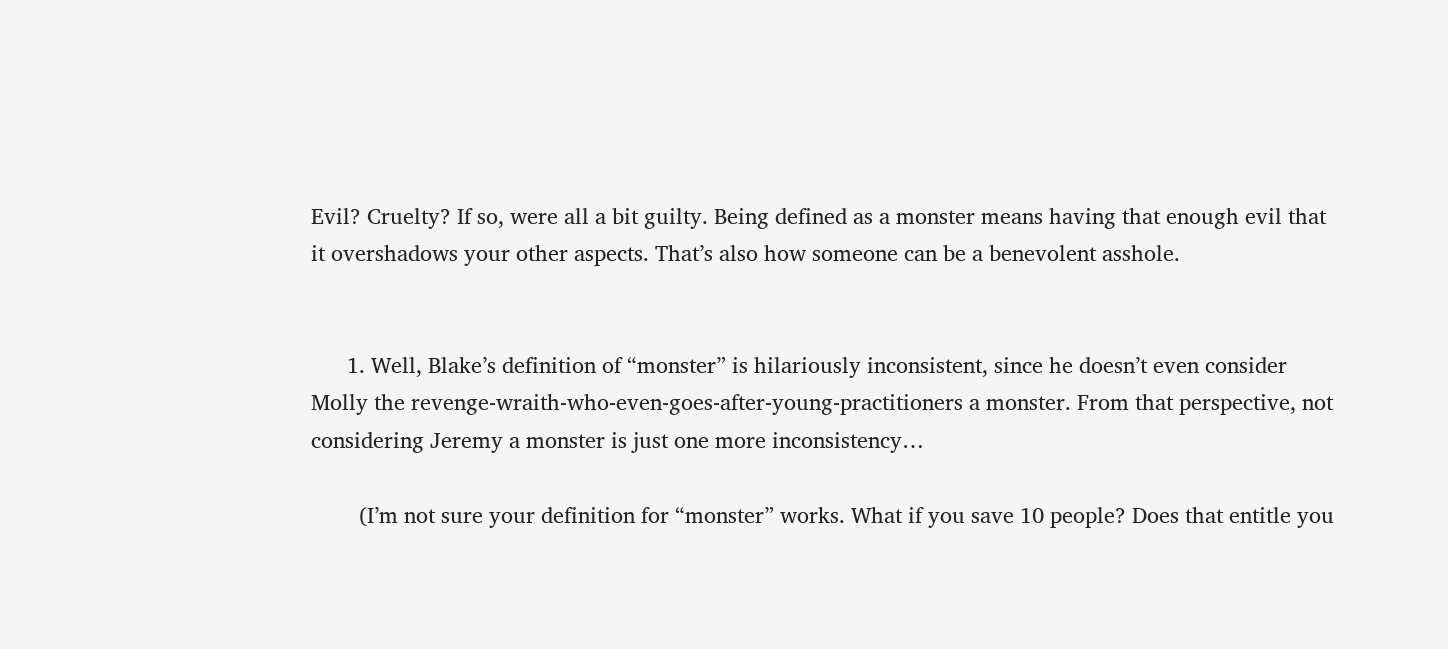Evil? Cruelty? If so, were all a bit guilty. Being defined as a monster means having that enough evil that it overshadows your other aspects. That’s also how someone can be a benevolent asshole.


      1. Well, Blake’s definition of “monster” is hilariously inconsistent, since he doesn’t even consider Molly the revenge-wraith-who-even-goes-after-young-practitioners a monster. From that perspective, not considering Jeremy a monster is just one more inconsistency…

        (I’m not sure your definition for “monster” works. What if you save 10 people? Does that entitle you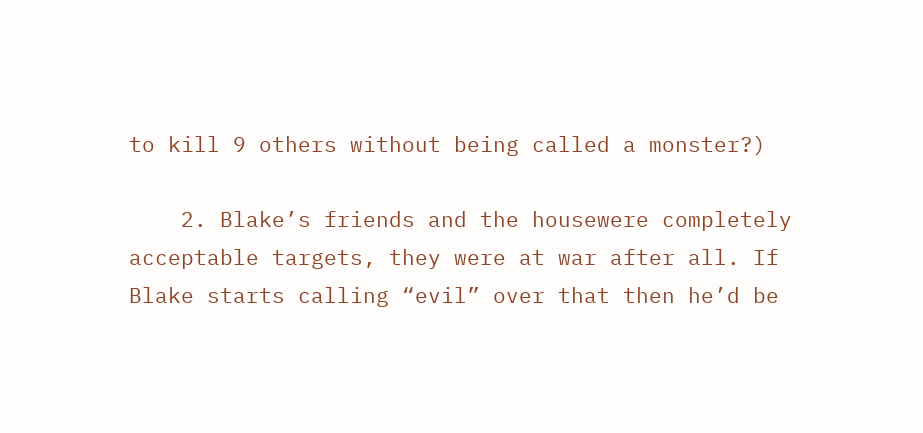to kill 9 others without being called a monster?)

    2. Blake’s friends and the housewere completely acceptable targets, they were at war after all. If Blake starts calling “evil” over that then he’d be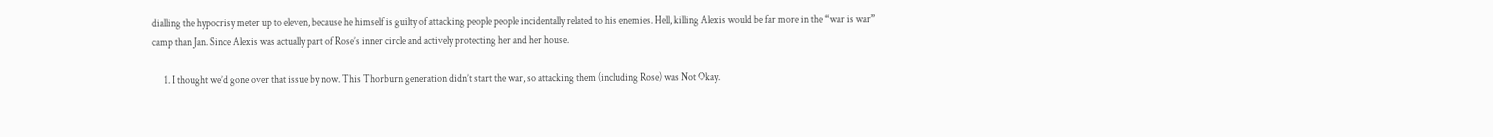dialling the hypocrisy meter up to eleven, because he himself is guilty of attacking people people incidentally related to his enemies. Hell, killing Alexis would be far more in the “war is war” camp than Jan. Since Alexis was actually part of Rose’s inner circle and actively protecting her and her house.

      1. I thought we’d gone over that issue by now. This Thorburn generation didn’t start the war, so attacking them (including Rose) was Not Okay.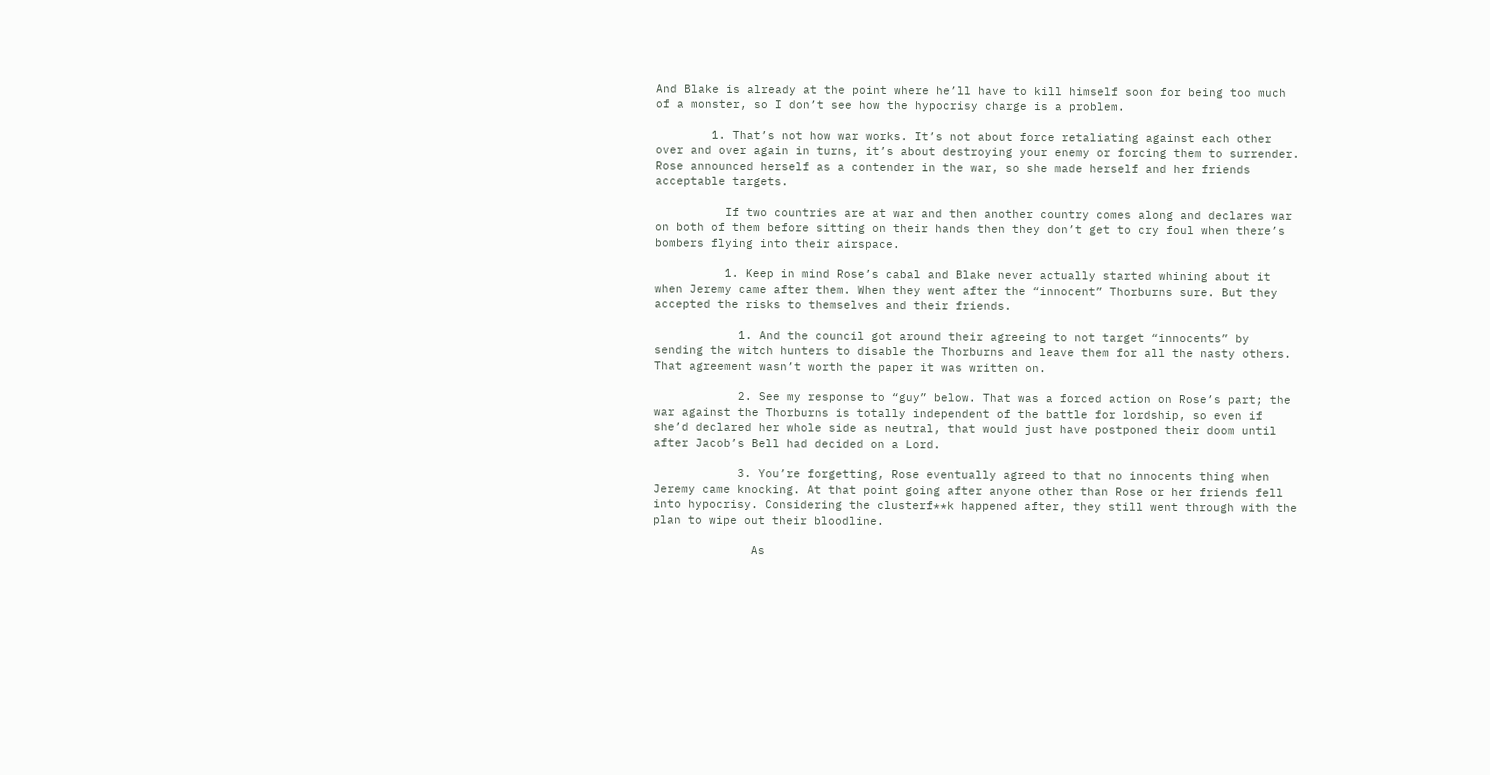And Blake is already at the point where he’ll have to kill himself soon for being too much of a monster, so I don’t see how the hypocrisy charge is a problem.

        1. That’s not how war works. It’s not about force retaliating against each other over and over again in turns, it’s about destroying your enemy or forcing them to surrender. Rose announced herself as a contender in the war, so she made herself and her friends acceptable targets.

          If two countries are at war and then another country comes along and declares war on both of them before sitting on their hands then they don’t get to cry foul when there’s bombers flying into their airspace.

          1. Keep in mind Rose’s cabal and Blake never actually started whining about it when Jeremy came after them. When they went after the “innocent” Thorburns sure. But they accepted the risks to themselves and their friends.

            1. And the council got around their agreeing to not target “innocents” by sending the witch hunters to disable the Thorburns and leave them for all the nasty others. That agreement wasn’t worth the paper it was written on.

            2. See my response to “guy” below. That was a forced action on Rose’s part; the war against the Thorburns is totally independent of the battle for lordship, so even if she’d declared her whole side as neutral, that would just have postponed their doom until after Jacob’s Bell had decided on a Lord.

            3. You’re forgetting, Rose eventually agreed to that no innocents thing when Jeremy came knocking. At that point going after anyone other than Rose or her friends fell into hypocrisy. Considering the clusterf**k happened after, they still went through with the plan to wipe out their bloodline.

              As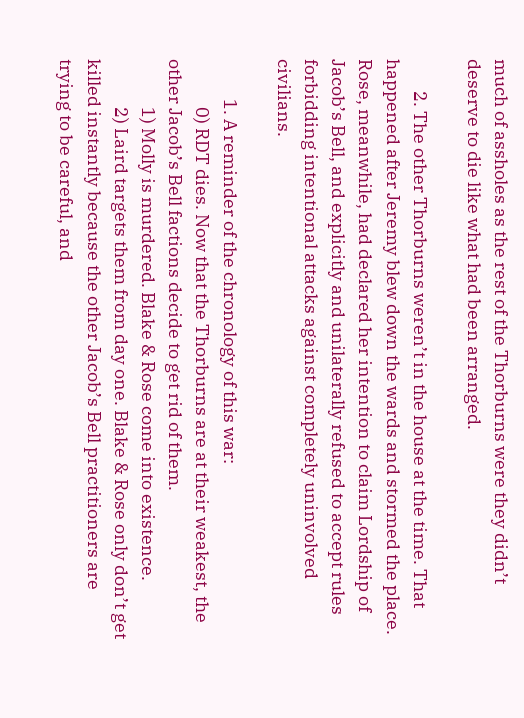much of assholes as the rest of the Thorburns were they didn’t deserve to die like what had been arranged.

        2. The other Thorburns weren’t in the house at the time. That happened after Jeremy blew down the wards and stormed the place. Rose, meanwhile, had declared her intention to claim Lordship of Jacob’s Bell, and explicitly and unilaterally refused to accept rules forbidding intentional attacks against completely uninvolved civilians.

          1. A reminder of the chronology of this war:
            0) RDT dies. Now that the Thorburns are at their weakest, the other Jacob’s Bell factions decide to get rid of them.
            1) Molly is murdered. Blake & Rose come into existence.
            2) Laird targets them from day one. Blake & Rose only don’t get killed instantly because the other Jacob’s Bell practitioners are trying to be careful, and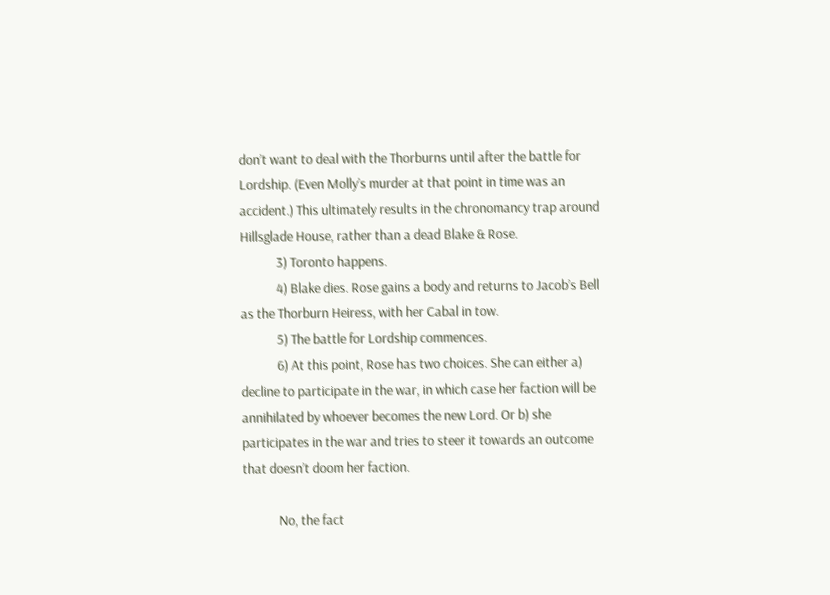don’t want to deal with the Thorburns until after the battle for Lordship. (Even Molly’s murder at that point in time was an accident.) This ultimately results in the chronomancy trap around Hillsglade House, rather than a dead Blake & Rose.
            3) Toronto happens.
            4) Blake dies. Rose gains a body and returns to Jacob’s Bell as the Thorburn Heiress, with her Cabal in tow.
            5) The battle for Lordship commences.
            6) At this point, Rose has two choices. She can either a) decline to participate in the war, in which case her faction will be annihilated by whoever becomes the new Lord. Or b) she participates in the war and tries to steer it towards an outcome that doesn’t doom her faction.

            No, the fact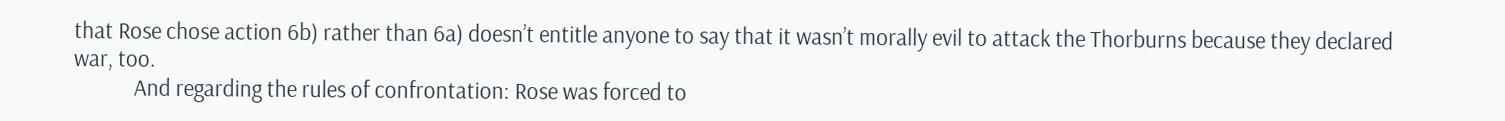that Rose chose action 6b) rather than 6a) doesn’t entitle anyone to say that it wasn’t morally evil to attack the Thorburns because they declared war, too.
            And regarding the rules of confrontation: Rose was forced to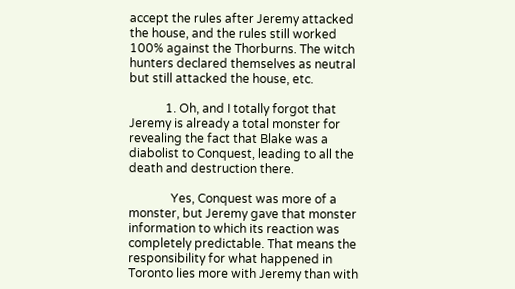accept the rules after Jeremy attacked the house, and the rules still worked 100% against the Thorburns. The witch hunters declared themselves as neutral but still attacked the house, etc.

            1. Oh, and I totally forgot that Jeremy is already a total monster for revealing the fact that Blake was a diabolist to Conquest, leading to all the death and destruction there.

              Yes, Conquest was more of a monster, but Jeremy gave that monster information to which its reaction was completely predictable. That means the responsibility for what happened in Toronto lies more with Jeremy than with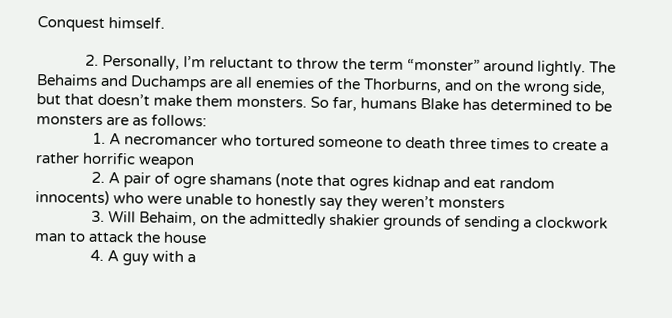Conquest himself.

            2. Personally, I’m reluctant to throw the term “monster” around lightly. The Behaims and Duchamps are all enemies of the Thorburns, and on the wrong side, but that doesn’t make them monsters. So far, humans Blake has determined to be monsters are as follows:
              1. A necromancer who tortured someone to death three times to create a rather horrific weapon
              2. A pair of ogre shamans (note that ogres kidnap and eat random innocents) who were unable to honestly say they weren’t monsters
              3. Will Behaim, on the admittedly shakier grounds of sending a clockwork man to attack the house
              4. A guy with a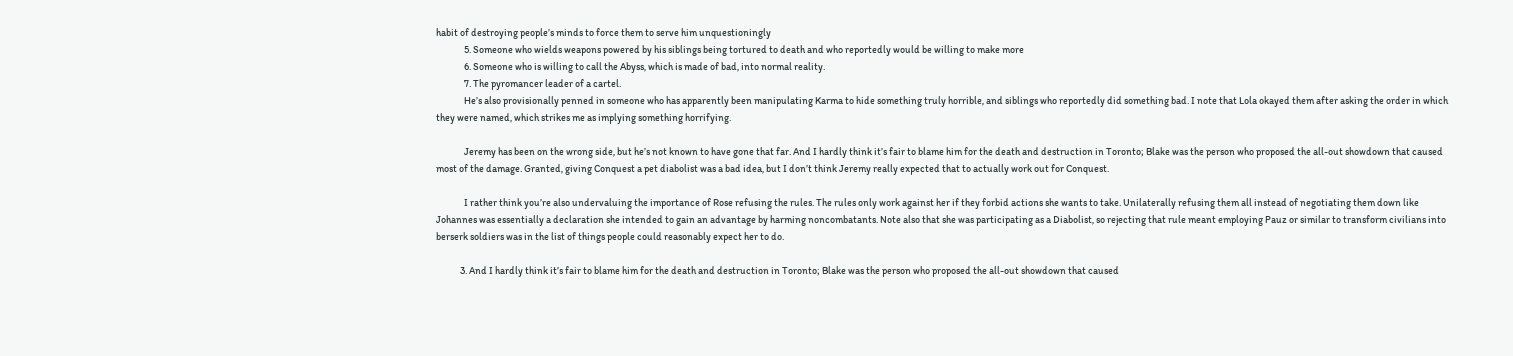habit of destroying people’s minds to force them to serve him unquestioningly
              5. Someone who wields weapons powered by his siblings being tortured to death and who reportedly would be willing to make more
              6. Someone who is willing to call the Abyss, which is made of bad, into normal reality.
              7. The pyromancer leader of a cartel.
              He’s also provisionally penned in someone who has apparently been manipulating Karma to hide something truly horrible, and siblings who reportedly did something bad. I note that Lola okayed them after asking the order in which they were named, which strikes me as implying something horrifying.

              Jeremy has been on the wrong side, but he’s not known to have gone that far. And I hardly think it’s fair to blame him for the death and destruction in Toronto; Blake was the person who proposed the all-out showdown that caused most of the damage. Granted, giving Conquest a pet diabolist was a bad idea, but I don’t think Jeremy really expected that to actually work out for Conquest.

              I rather think you’re also undervaluing the importance of Rose refusing the rules. The rules only work against her if they forbid actions she wants to take. Unilaterally refusing them all instead of negotiating them down like Johannes was essentially a declaration she intended to gain an advantage by harming noncombatants. Note also that she was participating as a Diabolist, so rejecting that rule meant employing Pauz or similar to transform civilians into berserk soldiers was in the list of things people could reasonably expect her to do.

            3. And I hardly think it’s fair to blame him for the death and destruction in Toronto; Blake was the person who proposed the all-out showdown that caused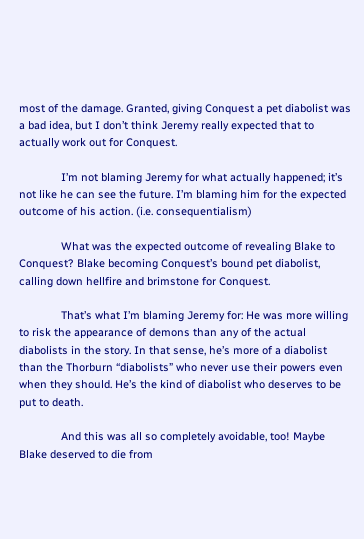most of the damage. Granted, giving Conquest a pet diabolist was a bad idea, but I don’t think Jeremy really expected that to actually work out for Conquest.

              I’m not blaming Jeremy for what actually happened; it’s not like he can see the future. I’m blaming him for the expected outcome of his action. (i.e. consequentialism)

              What was the expected outcome of revealing Blake to Conquest? Blake becoming Conquest’s bound pet diabolist, calling down hellfire and brimstone for Conquest.

              That’s what I’m blaming Jeremy for: He was more willing to risk the appearance of demons than any of the actual diabolists in the story. In that sense, he’s more of a diabolist than the Thorburn “diabolists” who never use their powers even when they should. He’s the kind of diabolist who deserves to be put to death.

              And this was all so completely avoidable, too! Maybe Blake deserved to die from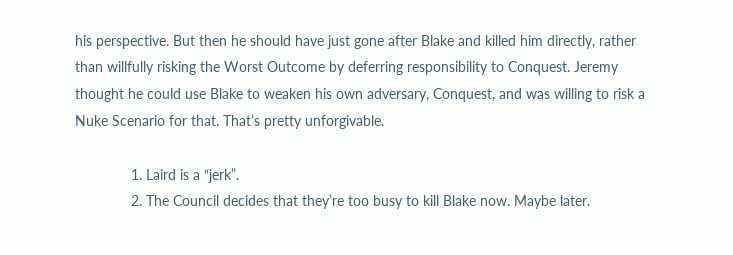his perspective. But then he should have just gone after Blake and killed him directly, rather than willfully risking the Worst Outcome by deferring responsibility to Conquest. Jeremy thought he could use Blake to weaken his own adversary, Conquest, and was willing to risk a Nuke Scenario for that. That’s pretty unforgivable.

              1. Laird is a “jerk”.
              2. The Council decides that they’re too busy to kill Blake now. Maybe later.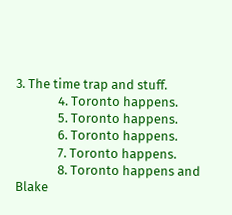3. The time trap and stuff.
              4. Toronto happens.
              5. Toronto happens.
              6. Toronto happens.
              7. Toronto happens.
              8. Toronto happens and Blake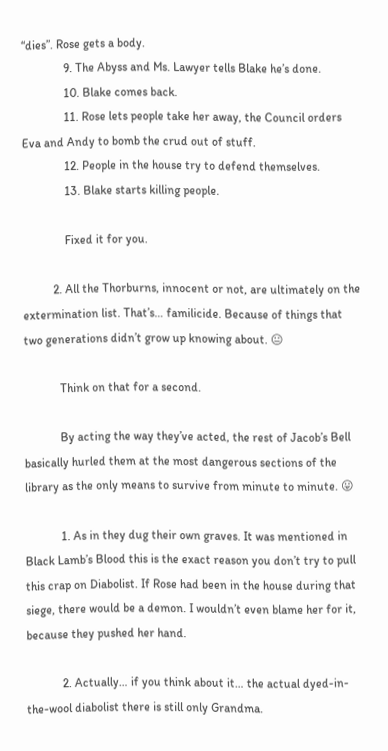“dies”. Rose gets a body.
              9. The Abyss and Ms. Lawyer tells Blake he’s done.
              10. Blake comes back.
              11. Rose lets people take her away, the Council orders Eva and Andy to bomb the crud out of stuff.
              12. People in the house try to defend themselves.
              13. Blake starts killing people.

              Fixed it for you.

          2. All the Thorburns, innocent or not, are ultimately on the extermination list. That’s… familicide. Because of things that two generations didn’t grow up knowing about. 😐

            Think on that for a second.

            By acting the way they’ve acted, the rest of Jacob’s Bell basically hurled them at the most dangerous sections of the library as the only means to survive from minute to minute. 😛

            1. As in they dug their own graves. It was mentioned in Black Lamb’s Blood this is the exact reason you don’t try to pull this crap on Diabolist. If Rose had been in the house during that siege, there would be a demon. I wouldn’t even blame her for it, because they pushed her hand.

            2. Actually… if you think about it… the actual dyed-in-the-wool diabolist there is still only Grandma.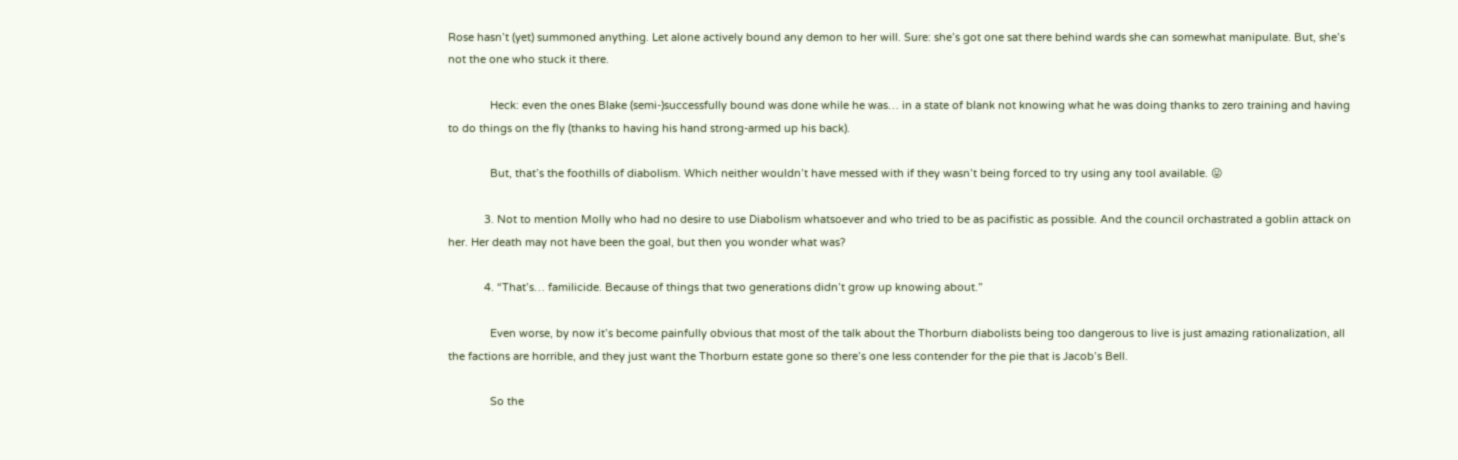Rose hasn’t (yet) summoned anything. Let alone actively bound any demon to her will. Sure: she’s got one sat there behind wards she can somewhat manipulate. But, she’s not the one who stuck it there.

              Heck: even the ones Blake (semi-)successfully bound was done while he was… in a state of blank not knowing what he was doing thanks to zero training and having to do things on the fly (thanks to having his hand strong-armed up his back).

              But, that’s the foothills of diabolism. Which neither wouldn’t have messed with if they wasn’t being forced to try using any tool available. 😛

            3. Not to mention Molly who had no desire to use Diabolism whatsoever and who tried to be as pacifistic as possible. And the council orchastrated a goblin attack on her. Her death may not have been the goal, but then you wonder what was?

            4. “That’s… familicide. Because of things that two generations didn’t grow up knowing about.”

              Even worse, by now it’s become painfully obvious that most of the talk about the Thorburn diabolists being too dangerous to live is just amazing rationalization, all the factions are horrible, and they just want the Thorburn estate gone so there’s one less contender for the pie that is Jacob’s Bell.

              So the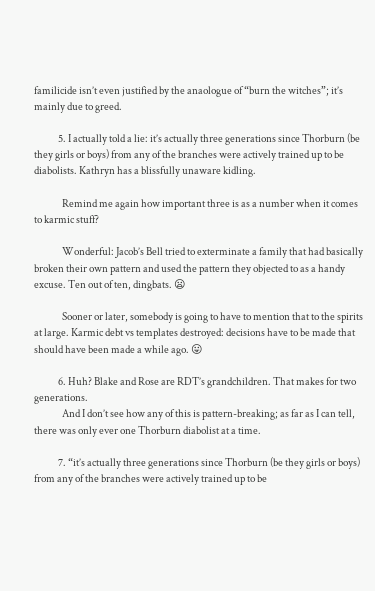familicide isn’t even justified by the anaologue of “burn the witches”; it’s mainly due to greed.

            5. I actually told a lie: it’s actually three generations since Thorburn (be they girls or boys) from any of the branches were actively trained up to be diabolists. Kathryn has a blissfully unaware kidling.

              Remind me again how important three is as a number when it comes to karmic stuff?

              Wonderful: Jacob’s Bell tried to exterminate a family that had basically broken their own pattern and used the pattern they objected to as a handy excuse. Ten out of ten, dingbats. 😦

              Sooner or later, somebody is going to have to mention that to the spirits at large. Karmic debt vs templates destroyed: decisions have to be made that should have been made a while ago. 😛

            6. Huh? Blake and Rose are RDT’s grandchildren. That makes for two generations.
              And I don’t see how any of this is pattern-breaking; as far as I can tell, there was only ever one Thorburn diabolist at a time.

            7. “it’s actually three generations since Thorburn (be they girls or boys) from any of the branches were actively trained up to be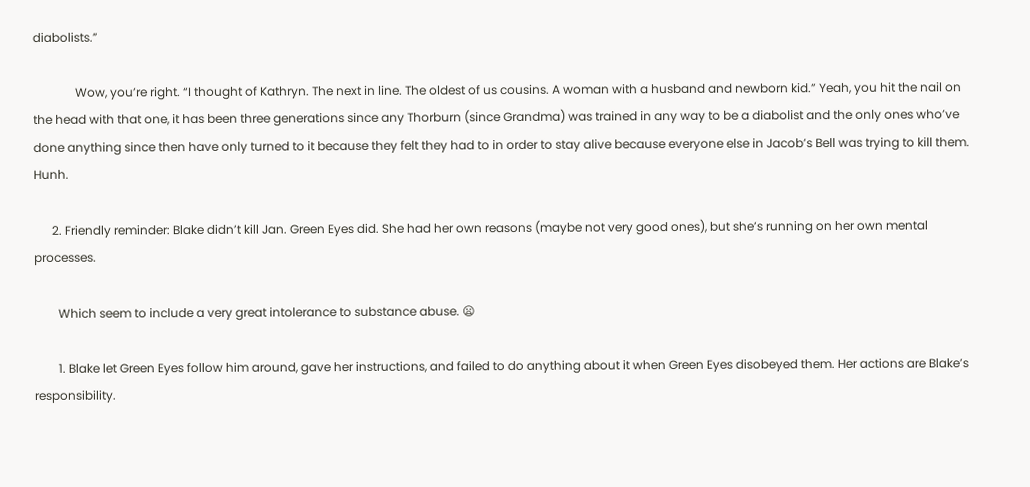diabolists.”

              Wow, you’re right. “I thought of Kathryn. The next in line. The oldest of us cousins. A woman with a husband and newborn kid.” Yeah, you hit the nail on the head with that one, it has been three generations since any Thorburn (since Grandma) was trained in any way to be a diabolist and the only ones who’ve done anything since then have only turned to it because they felt they had to in order to stay alive because everyone else in Jacob’s Bell was trying to kill them. Hunh.

      2. Friendly reminder: Blake didn’t kill Jan. Green Eyes did. She had her own reasons (maybe not very good ones), but she’s running on her own mental processes.

        Which seem to include a very great intolerance to substance abuse. 😦

        1. Blake let Green Eyes follow him around, gave her instructions, and failed to do anything about it when Green Eyes disobeyed them. Her actions are Blake’s responsibility.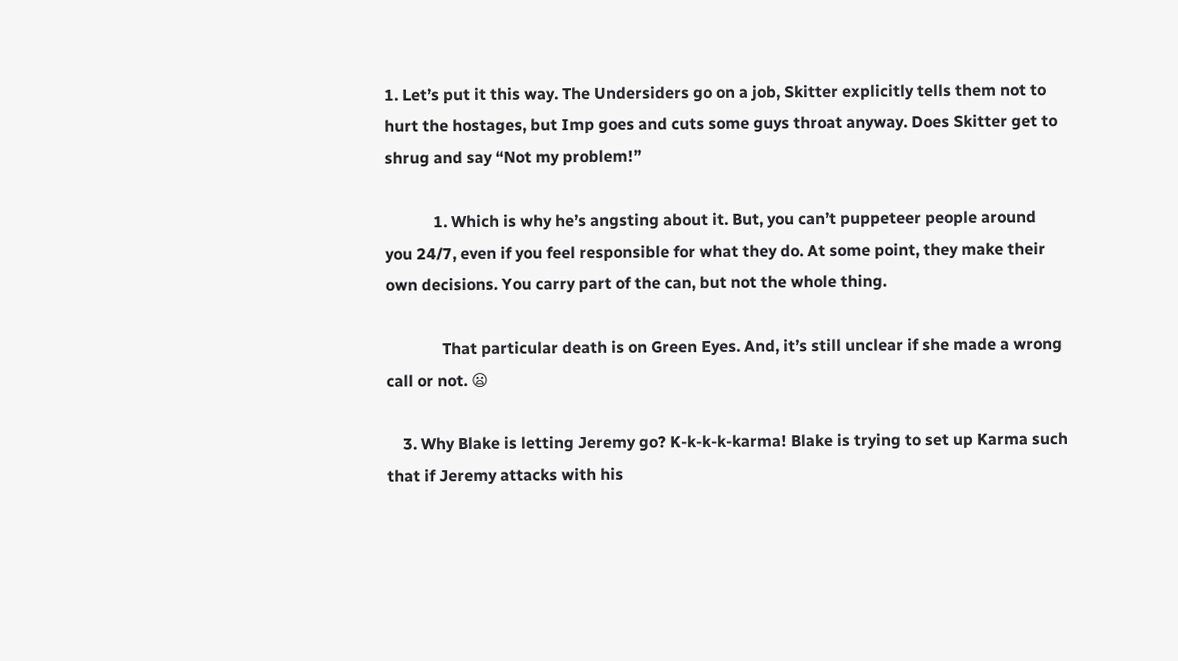1. Let’s put it this way. The Undersiders go on a job, Skitter explicitly tells them not to hurt the hostages, but Imp goes and cuts some guys throat anyway. Does Skitter get to shrug and say “Not my problem!”

            1. Which is why he’s angsting about it. But, you can’t puppeteer people around you 24/7, even if you feel responsible for what they do. At some point, they make their own decisions. You carry part of the can, but not the whole thing.

              That particular death is on Green Eyes. And, it’s still unclear if she made a wrong call or not. 😦

    3. Why Blake is letting Jeremy go? K-k-k-k-karma! Blake is trying to set up Karma such that if Jeremy attacks with his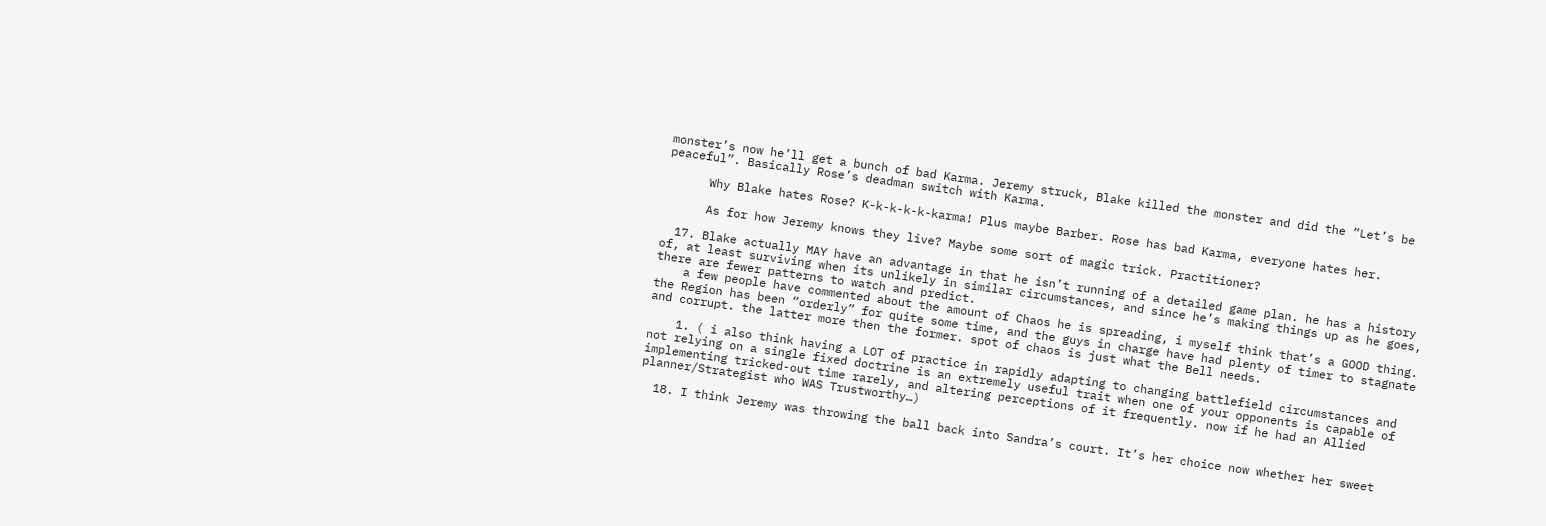monster’s now he’ll get a bunch of bad Karma. Jeremy struck, Blake killed the monster and did the “Let’s be peaceful”. Basically Rose’s deadman switch with Karma.

      Why Blake hates Rose? K-k-k-k-k-karma! Plus maybe Barber. Rose has bad Karma, everyone hates her.

      As for how Jeremy knows they live? Maybe some sort of magic trick. Practitioner?

  17. Blake actually MAY have an advantage in that he isn’t running of a detailed game plan. he has a history of, at least surviving when its unlikely in similar circumstances, and since he’s making things up as he goes, there are fewer patterns to watch and predict.
    a few people have commented about the amount of Chaos he is spreading, i myself think that’s a GOOD thing. the Region has been “orderly” for quite some time, and the guys in charge have had plenty of timer to stagnate and corrupt. the latter more then the former. spot of chaos is just what the Bell needs.

    1. ( i also think having a LOT of practice in rapidly adapting to changing battlefield circumstances and not relying on a single fixed doctrine is an extremely useful trait when one of your opponents is capable of implementing tricked-out time rarely, and altering perceptions of it frequently. now if he had an Allied planner/Strategist who WAS Trustworthy…)

  18. I think Jeremy was throwing the ball back into Sandra’s court. It’s her choice now whether her sweet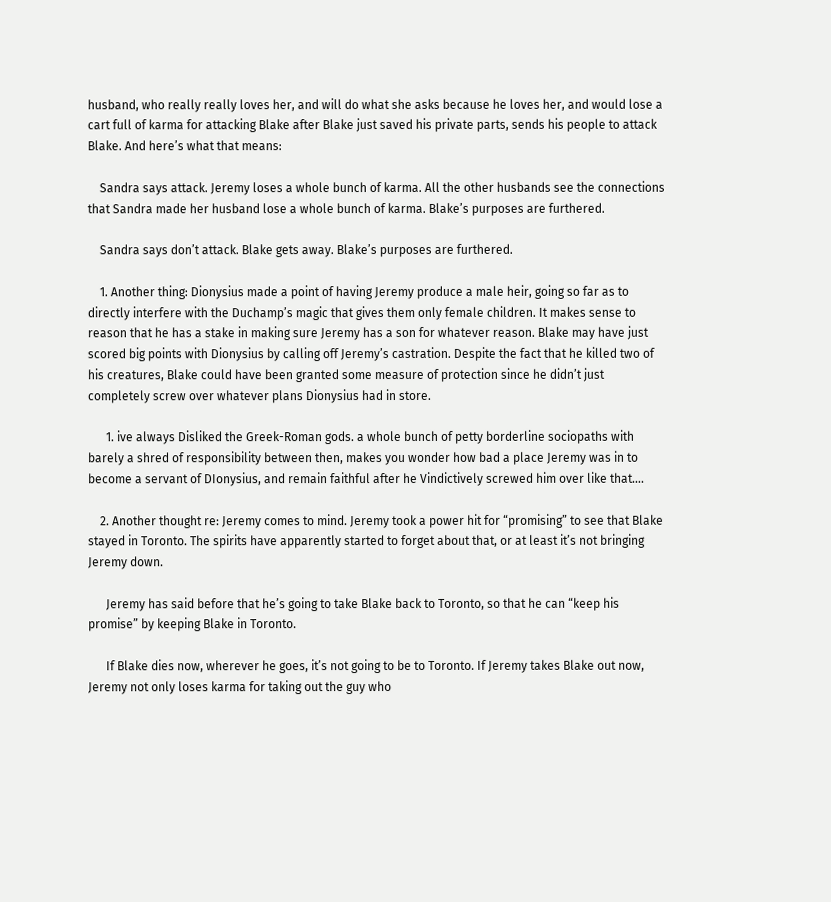husband, who really really loves her, and will do what she asks because he loves her, and would lose a cart full of karma for attacking Blake after Blake just saved his private parts, sends his people to attack Blake. And here’s what that means:

    Sandra says attack. Jeremy loses a whole bunch of karma. All the other husbands see the connections that Sandra made her husband lose a whole bunch of karma. Blake’s purposes are furthered.

    Sandra says don’t attack. Blake gets away. Blake’s purposes are furthered.

    1. Another thing: Dionysius made a point of having Jeremy produce a male heir, going so far as to directly interfere with the Duchamp’s magic that gives them only female children. It makes sense to reason that he has a stake in making sure Jeremy has a son for whatever reason. Blake may have just scored big points with Dionysius by calling off Jeremy’s castration. Despite the fact that he killed two of his creatures, Blake could have been granted some measure of protection since he didn’t just completely screw over whatever plans Dionysius had in store.

      1. ive always Disliked the Greek-Roman gods. a whole bunch of petty borderline sociopaths with barely a shred of responsibility between then, makes you wonder how bad a place Jeremy was in to become a servant of DIonysius, and remain faithful after he Vindictively screwed him over like that….

    2. Another thought re: Jeremy comes to mind. Jeremy took a power hit for “promising” to see that Blake stayed in Toronto. The spirits have apparently started to forget about that, or at least it’s not bringing Jeremy down.

      Jeremy has said before that he’s going to take Blake back to Toronto, so that he can “keep his promise” by keeping Blake in Toronto.

      If Blake dies now, wherever he goes, it’s not going to be to Toronto. If Jeremy takes Blake out now, Jeremy not only loses karma for taking out the guy who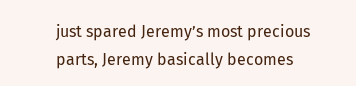just spared Jeremy’s most precious parts, Jeremy basically becomes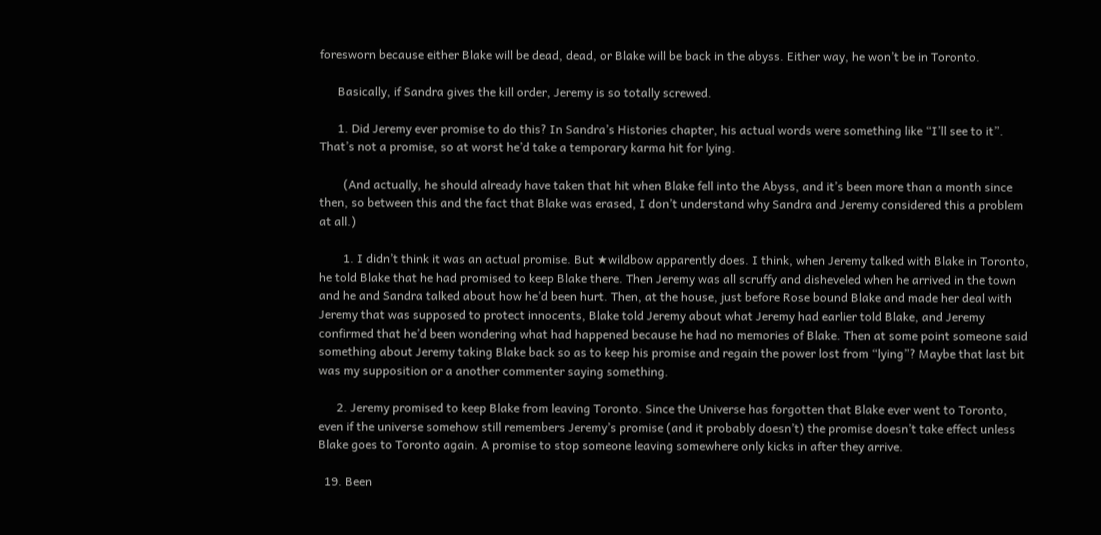foresworn because either Blake will be dead, dead, or Blake will be back in the abyss. Either way, he won’t be in Toronto.

      Basically, if Sandra gives the kill order, Jeremy is so totally screwed.

      1. Did Jeremy ever promise to do this? In Sandra’s Histories chapter, his actual words were something like “I’ll see to it”. That’s not a promise, so at worst he’d take a temporary karma hit for lying.

        (And actually, he should already have taken that hit when Blake fell into the Abyss, and it’s been more than a month since then, so between this and the fact that Blake was erased, I don’t understand why Sandra and Jeremy considered this a problem at all.)

        1. I didn’t think it was an actual promise. But ★wildbow apparently does. I think, when Jeremy talked with Blake in Toronto, he told Blake that he had promised to keep Blake there. Then Jeremy was all scruffy and disheveled when he arrived in the town and he and Sandra talked about how he’d been hurt. Then, at the house, just before Rose bound Blake and made her deal with Jeremy that was supposed to protect innocents, Blake told Jeremy about what Jeremy had earlier told Blake, and Jeremy confirmed that he’d been wondering what had happened because he had no memories of Blake. Then at some point someone said something about Jeremy taking Blake back so as to keep his promise and regain the power lost from “lying”? Maybe that last bit was my supposition or a another commenter saying something.

      2. Jeremy promised to keep Blake from leaving Toronto. Since the Universe has forgotten that Blake ever went to Toronto, even if the universe somehow still remembers Jeremy’s promise (and it probably doesn’t) the promise doesn’t take effect unless Blake goes to Toronto again. A promise to stop someone leaving somewhere only kicks in after they arrive.

  19. Been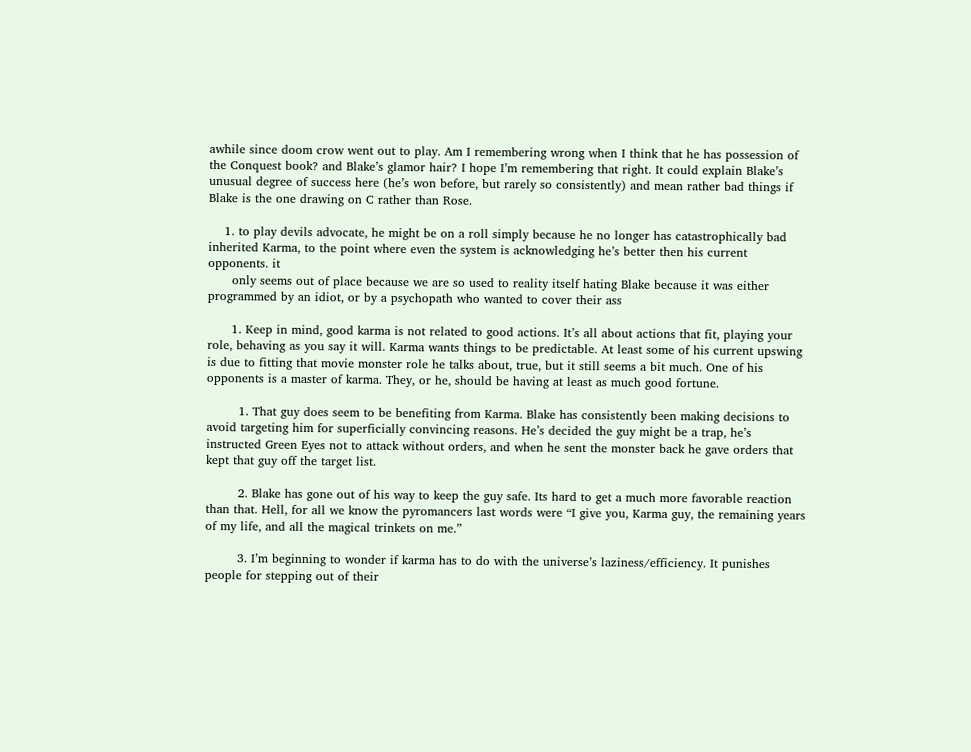awhile since doom crow went out to play. Am I remembering wrong when I think that he has possession of the Conquest book? and Blake’s glamor hair? I hope I’m remembering that right. It could explain Blake’s unusual degree of success here (he’s won before, but rarely so consistently) and mean rather bad things if Blake is the one drawing on C rather than Rose.

    1. to play devils advocate, he might be on a roll simply because he no longer has catastrophically bad inherited Karma, to the point where even the system is acknowledging he’s better then his current opponents. it
      only seems out of place because we are so used to reality itself hating Blake because it was either programmed by an idiot, or by a psychopath who wanted to cover their ass

      1. Keep in mind, good karma is not related to good actions. It’s all about actions that fit, playing your role, behaving as you say it will. Karma wants things to be predictable. At least some of his current upswing is due to fitting that movie monster role he talks about, true, but it still seems a bit much. One of his opponents is a master of karma. They, or he, should be having at least as much good fortune.

        1. That guy does seem to be benefiting from Karma. Blake has consistently been making decisions to avoid targeting him for superficially convincing reasons. He’s decided the guy might be a trap, he’s instructed Green Eyes not to attack without orders, and when he sent the monster back he gave orders that kept that guy off the target list.

        2. Blake has gone out of his way to keep the guy safe. Its hard to get a much more favorable reaction than that. Hell, for all we know the pyromancers last words were “I give you, Karma guy, the remaining years of my life, and all the magical trinkets on me.”

        3. I’m beginning to wonder if karma has to do with the universe’s laziness/efficiency. It punishes people for stepping out of their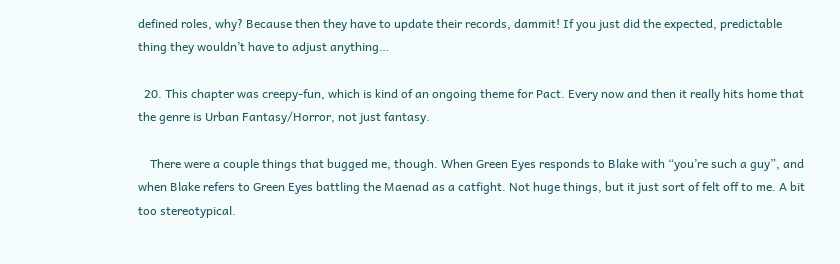defined roles, why? Because then they have to update their records, dammit! If you just did the expected, predictable thing they wouldn’t have to adjust anything…

  20. This chapter was creepy-fun, which is kind of an ongoing theme for Pact. Every now and then it really hits home that the genre is Urban Fantasy/Horror, not just fantasy.

    There were a couple things that bugged me, though. When Green Eyes responds to Blake with “you’re such a guy”, and when Blake refers to Green Eyes battling the Maenad as a catfight. Not huge things, but it just sort of felt off to me. A bit too stereotypical.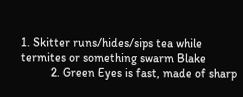1. Skitter runs/hides/sips tea while termites or something swarm Blake
          2. Green Eyes is fast, made of sharp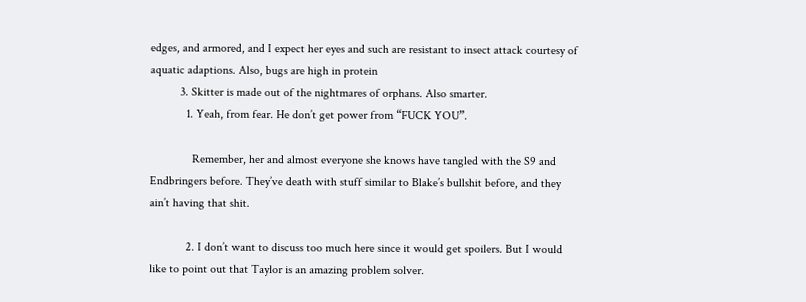edges, and armored, and I expect her eyes and such are resistant to insect attack courtesy of aquatic adaptions. Also, bugs are high in protein
          3. Skitter is made out of the nightmares of orphans. Also smarter.
            1. Yeah, from fear. He don’t get power from “FUCK YOU”.

              Remember, her and almost everyone she knows have tangled with the S9 and Endbringers before. They’ve death with stuff similar to Blake’s bullshit before, and they ain’t having that shit.

            2. I don’t want to discuss too much here since it would get spoilers. But I would like to point out that Taylor is an amazing problem solver.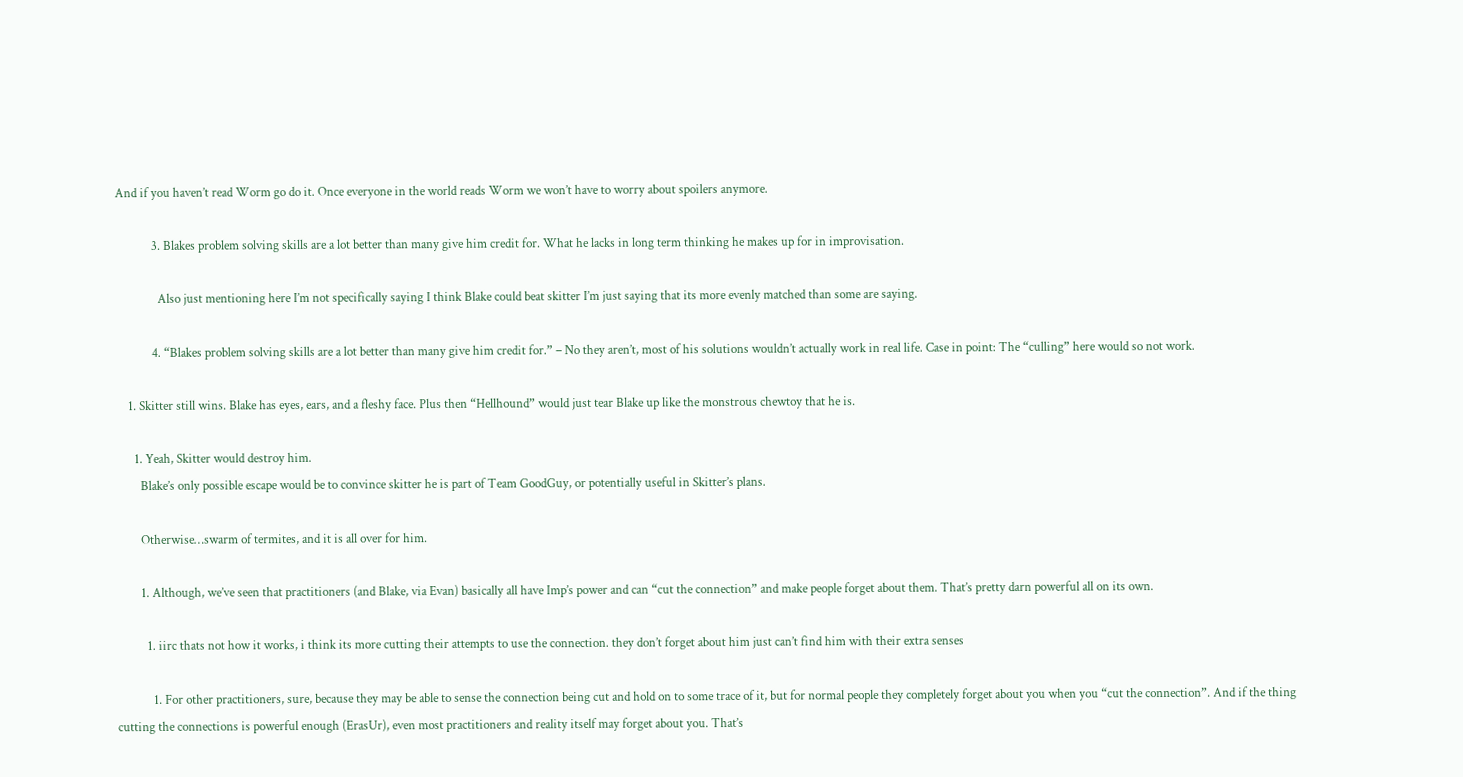And if you haven’t read Worm go do it. Once everyone in the world reads Worm we won’t have to worry about spoilers anymore.

            3. Blakes problem solving skills are a lot better than many give him credit for. What he lacks in long term thinking he makes up for in improvisation.

              Also just mentioning here I’m not specifically saying I think Blake could beat skitter I’m just saying that its more evenly matched than some are saying.

            4. “Blakes problem solving skills are a lot better than many give him credit for.” – No they aren’t, most of his solutions wouldn’t actually work in real life. Case in point: The “culling” here would so not work.

    1. Skitter still wins. Blake has eyes, ears, and a fleshy face. Plus then “Hellhound” would just tear Blake up like the monstrous chewtoy that he is.

      1. Yeah, Skitter would destroy him.
        Blake’s only possible escape would be to convince skitter he is part of Team GoodGuy, or potentially useful in Skitter’s plans.

        Otherwise…swarm of termites, and it is all over for him.

        1. Although, we’ve seen that practitioners (and Blake, via Evan) basically all have Imp’s power and can “cut the connection” and make people forget about them. That’s pretty darn powerful all on its own.

          1. iirc thats not how it works, i think its more cutting their attempts to use the connection. they don’t forget about him just can’t find him with their extra senses

            1. For other practitioners, sure, because they may be able to sense the connection being cut and hold on to some trace of it, but for normal people they completely forget about you when you “cut the connection”. And if the thing cutting the connections is powerful enough (ErasUr), even most practitioners and reality itself may forget about you. That’s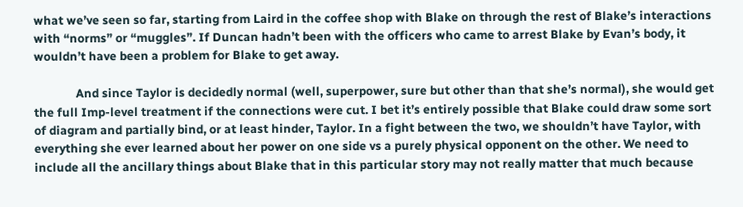what we’ve seen so far, starting from Laird in the coffee shop with Blake on through the rest of Blake’s interactions with “norms” or “muggles”. If Duncan hadn’t been with the officers who came to arrest Blake by Evan’s body, it wouldn’t have been a problem for Blake to get away.

              And since Taylor is decidedly normal (well, superpower, sure but other than that she’s normal), she would get the full Imp-level treatment if the connections were cut. I bet it’s entirely possible that Blake could draw some sort of diagram and partially bind, or at least hinder, Taylor. In a fight between the two, we shouldn’t have Taylor, with everything she ever learned about her power on one side vs a purely physical opponent on the other. We need to include all the ancillary things about Blake that in this particular story may not really matter that much because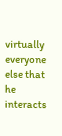virtually everyone else that he interacts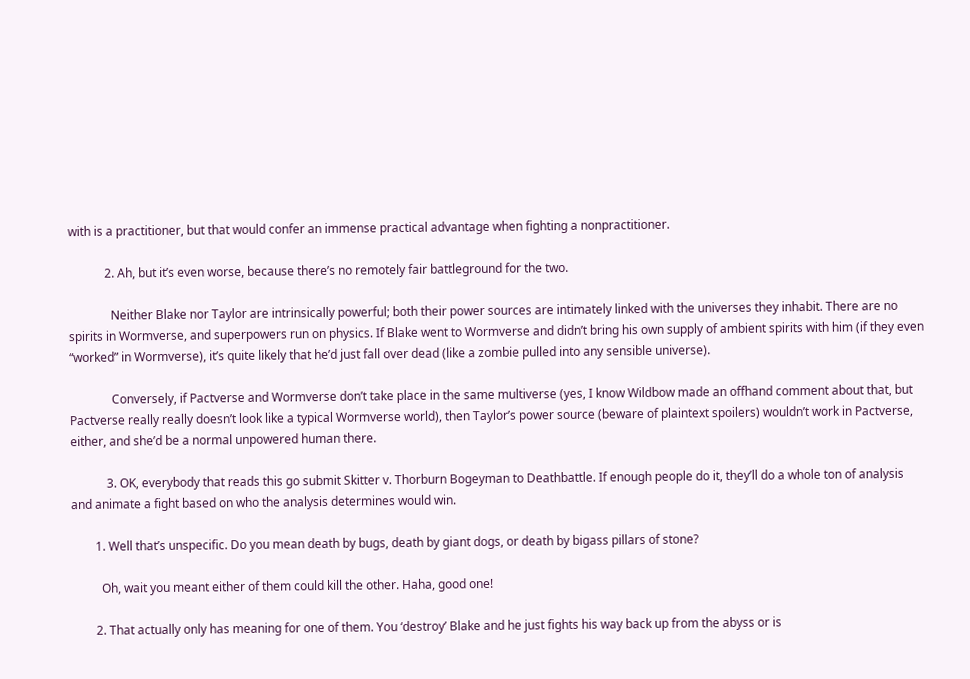with is a practitioner, but that would confer an immense practical advantage when fighting a nonpractitioner.

            2. Ah, but it’s even worse, because there’s no remotely fair battleground for the two.

              Neither Blake nor Taylor are intrinsically powerful; both their power sources are intimately linked with the universes they inhabit. There are no spirits in Wormverse, and superpowers run on physics. If Blake went to Wormverse and didn’t bring his own supply of ambient spirits with him (if they even “worked” in Wormverse), it’s quite likely that he’d just fall over dead (like a zombie pulled into any sensible universe).

              Conversely, if Pactverse and Wormverse don’t take place in the same multiverse (yes, I know Wildbow made an offhand comment about that, but Pactverse really really doesn’t look like a typical Wormverse world), then Taylor’s power source (beware of plaintext spoilers) wouldn’t work in Pactverse, either, and she’d be a normal unpowered human there.

            3. OK, everybody that reads this go submit Skitter v. Thorburn Bogeyman to Deathbattle. If enough people do it, they’ll do a whole ton of analysis and animate a fight based on who the analysis determines would win.

        1. Well that’s unspecific. Do you mean death by bugs, death by giant dogs, or death by bigass pillars of stone?

          Oh, wait you meant either of them could kill the other. Haha, good one!

        2. That actually only has meaning for one of them. You ‘destroy’ Blake and he just fights his way back up from the abyss or is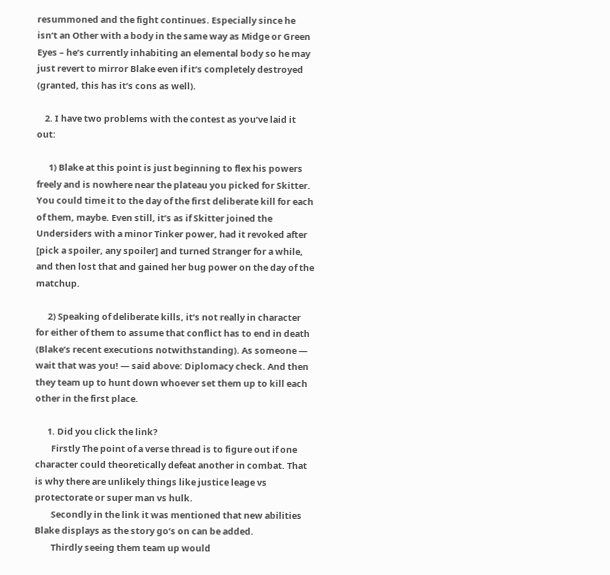resummoned and the fight continues. Especially since he isn’t an Other with a body in the same way as Midge or Green Eyes – he’s currently inhabiting an elemental body so he may just revert to mirror Blake even if it’s completely destroyed (granted, this has it’s cons as well).

    2. I have two problems with the contest as you’ve laid it out:

      1) Blake at this point is just beginning to flex his powers freely and is nowhere near the plateau you picked for Skitter. You could time it to the day of the first deliberate kill for each of them, maybe. Even still, it’s as if Skitter joined the Undersiders with a minor Tinker power, had it revoked after [pick a spoiler, any spoiler] and turned Stranger for a while, and then lost that and gained her bug power on the day of the matchup.

      2) Speaking of deliberate kills, it’s not really in character for either of them to assume that conflict has to end in death (Blake’s recent executions notwithstanding). As someone — wait that was you! — said above: Diplomacy check. And then they team up to hunt down whoever set them up to kill each other in the first place.

      1. Did you click the link?
        Firstly The point of a verse thread is to figure out if one character could theoretically defeat another in combat. That is why there are unlikely things like justice leage vs protectorate or super man vs hulk.
        Secondly in the link it was mentioned that new abilities Blake displays as the story go’s on can be added.
        Thirdly seeing them team up would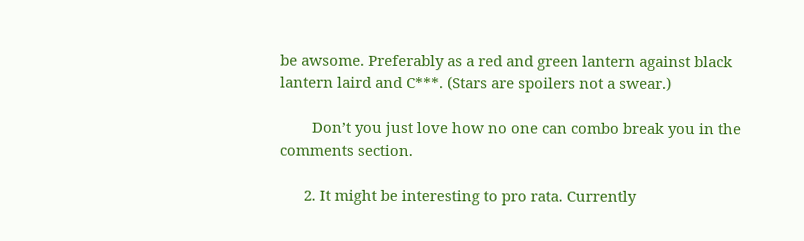be awsome. Preferably as a red and green lantern against black lantern laird and C***. (Stars are spoilers not a swear.)

        Don’t you just love how no one can combo break you in the comments section.

      2. It might be interesting to pro rata. Currently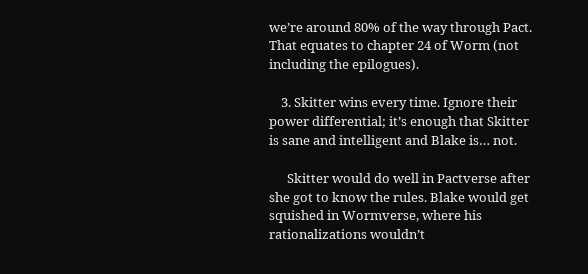we’re around 80% of the way through Pact. That equates to chapter 24 of Worm (not including the epilogues).

    3. Skitter wins every time. Ignore their power differential; it’s enough that Skitter is sane and intelligent and Blake is… not.

      Skitter would do well in Pactverse after she got to know the rules. Blake would get squished in Wormverse, where his rationalizations wouldn’t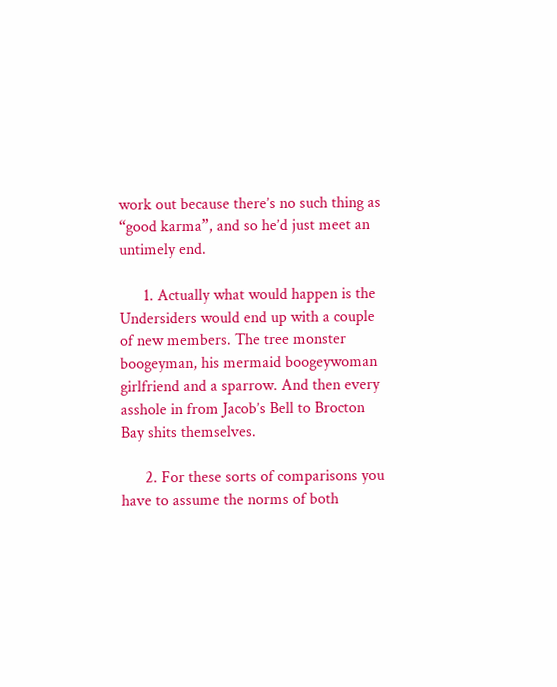work out because there’s no such thing as “good karma”, and so he’d just meet an untimely end.

      1. Actually what would happen is the Undersiders would end up with a couple of new members. The tree monster boogeyman, his mermaid boogeywoman girlfriend and a sparrow. And then every asshole in from Jacob’s Bell to Brocton Bay shits themselves.

      2. For these sorts of comparisons you have to assume the norms of both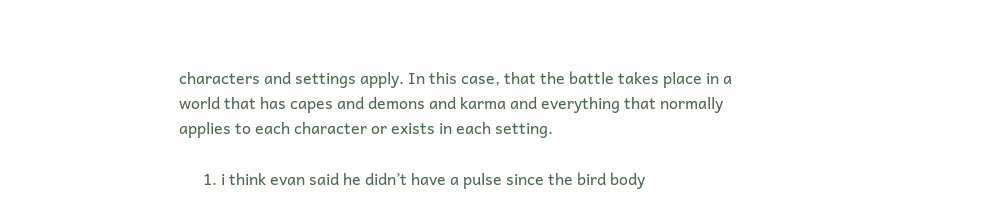characters and settings apply. In this case, that the battle takes place in a world that has capes and demons and karma and everything that normally applies to each character or exists in each setting.

      1. i think evan said he didn’t have a pulse since the bird body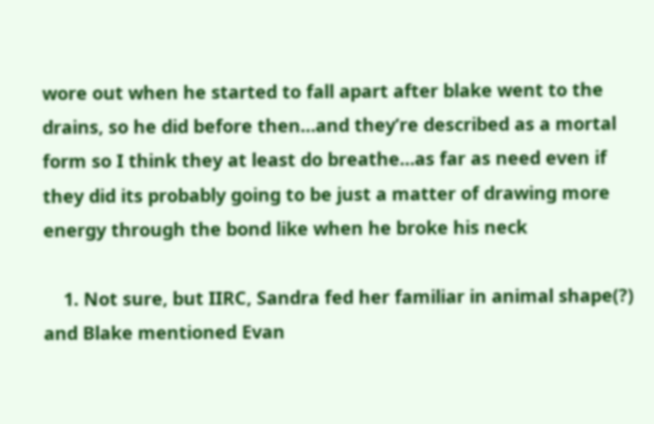wore out when he started to fall apart after blake went to the drains, so he did before then…and they’re described as a mortal form so I think they at least do breathe…as far as need even if they did its probably going to be just a matter of drawing more energy through the bond like when he broke his neck

    1. Not sure, but IIRC, Sandra fed her familiar in animal shape(?) and Blake mentioned Evan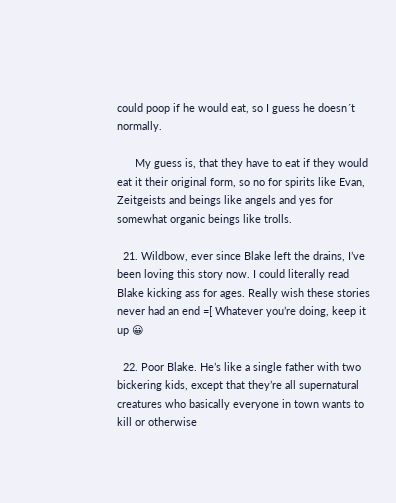could poop if he would eat, so I guess he doesn´t normally.

      My guess is, that they have to eat if they would eat it their original form, so no for spirits like Evan, Zeitgeists and beings like angels and yes for somewhat organic beings like trolls.

  21. Wildbow, ever since Blake left the drains, I’ve been loving this story now. I could literally read Blake kicking ass for ages. Really wish these stories never had an end =[ Whatever you’re doing, keep it up 😀

  22. Poor Blake. He’s like a single father with two bickering kids, except that they’re all supernatural creatures who basically everyone in town wants to kill or otherwise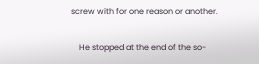screw with for one reason or another.

    He stopped at the end of the so-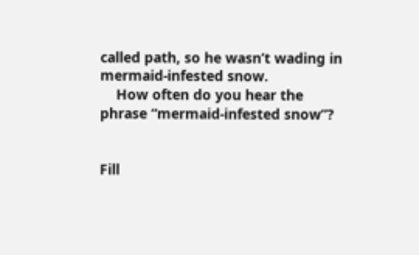called path, so he wasn’t wading in mermaid-infested snow.
    How often do you hear the phrase “mermaid-infested snow”?


Fill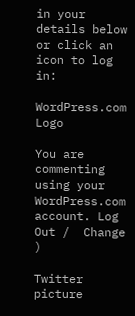in your details below or click an icon to log in:

WordPress.com Logo

You are commenting using your WordPress.com account. Log Out /  Change )

Twitter picture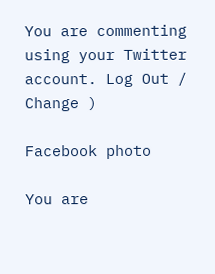You are commenting using your Twitter account. Log Out /  Change )

Facebook photo

You are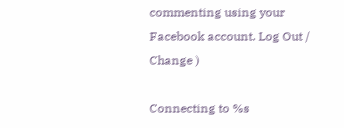commenting using your Facebook account. Log Out /  Change )

Connecting to %s